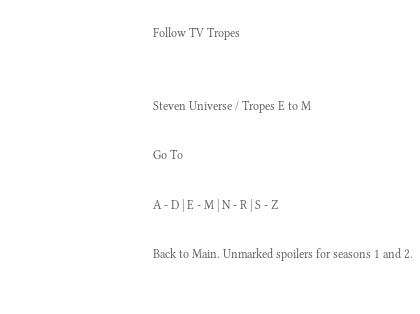Follow TV Tropes


Steven Universe / Tropes E to M

Go To

A - D | E - M | N - R | S - Z

Back to Main. Unmarked spoilers for seasons 1 and 2.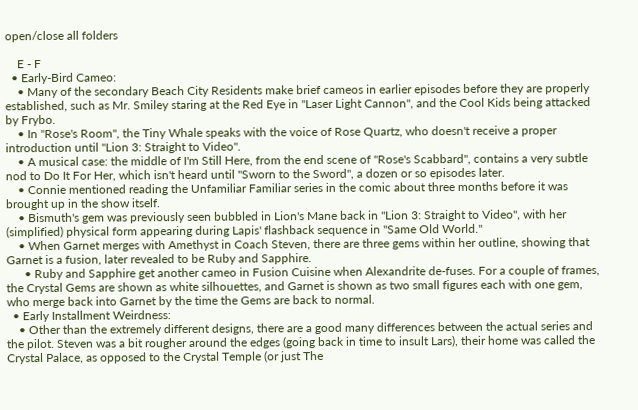open/close all folders

    E - F
  • Early-Bird Cameo:
    • Many of the secondary Beach City Residents make brief cameos in earlier episodes before they are properly established, such as Mr. Smiley staring at the Red Eye in "Laser Light Cannon", and the Cool Kids being attacked by Frybo.
    • In "Rose's Room", the Tiny Whale speaks with the voice of Rose Quartz, who doesn't receive a proper introduction until "Lion 3: Straight to Video".
    • A musical case: the middle of I'm Still Here, from the end scene of "Rose's Scabbard", contains a very subtle nod to Do It For Her, which isn't heard until "Sworn to the Sword", a dozen or so episodes later.
    • Connie mentioned reading the Unfamiliar Familiar series in the comic about three months before it was brought up in the show itself.
    • Bismuth's gem was previously seen bubbled in Lion's Mane back in "Lion 3: Straight to Video", with her (simplified) physical form appearing during Lapis' flashback sequence in "Same Old World."
    • When Garnet merges with Amethyst in Coach Steven, there are three gems within her outline, showing that Garnet is a fusion, later revealed to be Ruby and Sapphire.
      • Ruby and Sapphire get another cameo in Fusion Cuisine when Alexandrite de-fuses. For a couple of frames, the Crystal Gems are shown as white silhouettes, and Garnet is shown as two small figures each with one gem, who merge back into Garnet by the time the Gems are back to normal.
  • Early Installment Weirdness:
    • Other than the extremely different designs, there are a good many differences between the actual series and the pilot. Steven was a bit rougher around the edges (going back in time to insult Lars), their home was called the Crystal Palace, as opposed to the Crystal Temple (or just The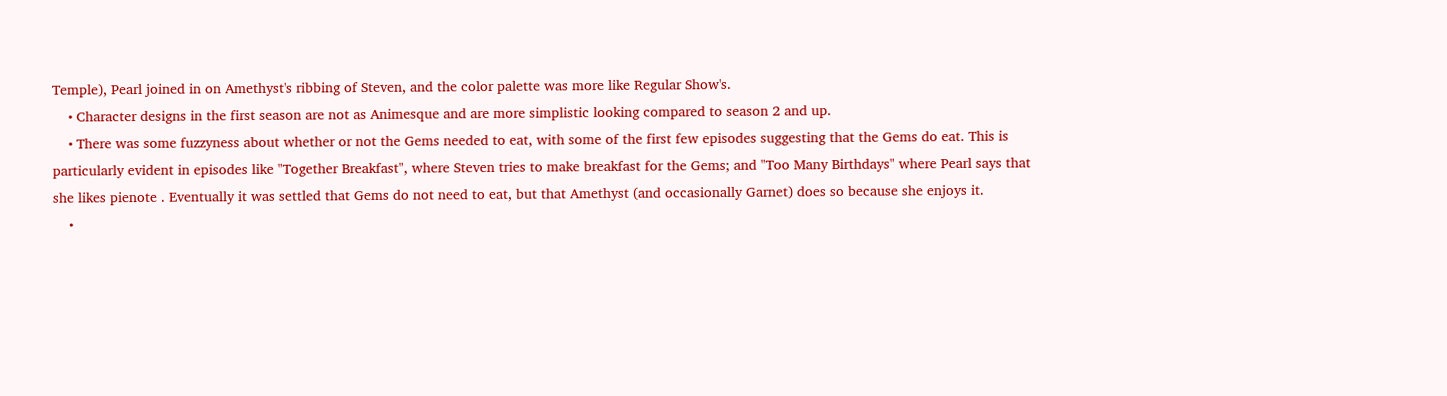Temple), Pearl joined in on Amethyst's ribbing of Steven, and the color palette was more like Regular Show's.
    • Character designs in the first season are not as Animesque and are more simplistic looking compared to season 2 and up.
    • There was some fuzzyness about whether or not the Gems needed to eat, with some of the first few episodes suggesting that the Gems do eat. This is particularly evident in episodes like "Together Breakfast", where Steven tries to make breakfast for the Gems; and "Too Many Birthdays" where Pearl says that she likes pienote . Eventually it was settled that Gems do not need to eat, but that Amethyst (and occasionally Garnet) does so because she enjoys it.
    •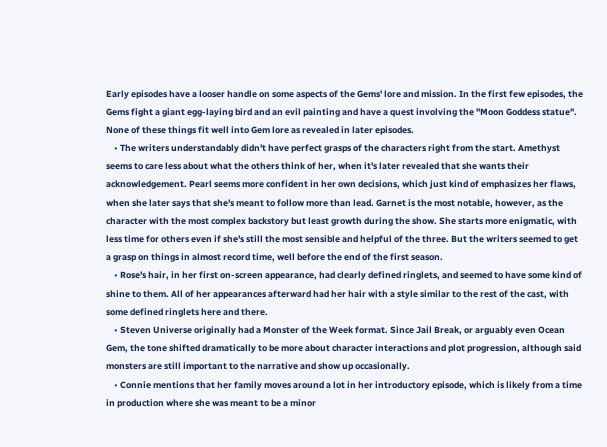Early episodes have a looser handle on some aspects of the Gems' lore and mission. In the first few episodes, the Gems fight a giant egg-laying bird and an evil painting and have a quest involving the "Moon Goddess statue". None of these things fit well into Gem lore as revealed in later episodes.
    • The writers understandably didn't have perfect grasps of the characters right from the start. Amethyst seems to care less about what the others think of her, when it's later revealed that she wants their acknowledgement. Pearl seems more confident in her own decisions, which just kind of emphasizes her flaws, when she later says that she's meant to follow more than lead. Garnet is the most notable, however, as the character with the most complex backstory but least growth during the show. She starts more enigmatic, with less time for others even if she's still the most sensible and helpful of the three. But the writers seemed to get a grasp on things in almost record time, well before the end of the first season.
    • Rose's hair, in her first on-screen appearance, had clearly defined ringlets, and seemed to have some kind of shine to them. All of her appearances afterward had her hair with a style similar to the rest of the cast, with some defined ringlets here and there.
    • Steven Universe originally had a Monster of the Week format. Since Jail Break, or arguably even Ocean Gem, the tone shifted dramatically to be more about character interactions and plot progression, although said monsters are still important to the narrative and show up occasionally.
    • Connie mentions that her family moves around a lot in her introductory episode, which is likely from a time in production where she was meant to be a minor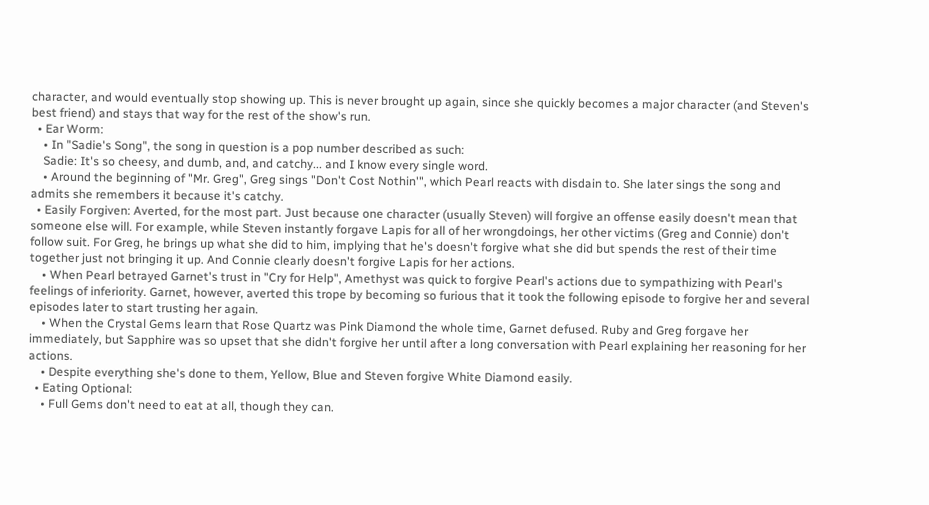character, and would eventually stop showing up. This is never brought up again, since she quickly becomes a major character (and Steven's best friend) and stays that way for the rest of the show's run.
  • Ear Worm:
    • In "Sadie's Song", the song in question is a pop number described as such:
    Sadie: It's so cheesy, and dumb, and, and catchy... and I know every single word.
    • Around the beginning of "Mr. Greg", Greg sings "Don't Cost Nothin'", which Pearl reacts with disdain to. She later sings the song and admits she remembers it because it's catchy.
  • Easily Forgiven: Averted, for the most part. Just because one character (usually Steven) will forgive an offense easily doesn't mean that someone else will. For example, while Steven instantly forgave Lapis for all of her wrongdoings, her other victims (Greg and Connie) don't follow suit. For Greg, he brings up what she did to him, implying that he's doesn't forgive what she did but spends the rest of their time together just not bringing it up. And Connie clearly doesn't forgive Lapis for her actions.
    • When Pearl betrayed Garnet's trust in "Cry for Help", Amethyst was quick to forgive Pearl's actions due to sympathizing with Pearl's feelings of inferiority. Garnet, however, averted this trope by becoming so furious that it took the following episode to forgive her and several episodes later to start trusting her again.
    • When the Crystal Gems learn that Rose Quartz was Pink Diamond the whole time, Garnet defused. Ruby and Greg forgave her immediately, but Sapphire was so upset that she didn't forgive her until after a long conversation with Pearl explaining her reasoning for her actions.
    • Despite everything she's done to them, Yellow, Blue and Steven forgive White Diamond easily.
  • Eating Optional:
    • Full Gems don't need to eat at all, though they can.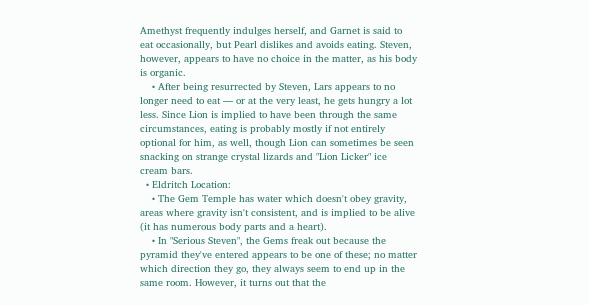Amethyst frequently indulges herself, and Garnet is said to eat occasionally, but Pearl dislikes and avoids eating. Steven, however, appears to have no choice in the matter, as his body is organic.
    • After being resurrected by Steven, Lars appears to no longer need to eat — or at the very least, he gets hungry a lot less. Since Lion is implied to have been through the same circumstances, eating is probably mostly if not entirely optional for him, as well, though Lion can sometimes be seen snacking on strange crystal lizards and "Lion Licker" ice cream bars.
  • Eldritch Location:
    • The Gem Temple has water which doesn't obey gravity, areas where gravity isn't consistent, and is implied to be alive (it has numerous body parts and a heart).
    • In "Serious Steven", the Gems freak out because the pyramid they've entered appears to be one of these; no matter which direction they go, they always seem to end up in the same room. However, it turns out that the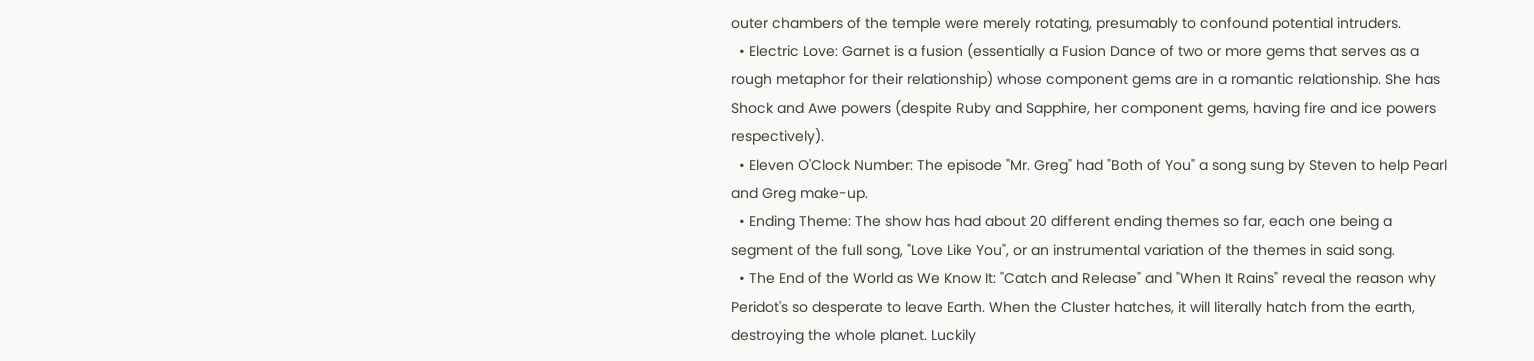outer chambers of the temple were merely rotating, presumably to confound potential intruders.
  • Electric Love: Garnet is a fusion (essentially a Fusion Dance of two or more gems that serves as a rough metaphor for their relationship) whose component gems are in a romantic relationship. She has Shock and Awe powers (despite Ruby and Sapphire, her component gems, having fire and ice powers respectively).
  • Eleven O'Clock Number: The episode "Mr. Greg" had "Both of You" a song sung by Steven to help Pearl and Greg make-up.
  • Ending Theme: The show has had about 20 different ending themes so far, each one being a segment of the full song, "Love Like You", or an instrumental variation of the themes in said song.
  • The End of the World as We Know It: "Catch and Release" and "When It Rains" reveal the reason why Peridot's so desperate to leave Earth. When the Cluster hatches, it will literally hatch from the earth, destroying the whole planet. Luckily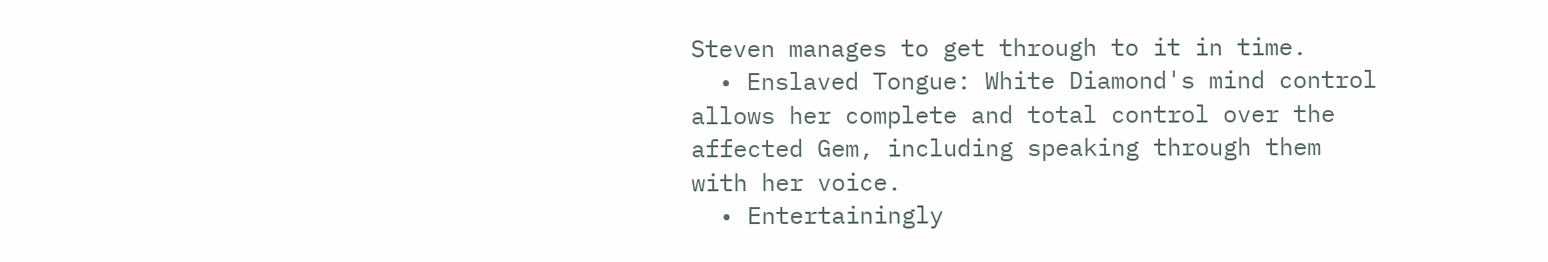Steven manages to get through to it in time.
  • Enslaved Tongue: White Diamond's mind control allows her complete and total control over the affected Gem, including speaking through them with her voice.
  • Entertainingly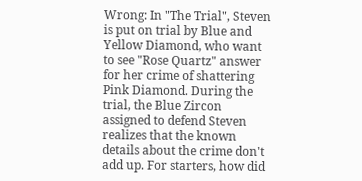Wrong: In "The Trial", Steven is put on trial by Blue and Yellow Diamond, who want to see "Rose Quartz" answer for her crime of shattering Pink Diamond. During the trial, the Blue Zircon assigned to defend Steven realizes that the known details about the crime don't add up. For starters, how did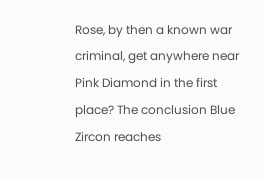Rose, by then a known war criminal, get anywhere near Pink Diamond in the first place? The conclusion Blue Zircon reaches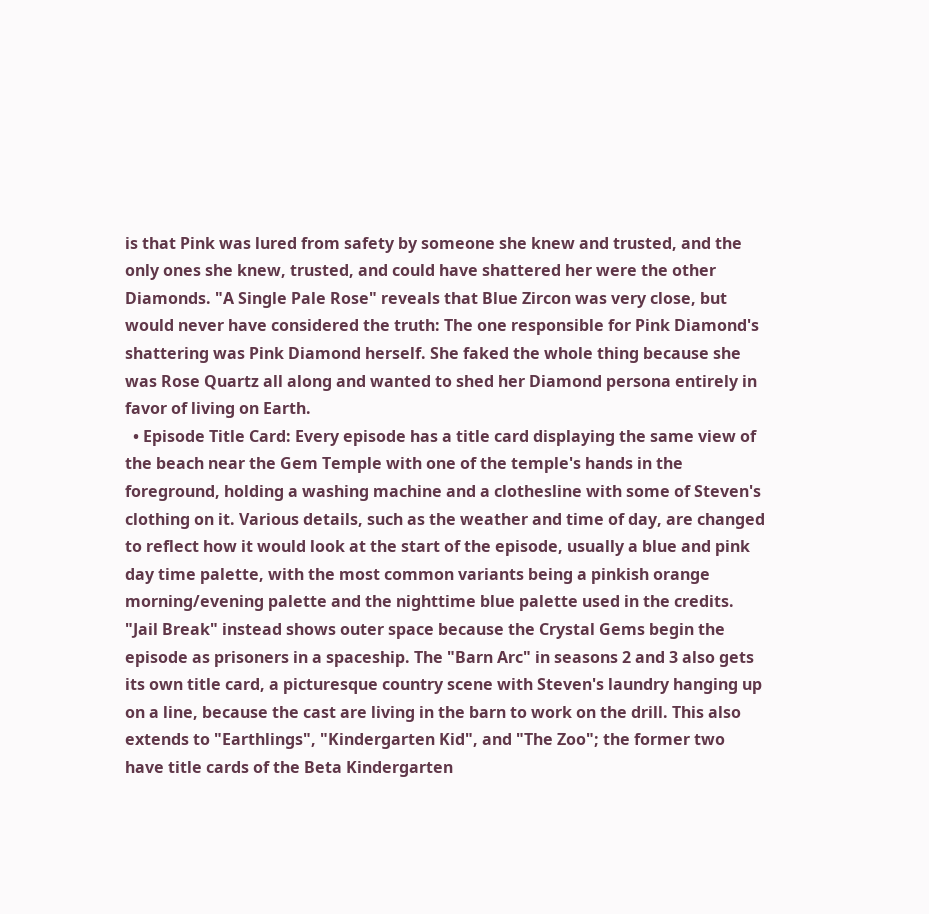is that Pink was lured from safety by someone she knew and trusted, and the only ones she knew, trusted, and could have shattered her were the other Diamonds. "A Single Pale Rose" reveals that Blue Zircon was very close, but would never have considered the truth: The one responsible for Pink Diamond's shattering was Pink Diamond herself. She faked the whole thing because she was Rose Quartz all along and wanted to shed her Diamond persona entirely in favor of living on Earth.
  • Episode Title Card: Every episode has a title card displaying the same view of the beach near the Gem Temple with one of the temple's hands in the foreground, holding a washing machine and a clothesline with some of Steven's clothing on it. Various details, such as the weather and time of day, are changed to reflect how it would look at the start of the episode, usually a blue and pink day time palette, with the most common variants being a pinkish orange morning/evening palette and the nighttime blue palette used in the credits. "Jail Break" instead shows outer space because the Crystal Gems begin the episode as prisoners in a spaceship. The "Barn Arc" in seasons 2 and 3 also gets its own title card, a picturesque country scene with Steven's laundry hanging up on a line, because the cast are living in the barn to work on the drill. This also extends to "Earthlings", "Kindergarten Kid", and "The Zoo"; the former two have title cards of the Beta Kindergarten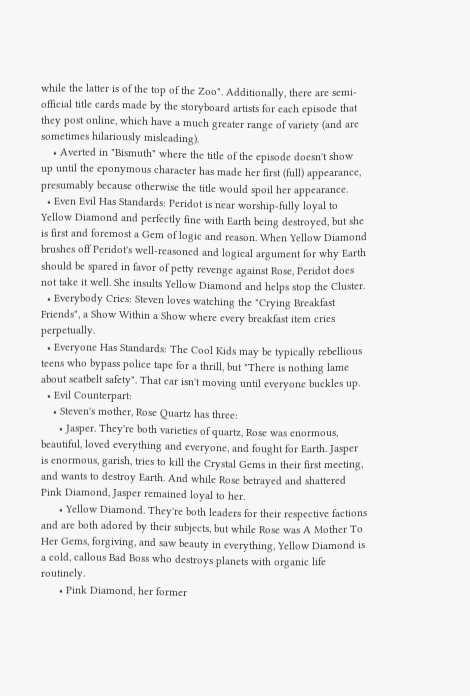while the latter is of the top of the Zoo". Additionally, there are semi-official title cards made by the storyboard artists for each episode that they post online, which have a much greater range of variety (and are sometimes hilariously misleading).
    • Averted in "Bismuth" where the title of the episode doesn't show up until the eponymous character has made her first (full) appearance, presumably because otherwise the title would spoil her appearance.
  • Even Evil Has Standards: Peridot is near worship-fully loyal to Yellow Diamond and perfectly fine with Earth being destroyed, but she is first and foremost a Gem of logic and reason. When Yellow Diamond brushes off Peridot's well-reasoned and logical argument for why Earth should be spared in favor of petty revenge against Rose, Peridot does not take it well. She insults Yellow Diamond and helps stop the Cluster.
  • Everybody Cries: Steven loves watching the "Crying Breakfast Friends", a Show Within a Show where every breakfast item cries perpetually.
  • Everyone Has Standards: The Cool Kids may be typically rebellious teens who bypass police tape for a thrill, but "There is nothing lame about seatbelt safety". That car isn't moving until everyone buckles up.
  • Evil Counterpart:
    • Steven's mother, Rose Quartz has three:
      • Jasper. They're both varieties of quartz, Rose was enormous, beautiful, loved everything and everyone, and fought for Earth. Jasper is enormous, garish, tries to kill the Crystal Gems in their first meeting, and wants to destroy Earth. And while Rose betrayed and shattered Pink Diamond, Jasper remained loyal to her.
      • Yellow Diamond. They're both leaders for their respective factions and are both adored by their subjects, but while Rose was A Mother To Her Gems, forgiving, and saw beauty in everything, Yellow Diamond is a cold, callous Bad Boss who destroys planets with organic life routinely.
      • Pink Diamond, her former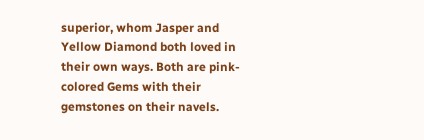superior, whom Jasper and Yellow Diamond both loved in their own ways. Both are pink-colored Gems with their gemstones on their navels.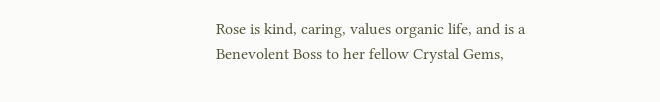Rose is kind, caring, values organic life, and is a Benevolent Boss to her fellow Crystal Gems,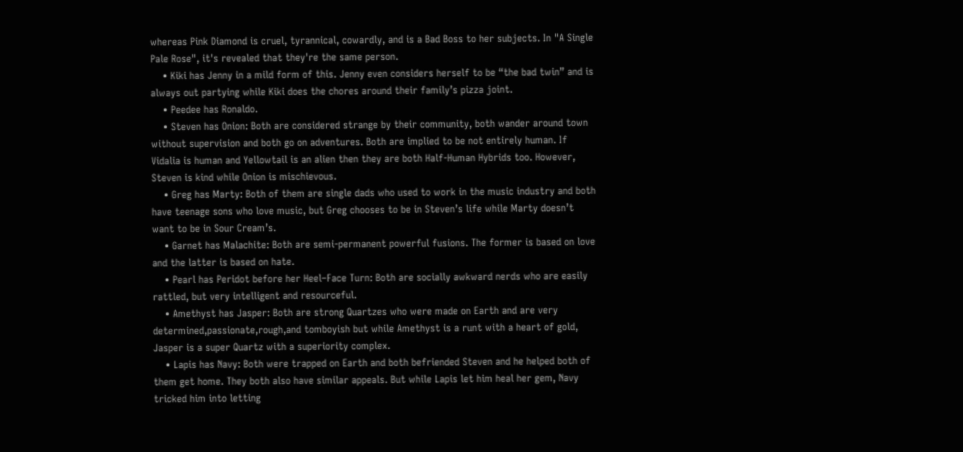whereas Pink Diamond is cruel, tyrannical, cowardly, and is a Bad Boss to her subjects. In "A Single Pale Rose", it's revealed that they're the same person.
    • Kiki has Jenny in a mild form of this. Jenny even considers herself to be “the bad twin” and is always out partying while Kiki does the chores around their family’s pizza joint.
    • Peedee has Ronaldo.
    • Steven has Onion: Both are considered strange by their community, both wander around town without supervision and both go on adventures. Both are implied to be not entirely human. If Vidalia is human and Yellowtail is an alien then they are both Half-Human Hybrids too. However, Steven is kind while Onion is mischievous.
    • Greg has Marty: Both of them are single dads who used to work in the music industry and both have teenage sons who love music, but Greg chooses to be in Steven’s life while Marty doesn’t want to be in Sour Cream’s.
    • Garnet has Malachite: Both are semi-permanent powerful fusions. The former is based on love and the latter is based on hate.
    • Pearl has Peridot before her Heel–Face Turn: Both are socially awkward nerds who are easily rattled, but very intelligent and resourceful.
    • Amethyst has Jasper: Both are strong Quartzes who were made on Earth and are very determined,passionate,rough,and tomboyish but while Amethyst is a runt with a heart of gold, Jasper is a super Quartz with a superiority complex.
    • Lapis has Navy: Both were trapped on Earth and both befriended Steven and he helped both of them get home. They both also have similar appeals. But while Lapis let him heal her gem, Navy tricked him into letting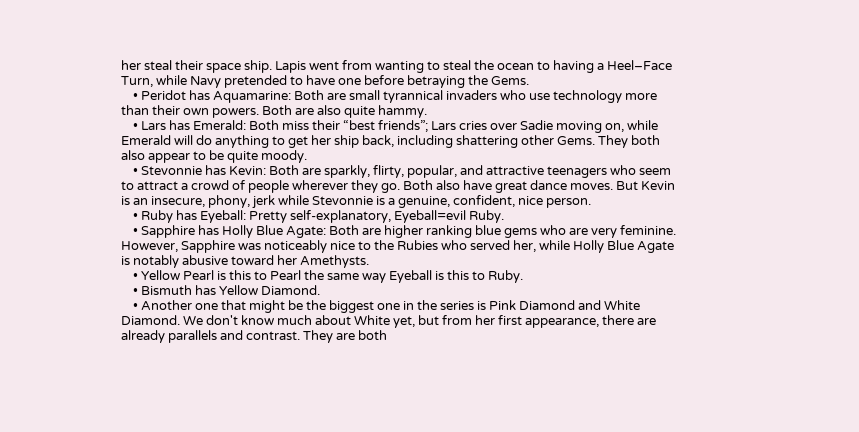her steal their space ship. Lapis went from wanting to steal the ocean to having a Heel–Face Turn, while Navy pretended to have one before betraying the Gems.
    • Peridot has Aquamarine: Both are small tyrannical invaders who use technology more than their own powers. Both are also quite hammy.
    • Lars has Emerald: Both miss their “best friends”; Lars cries over Sadie moving on, while Emerald will do anything to get her ship back, including shattering other Gems. They both also appear to be quite moody.
    • Stevonnie has Kevin: Both are sparkly, flirty, popular, and attractive teenagers who seem to attract a crowd of people wherever they go. Both also have great dance moves. But Kevin is an insecure, phony, jerk while Stevonnie is a genuine, confident, nice person.
    • Ruby has Eyeball: Pretty self-explanatory, Eyeball=evil Ruby.
    • Sapphire has Holly Blue Agate: Both are higher ranking blue gems who are very feminine. However, Sapphire was noticeably nice to the Rubies who served her, while Holly Blue Agate is notably abusive toward her Amethysts.
    • Yellow Pearl is this to Pearl the same way Eyeball is this to Ruby.
    • Bismuth has Yellow Diamond.
    • Another one that might be the biggest one in the series is Pink Diamond and White Diamond. We don't know much about White yet, but from her first appearance, there are already parallels and contrast. They are both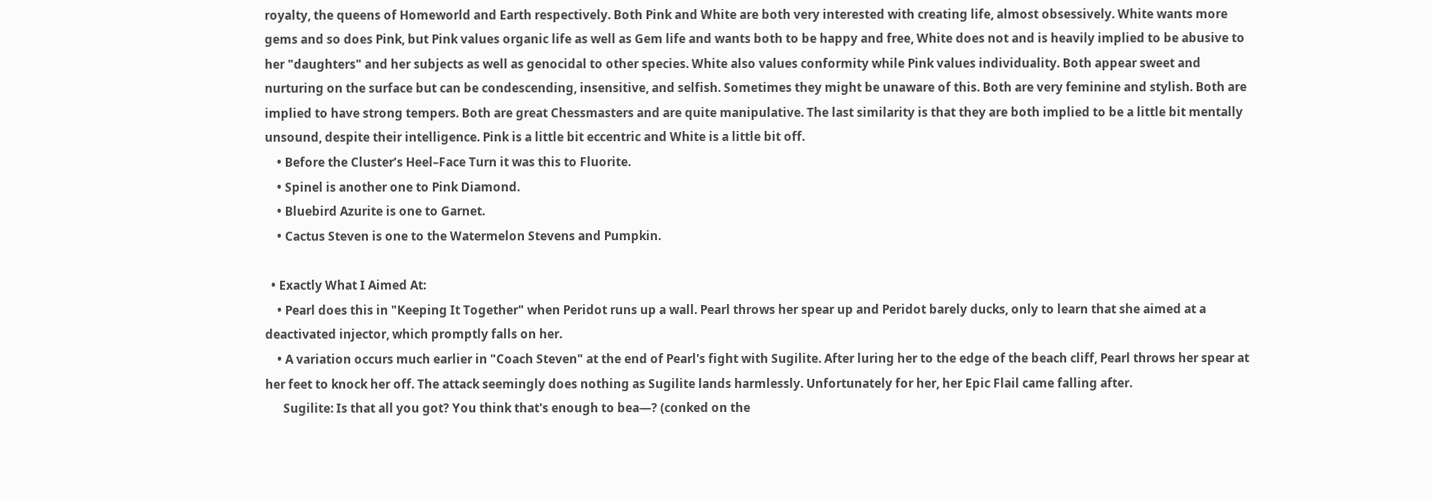royalty, the queens of Homeworld and Earth respectively. Both Pink and White are both very interested with creating life, almost obsessively. White wants more gems and so does Pink, but Pink values organic life as well as Gem life and wants both to be happy and free, White does not and is heavily implied to be abusive to her "daughters" and her subjects as well as genocidal to other species. White also values conformity while Pink values individuality. Both appear sweet and nurturing on the surface but can be condescending, insensitive, and selfish. Sometimes they might be unaware of this. Both are very feminine and stylish. Both are implied to have strong tempers. Both are great Chessmasters and are quite manipulative. The last similarity is that they are both implied to be a little bit mentally unsound, despite their intelligence. Pink is a little bit eccentric and White is a little bit off.
    • Before the Cluster’s Heel–Face Turn it was this to Fluorite.
    • Spinel is another one to Pink Diamond.
    • Bluebird Azurite is one to Garnet.
    • Cactus Steven is one to the Watermelon Stevens and Pumpkin.

  • Exactly What I Aimed At:
    • Pearl does this in "Keeping It Together" when Peridot runs up a wall. Pearl throws her spear up and Peridot barely ducks, only to learn that she aimed at a deactivated injector, which promptly falls on her.
    • A variation occurs much earlier in "Coach Steven" at the end of Pearl's fight with Sugilite. After luring her to the edge of the beach cliff, Pearl throws her spear at her feet to knock her off. The attack seemingly does nothing as Sugilite lands harmlessly. Unfortunately for her, her Epic Flail came falling after.
      Sugilite: Is that all you got? You think that's enough to bea—? (conked on the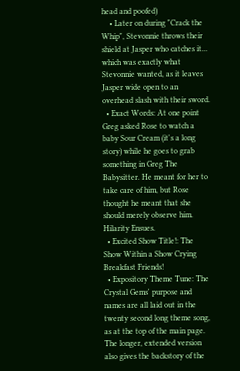head and poofed)
    • Later on during "Crack the Whip", Stevonnie throws their shield at Jasper who catches it... which was exactly what Stevonnie wanted, as it leaves Jasper wide open to an overhead slash with their sword.
  • Exact Words: At one point Greg asked Rose to watch a baby Sour Cream (it's a long story) while he goes to grab something in Greg The Babysitter. He meant for her to take care of him, but Rose thought he meant that she should merely observe him. Hilarity Ensues.
  • Excited Show Title!: The Show Within a Show Crying Breakfast Friends!
  • Expository Theme Tune: The Crystal Gems' purpose and names are all laid out in the twenty second long theme song, as at the top of the main page. The longer, extended version also gives the backstory of the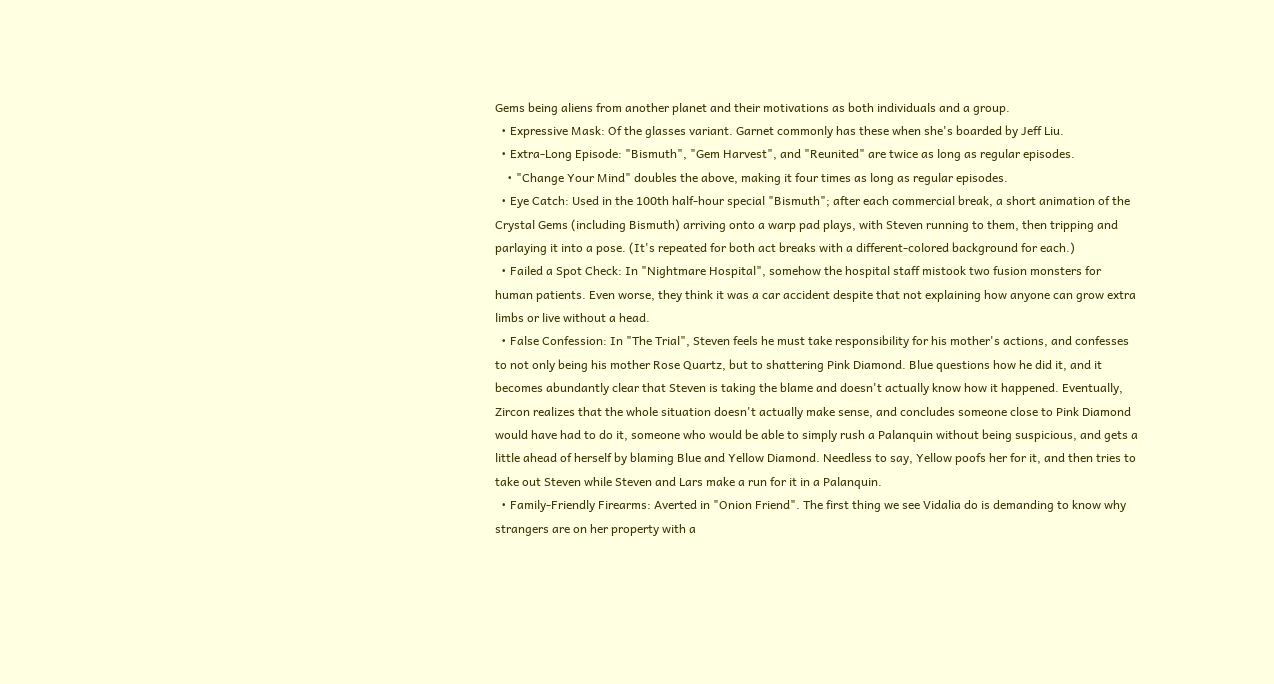Gems being aliens from another planet and their motivations as both individuals and a group.
  • Expressive Mask: Of the glasses variant. Garnet commonly has these when she's boarded by Jeff Liu.
  • Extra-Long Episode: "Bismuth", "Gem Harvest", and "Reunited" are twice as long as regular episodes.
    • "Change Your Mind" doubles the above, making it four times as long as regular episodes.
  • Eye Catch: Used in the 100th half-hour special "Bismuth"; after each commercial break, a short animation of the Crystal Gems (including Bismuth) arriving onto a warp pad plays, with Steven running to them, then tripping and parlaying it into a pose. (It's repeated for both act breaks with a different-colored background for each.)
  • Failed a Spot Check: In "Nightmare Hospital", somehow the hospital staff mistook two fusion monsters for human patients. Even worse, they think it was a car accident despite that not explaining how anyone can grow extra limbs or live without a head.
  • False Confession: In "The Trial", Steven feels he must take responsibility for his mother's actions, and confesses to not only being his mother Rose Quartz, but to shattering Pink Diamond. Blue questions how he did it, and it becomes abundantly clear that Steven is taking the blame and doesn't actually know how it happened. Eventually, Zircon realizes that the whole situation doesn't actually make sense, and concludes someone close to Pink Diamond would have had to do it, someone who would be able to simply rush a Palanquin without being suspicious, and gets a little ahead of herself by blaming Blue and Yellow Diamond. Needless to say, Yellow poofs her for it, and then tries to take out Steven while Steven and Lars make a run for it in a Palanquin.
  • Family-Friendly Firearms: Averted in "Onion Friend". The first thing we see Vidalia do is demanding to know why strangers are on her property with a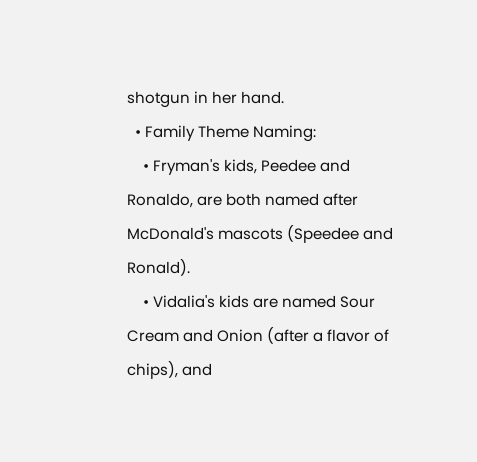shotgun in her hand.
  • Family Theme Naming:
    • Fryman's kids, Peedee and Ronaldo, are both named after McDonald's mascots (Speedee and Ronald).
    • Vidalia's kids are named Sour Cream and Onion (after a flavor of chips), and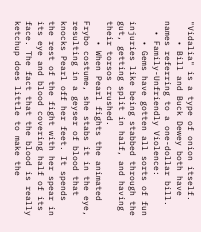"Vidalia" is a type of onion itself.
    • Bill and Buck Dewey both have names referring to a one-dollar bill.
  • Family-Unfriendly Violence:
    • Gems have gotten all sorts of fun injuries like being stabbed through the gut, getting split in half, and having their torsos crushed.
    • When Pearl fights the animated Frybo costume, she stabs it in the eye, resulting in a geyser of blood that knocks Pearl off her feet. It spends the rest of the fight with her spear in its eye and blood covering half of its face. The fact that the blood is really ketchup does little to make the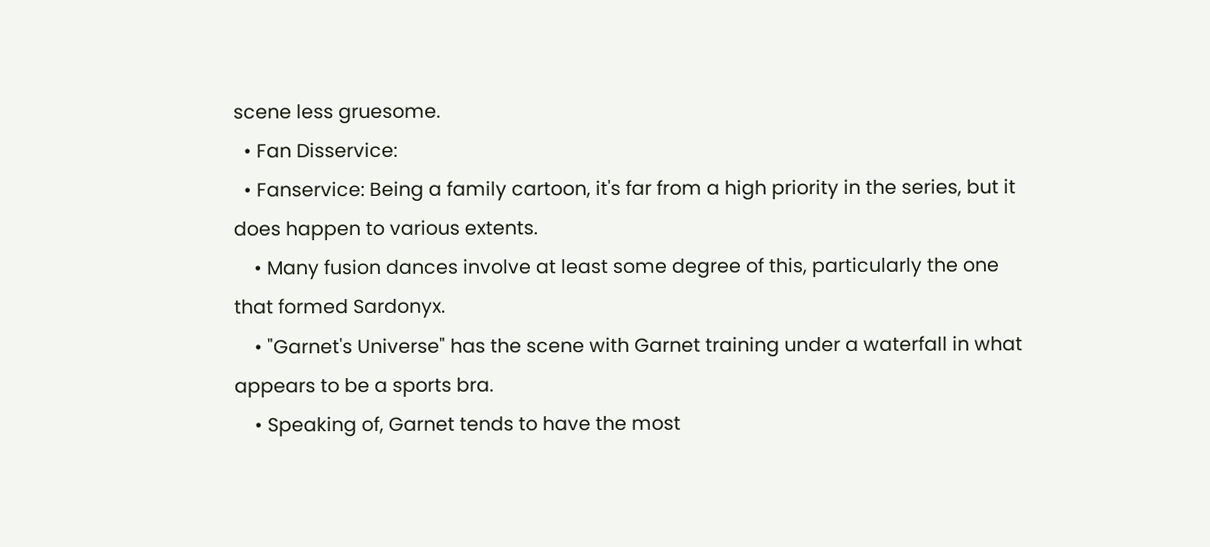scene less gruesome.
  • Fan Disservice:
  • Fanservice: Being a family cartoon, it's far from a high priority in the series, but it does happen to various extents.
    • Many fusion dances involve at least some degree of this, particularly the one that formed Sardonyx.
    • "Garnet's Universe" has the scene with Garnet training under a waterfall in what appears to be a sports bra.
    • Speaking of, Garnet tends to have the most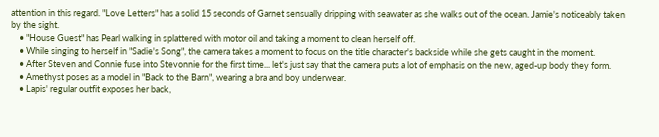attention in this regard. "Love Letters" has a solid 15 seconds of Garnet sensually dripping with seawater as she walks out of the ocean. Jamie's noticeably taken by the sight.
    • "House Guest" has Pearl walking in splattered with motor oil and taking a moment to clean herself off.
    • While singing to herself in "Sadie's Song", the camera takes a moment to focus on the title character's backside while she gets caught in the moment.
    • After Steven and Connie fuse into Stevonnie for the first time... let's just say that the camera puts a lot of emphasis on the new, aged-up body they form.
    • Amethyst poses as a model in "Back to the Barn", wearing a bra and boy underwear.
    • Lapis' regular outfit exposes her back,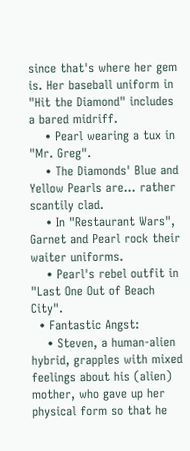since that's where her gem is. Her baseball uniform in "Hit the Diamond" includes a bared midriff.
    • Pearl wearing a tux in "Mr. Greg".
    • The Diamonds' Blue and Yellow Pearls are... rather scantily clad.
    • In "Restaurant Wars", Garnet and Pearl rock their waiter uniforms.
    • Pearl's rebel outfit in "Last One Out of Beach City".
  • Fantastic Angst:
    • Steven, a human-alien hybrid, grapples with mixed feelings about his (alien) mother, who gave up her physical form so that he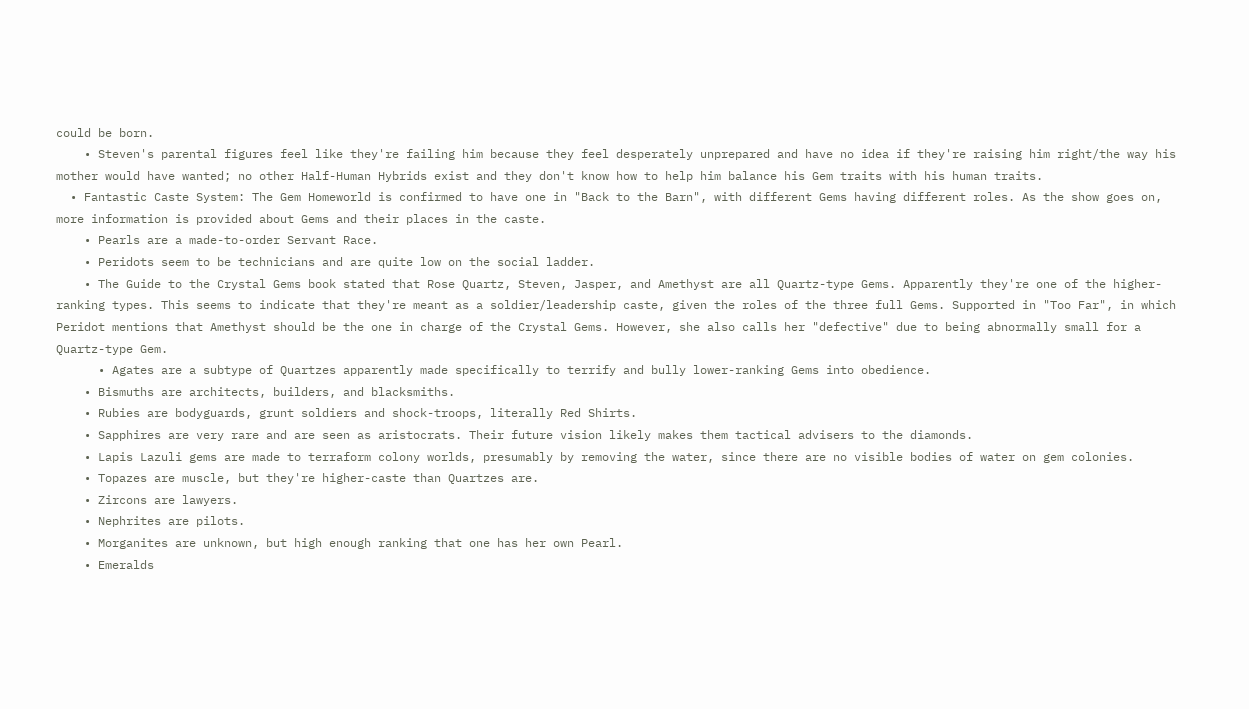could be born.
    • Steven's parental figures feel like they're failing him because they feel desperately unprepared and have no idea if they're raising him right/the way his mother would have wanted; no other Half-Human Hybrids exist and they don't know how to help him balance his Gem traits with his human traits.
  • Fantastic Caste System: The Gem Homeworld is confirmed to have one in "Back to the Barn", with different Gems having different roles. As the show goes on, more information is provided about Gems and their places in the caste.
    • Pearls are a made-to-order Servant Race.
    • Peridots seem to be technicians and are quite low on the social ladder.
    • The Guide to the Crystal Gems book stated that Rose Quartz, Steven, Jasper, and Amethyst are all Quartz-type Gems. Apparently they're one of the higher-ranking types. This seems to indicate that they're meant as a soldier/leadership caste, given the roles of the three full Gems. Supported in "Too Far", in which Peridot mentions that Amethyst should be the one in charge of the Crystal Gems. However, she also calls her "defective" due to being abnormally small for a Quartz-type Gem.
      • Agates are a subtype of Quartzes apparently made specifically to terrify and bully lower-ranking Gems into obedience.
    • Bismuths are architects, builders, and blacksmiths.
    • Rubies are bodyguards, grunt soldiers and shock-troops, literally Red Shirts.
    • Sapphires are very rare and are seen as aristocrats. Their future vision likely makes them tactical advisers to the diamonds.
    • Lapis Lazuli gems are made to terraform colony worlds, presumably by removing the water, since there are no visible bodies of water on gem colonies.
    • Topazes are muscle, but they're higher-caste than Quartzes are.
    • Zircons are lawyers.
    • Nephrites are pilots.
    • Morganites are unknown, but high enough ranking that one has her own Pearl.
    • Emeralds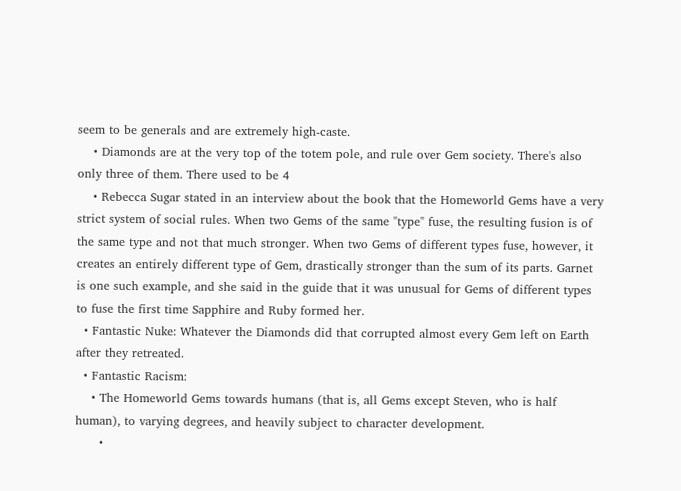seem to be generals and are extremely high-caste.
    • Diamonds are at the very top of the totem pole, and rule over Gem society. There's also only three of them. There used to be 4
    • Rebecca Sugar stated in an interview about the book that the Homeworld Gems have a very strict system of social rules. When two Gems of the same "type" fuse, the resulting fusion is of the same type and not that much stronger. When two Gems of different types fuse, however, it creates an entirely different type of Gem, drastically stronger than the sum of its parts. Garnet is one such example, and she said in the guide that it was unusual for Gems of different types to fuse the first time Sapphire and Ruby formed her.
  • Fantastic Nuke: Whatever the Diamonds did that corrupted almost every Gem left on Earth after they retreated.
  • Fantastic Racism:
    • The Homeworld Gems towards humans (that is, all Gems except Steven, who is half human), to varying degrees, and heavily subject to character development.
      •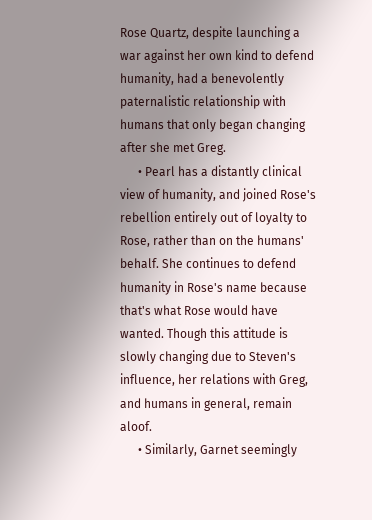Rose Quartz, despite launching a war against her own kind to defend humanity, had a benevolently paternalistic relationship with humans that only began changing after she met Greg.
      • Pearl has a distantly clinical view of humanity, and joined Rose's rebellion entirely out of loyalty to Rose, rather than on the humans' behalf. She continues to defend humanity in Rose's name because that's what Rose would have wanted. Though this attitude is slowly changing due to Steven's influence, her relations with Greg, and humans in general, remain aloof.
      • Similarly, Garnet seemingly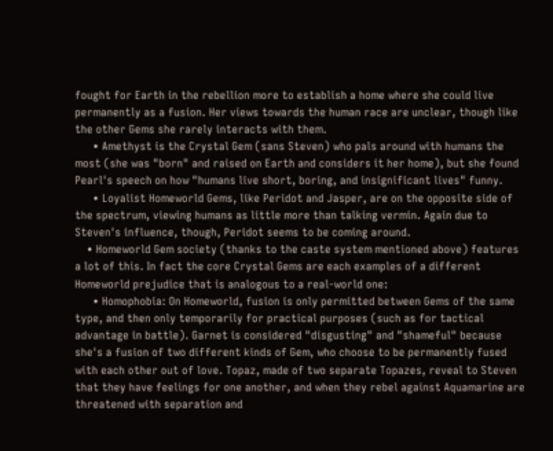fought for Earth in the rebellion more to establish a home where she could live permanently as a fusion. Her views towards the human race are unclear, though like the other Gems she rarely interacts with them.
      • Amethyst is the Crystal Gem (sans Steven) who pals around with humans the most (she was "born" and raised on Earth and considers it her home), but she found Pearl's speech on how "humans live short, boring, and insignificant lives" funny.
      • Loyalist Homeworld Gems, like Peridot and Jasper, are on the opposite side of the spectrum, viewing humans as little more than talking vermin. Again due to Steven's influence, though, Peridot seems to be coming around.
    • Homeworld Gem society (thanks to the caste system mentioned above) features a lot of this. In fact the core Crystal Gems are each examples of a different Homeworld prejudice that is analogous to a real-world one:
      • Homophobia: On Homeworld, fusion is only permitted between Gems of the same type, and then only temporarily for practical purposes (such as for tactical advantage in battle). Garnet is considered "disgusting" and "shameful" because she's a fusion of two different kinds of Gem, who choose to be permanently fused with each other out of love. Topaz, made of two separate Topazes, reveal to Steven that they have feelings for one another, and when they rebel against Aquamarine are threatened with separation and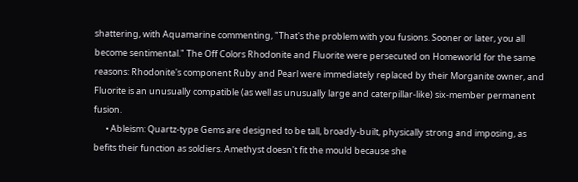shattering, with Aquamarine commenting, "That's the problem with you fusions. Sooner or later, you all become sentimental." The Off Colors Rhodonite and Fluorite were persecuted on Homeworld for the same reasons: Rhodonite's component Ruby and Pearl were immediately replaced by their Morganite owner, and Fluorite is an unusually compatible (as well as unusually large and caterpillar-like) six-member permanent fusion.
      • Ableism: Quartz-type Gems are designed to be tall, broadly-built, physically strong and imposing, as befits their function as soldiers. Amethyst doesn't fit the mould because she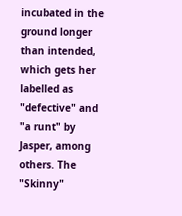incubated in the ground longer than intended, which gets her labelled as "defective" and "a runt" by Jasper, among others. The "Skinny"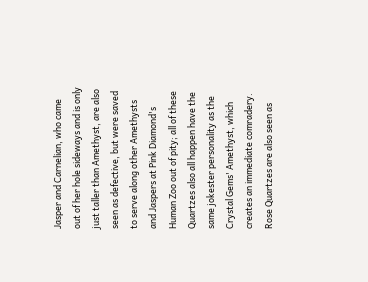Jasper and Carnelian, who came out of her hole sideways and is only just taller than Amethyst, are also seen as defective, but were saved to serve along other Amethysts and Jaspers at Pink Diamond's Human Zoo out of pity; all of these Quartzes also all happen have the same jokester personality as the Crystal Gems' Amethyst, which creates an immediate comradery. Rose Quartzes are also seen as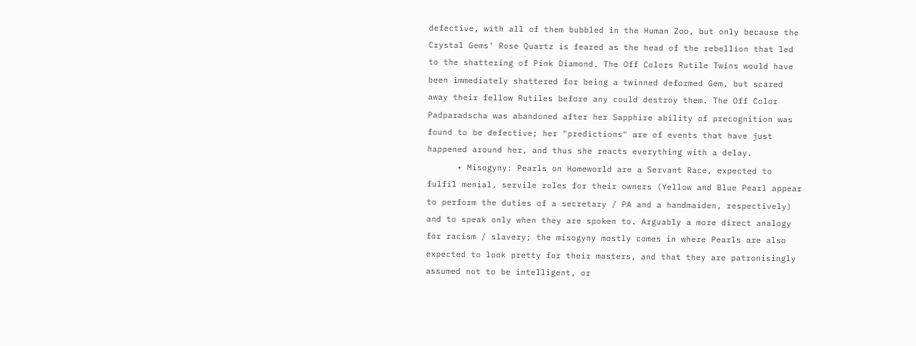defective, with all of them bubbled in the Human Zoo, but only because the Crystal Gems' Rose Quartz is feared as the head of the rebellion that led to the shattering of Pink Diamond. The Off Colors Rutile Twins would have been immediately shattered for being a twinned deformed Gem, but scared away their fellow Rutiles before any could destroy them. The Off Color Padparadscha was abandoned after her Sapphire ability of precognition was found to be defective; her "predictions" are of events that have just happened around her, and thus she reacts everything with a delay.
      • Misogyny: Pearls on Homeworld are a Servant Race, expected to fulfil menial, servile roles for their owners (Yellow and Blue Pearl appear to perform the duties of a secretary / PA and a handmaiden, respectively) and to speak only when they are spoken to. Arguably a more direct analogy for racism / slavery; the misogyny mostly comes in where Pearls are also expected to look pretty for their masters, and that they are patronisingly assumed not to be intelligent, or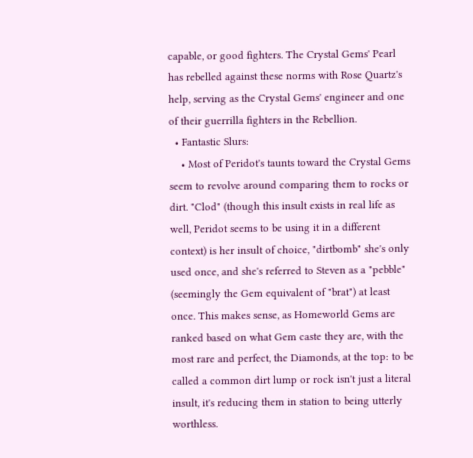capable, or good fighters. The Crystal Gems' Pearl has rebelled against these norms with Rose Quartz's help, serving as the Crystal Gems' engineer and one of their guerrilla fighters in the Rebellion.
  • Fantastic Slurs:
    • Most of Peridot's taunts toward the Crystal Gems seem to revolve around comparing them to rocks or dirt. "Clod" (though this insult exists in real life as well, Peridot seems to be using it in a different context) is her insult of choice, "dirtbomb" she's only used once, and she's referred to Steven as a "pebble" (seemingly the Gem equivalent of "brat") at least once. This makes sense, as Homeworld Gems are ranked based on what Gem caste they are, with the most rare and perfect, the Diamonds, at the top: to be called a common dirt lump or rock isn't just a literal insult, it's reducing them in station to being utterly worthless.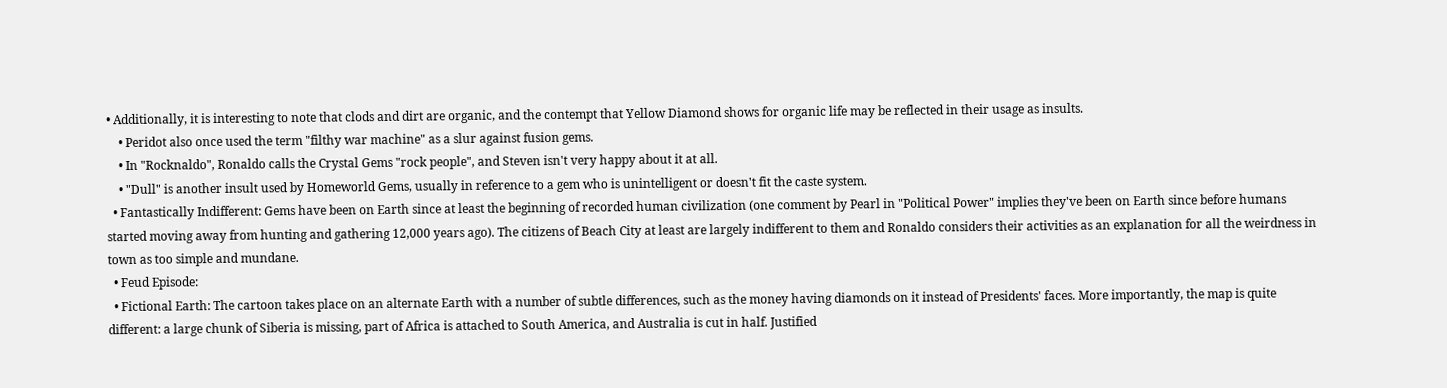• Additionally, it is interesting to note that clods and dirt are organic, and the contempt that Yellow Diamond shows for organic life may be reflected in their usage as insults.
    • Peridot also once used the term "filthy war machine" as a slur against fusion gems.
    • In "Rocknaldo", Ronaldo calls the Crystal Gems "rock people", and Steven isn't very happy about it at all.
    • "Dull" is another insult used by Homeworld Gems, usually in reference to a gem who is unintelligent or doesn't fit the caste system.
  • Fantastically Indifferent: Gems have been on Earth since at least the beginning of recorded human civilization (one comment by Pearl in "Political Power" implies they've been on Earth since before humans started moving away from hunting and gathering 12,000 years ago). The citizens of Beach City at least are largely indifferent to them and Ronaldo considers their activities as an explanation for all the weirdness in town as too simple and mundane.
  • Feud Episode:
  • Fictional Earth: The cartoon takes place on an alternate Earth with a number of subtle differences, such as the money having diamonds on it instead of Presidents' faces. More importantly, the map is quite different: a large chunk of Siberia is missing, part of Africa is attached to South America, and Australia is cut in half. Justified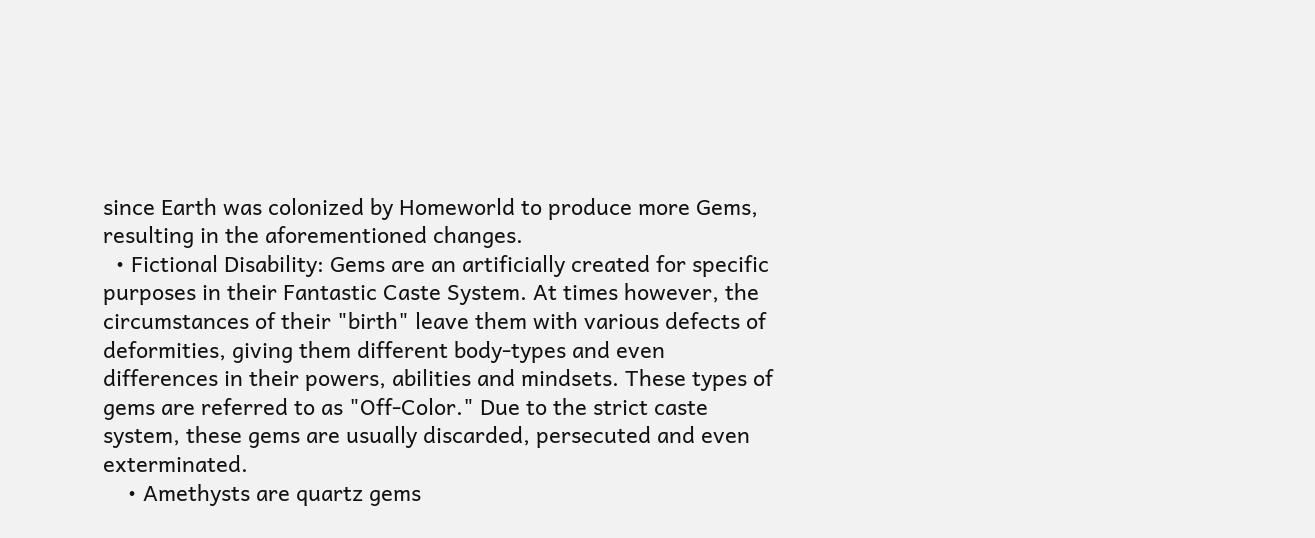since Earth was colonized by Homeworld to produce more Gems, resulting in the aforementioned changes.
  • Fictional Disability: Gems are an artificially created for specific purposes in their Fantastic Caste System. At times however, the circumstances of their "birth" leave them with various defects of deformities, giving them different body-types and even differences in their powers, abilities and mindsets. These types of gems are referred to as "Off-Color." Due to the strict caste system, these gems are usually discarded, persecuted and even exterminated.
    • Amethysts are quartz gems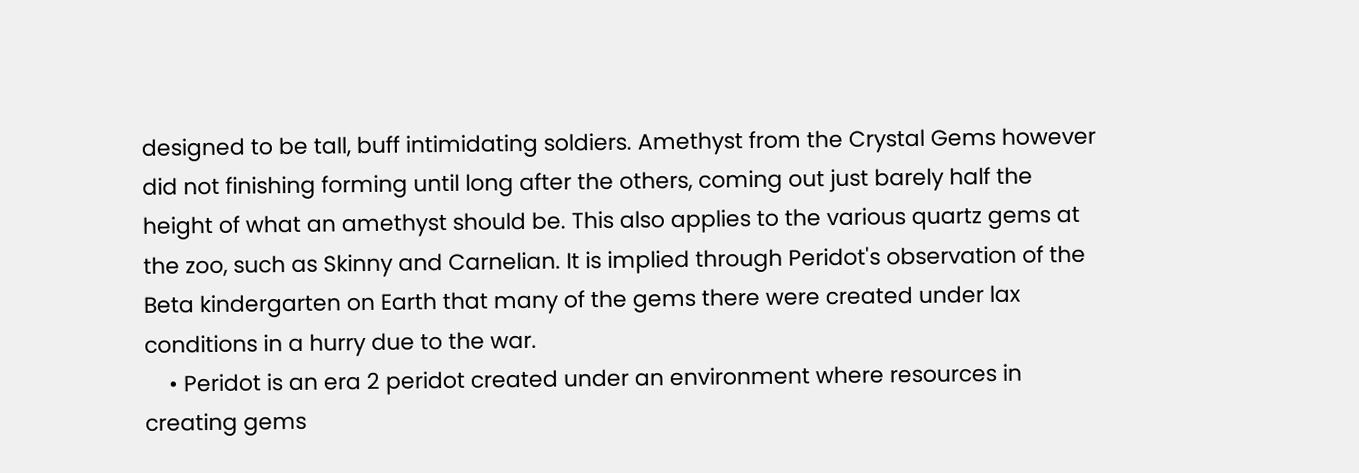designed to be tall, buff intimidating soldiers. Amethyst from the Crystal Gems however did not finishing forming until long after the others, coming out just barely half the height of what an amethyst should be. This also applies to the various quartz gems at the zoo, such as Skinny and Carnelian. It is implied through Peridot's observation of the Beta kindergarten on Earth that many of the gems there were created under lax conditions in a hurry due to the war.
    • Peridot is an era 2 peridot created under an environment where resources in creating gems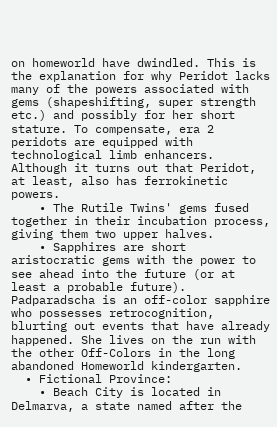on homeworld have dwindled. This is the explanation for why Peridot lacks many of the powers associated with gems (shapeshifting, super strength etc.) and possibly for her short stature. To compensate, era 2 peridots are equipped with technological limb enhancers. Although it turns out that Peridot, at least, also has ferrokinetic powers.
    • The Rutile Twins' gems fused together in their incubation process, giving them two upper halves.
    • Sapphires are short aristocratic gems with the power to see ahead into the future (or at least a probable future). Padparadscha is an off-color sapphire who possesses retrocognition, blurting out events that have already happened. She lives on the run with the other Off-Colors in the long abandoned Homeworld kindergarten.
  • Fictional Province:
    • Beach City is located in Delmarva, a state named after the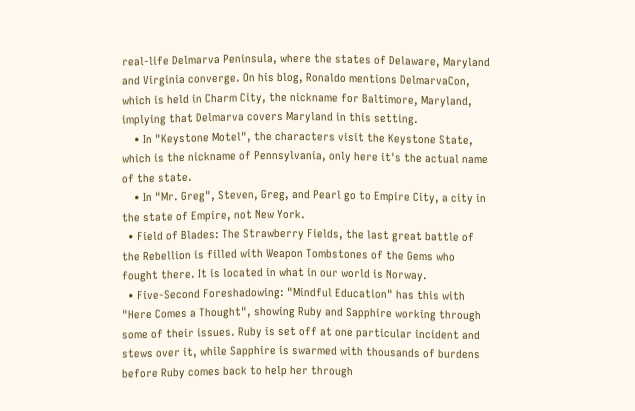real-life Delmarva Peninsula, where the states of Delaware, Maryland and Virginia converge. On his blog, Ronaldo mentions DelmarvaCon, which is held in Charm City, the nickname for Baltimore, Maryland, implying that Delmarva covers Maryland in this setting.
    • In "Keystone Motel", the characters visit the Keystone State, which is the nickname of Pennsylvania, only here it's the actual name of the state.
    • In "Mr. Greg", Steven, Greg, and Pearl go to Empire City, a city in the state of Empire, not New York.
  • Field of Blades: The Strawberry Fields, the last great battle of the Rebellion is filled with Weapon Tombstones of the Gems who fought there. It is located in what in our world is Norway.
  • Five-Second Foreshadowing: "Mindful Education" has this with "Here Comes a Thought", showing Ruby and Sapphire working through some of their issues. Ruby is set off at one particular incident and stews over it, while Sapphire is swarmed with thousands of burdens before Ruby comes back to help her through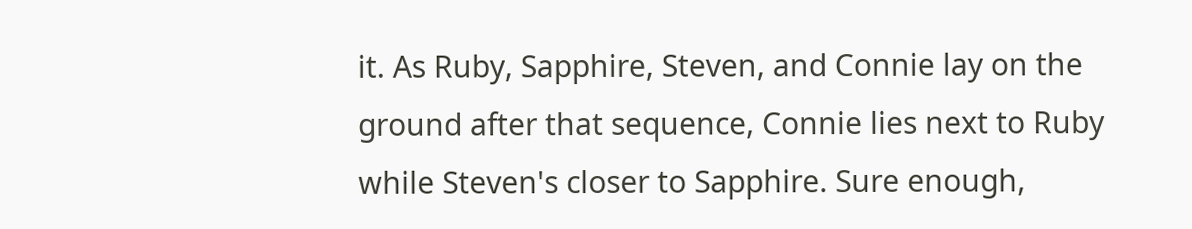it. As Ruby, Sapphire, Steven, and Connie lay on the ground after that sequence, Connie lies next to Ruby while Steven's closer to Sapphire. Sure enough,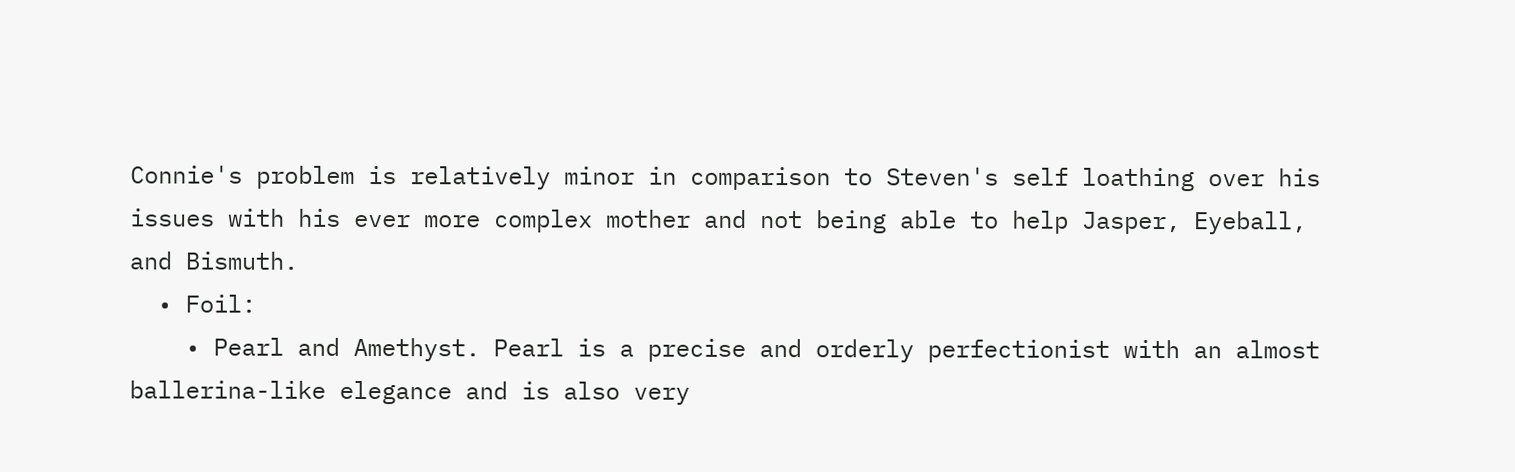Connie's problem is relatively minor in comparison to Steven's self loathing over his issues with his ever more complex mother and not being able to help Jasper, Eyeball, and Bismuth.
  • Foil:
    • Pearl and Amethyst. Pearl is a precise and orderly perfectionist with an almost ballerina-like elegance and is also very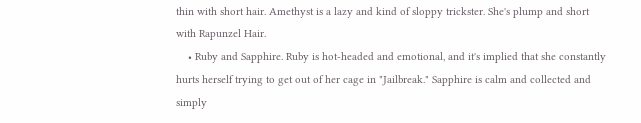thin with short hair. Amethyst is a lazy and kind of sloppy trickster. She's plump and short with Rapunzel Hair.
    • Ruby and Sapphire. Ruby is hot-headed and emotional, and it's implied that she constantly hurts herself trying to get out of her cage in "Jailbreak." Sapphire is calm and collected and simply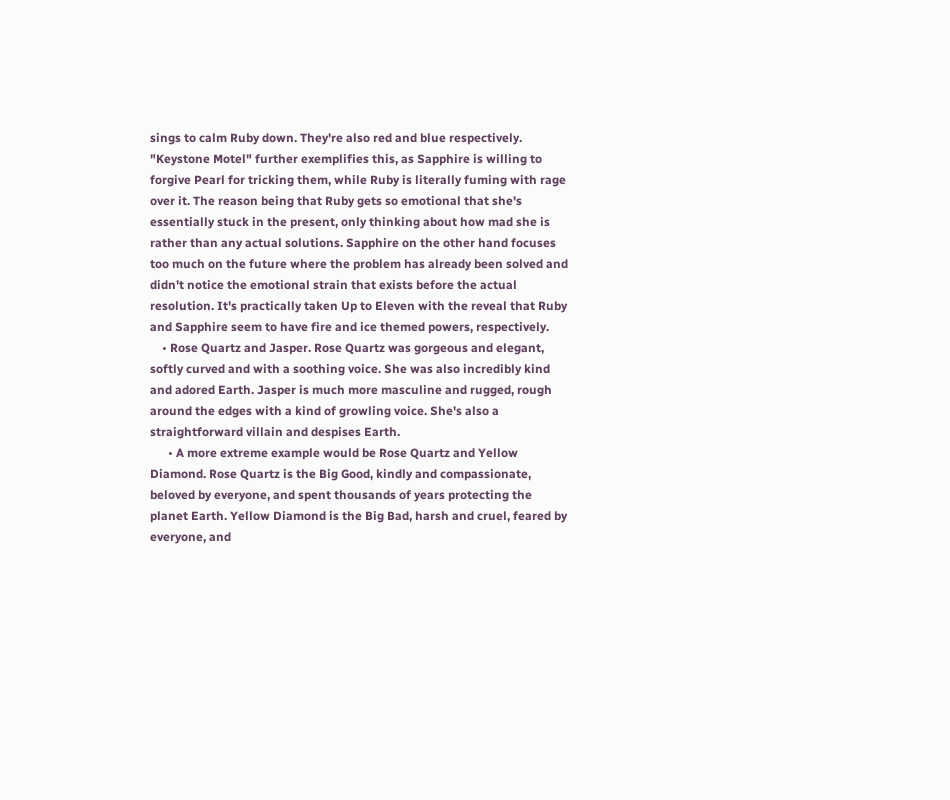sings to calm Ruby down. They're also red and blue respectively. "Keystone Motel" further exemplifies this, as Sapphire is willing to forgive Pearl for tricking them, while Ruby is literally fuming with rage over it. The reason being that Ruby gets so emotional that she's essentially stuck in the present, only thinking about how mad she is rather than any actual solutions. Sapphire on the other hand focuses too much on the future where the problem has already been solved and didn't notice the emotional strain that exists before the actual resolution. It's practically taken Up to Eleven with the reveal that Ruby and Sapphire seem to have fire and ice themed powers, respectively.
    • Rose Quartz and Jasper. Rose Quartz was gorgeous and elegant, softly curved and with a soothing voice. She was also incredibly kind and adored Earth. Jasper is much more masculine and rugged, rough around the edges with a kind of growling voice. She's also a straightforward villain and despises Earth.
      • A more extreme example would be Rose Quartz and Yellow Diamond. Rose Quartz is the Big Good, kindly and compassionate, beloved by everyone, and spent thousands of years protecting the planet Earth. Yellow Diamond is the Big Bad, harsh and cruel, feared by everyone, and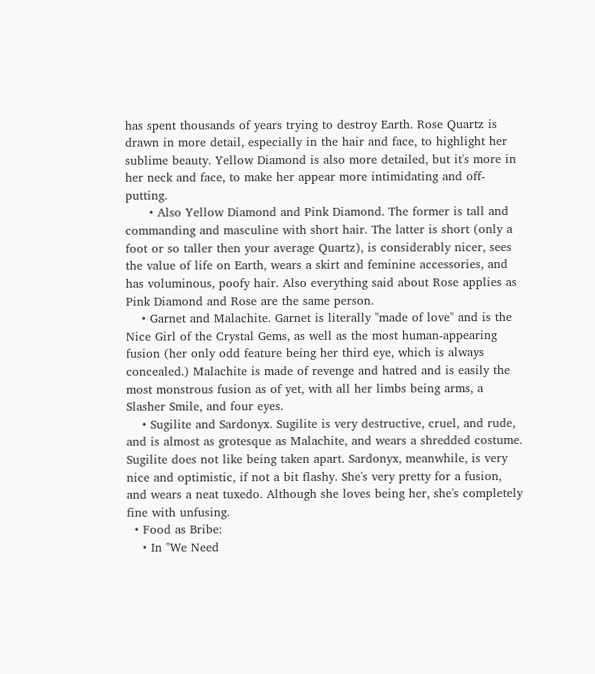has spent thousands of years trying to destroy Earth. Rose Quartz is drawn in more detail, especially in the hair and face, to highlight her sublime beauty. Yellow Diamond is also more detailed, but it's more in her neck and face, to make her appear more intimidating and off-putting.
      • Also Yellow Diamond and Pink Diamond. The former is tall and commanding and masculine with short hair. The latter is short (only a foot or so taller then your average Quartz), is considerably nicer, sees the value of life on Earth, wears a skirt and feminine accessories, and has voluminous, poofy hair. Also everything said about Rose applies as Pink Diamond and Rose are the same person.
    • Garnet and Malachite. Garnet is literally "made of love" and is the Nice Girl of the Crystal Gems, as well as the most human-appearing fusion (her only odd feature being her third eye, which is always concealed.) Malachite is made of revenge and hatred and is easily the most monstrous fusion as of yet, with all her limbs being arms, a Slasher Smile, and four eyes.
    • Sugilite and Sardonyx. Sugilite is very destructive, cruel, and rude, and is almost as grotesque as Malachite, and wears a shredded costume. Sugilite does not like being taken apart. Sardonyx, meanwhile, is very nice and optimistic, if not a bit flashy. She's very pretty for a fusion, and wears a neat tuxedo. Although she loves being her, she's completely fine with unfusing.
  • Food as Bribe:
    • In "We Need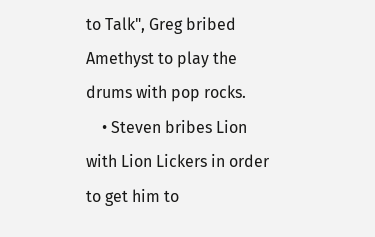to Talk", Greg bribed Amethyst to play the drums with pop rocks.
    • Steven bribes Lion with Lion Lickers in order to get him to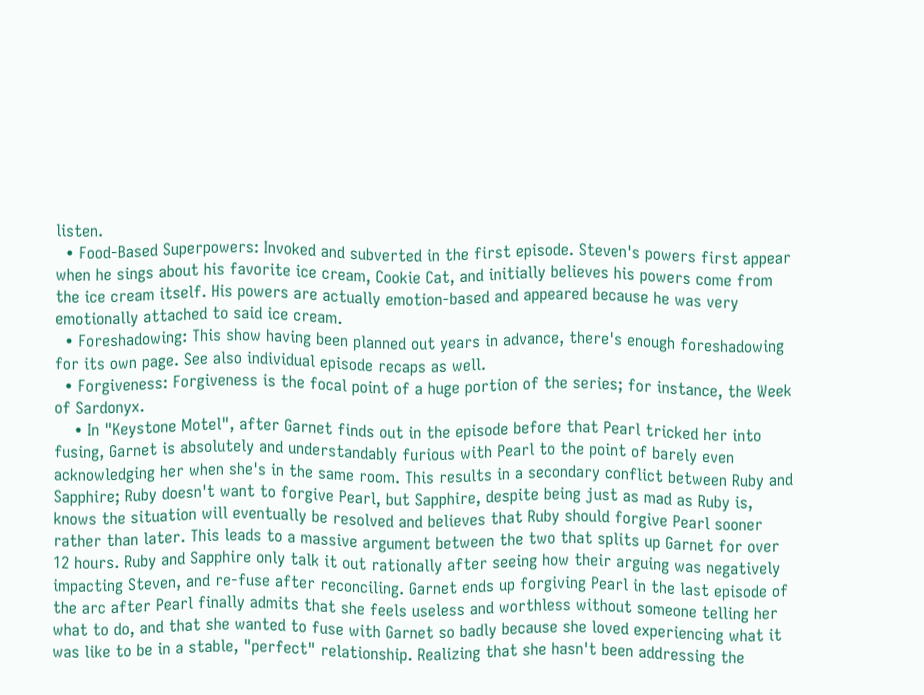listen.
  • Food-Based Superpowers: Invoked and subverted in the first episode. Steven's powers first appear when he sings about his favorite ice cream, Cookie Cat, and initially believes his powers come from the ice cream itself. His powers are actually emotion-based and appeared because he was very emotionally attached to said ice cream.
  • Foreshadowing: This show having been planned out years in advance, there's enough foreshadowing for its own page. See also individual episode recaps as well.
  • Forgiveness: Forgiveness is the focal point of a huge portion of the series; for instance, the Week of Sardonyx.
    • In "Keystone Motel", after Garnet finds out in the episode before that Pearl tricked her into fusing, Garnet is absolutely and understandably furious with Pearl to the point of barely even acknowledging her when she's in the same room. This results in a secondary conflict between Ruby and Sapphire; Ruby doesn't want to forgive Pearl, but Sapphire, despite being just as mad as Ruby is, knows the situation will eventually be resolved and believes that Ruby should forgive Pearl sooner rather than later. This leads to a massive argument between the two that splits up Garnet for over 12 hours. Ruby and Sapphire only talk it out rationally after seeing how their arguing was negatively impacting Steven, and re-fuse after reconciling. Garnet ends up forgiving Pearl in the last episode of the arc after Pearl finally admits that she feels useless and worthless without someone telling her what to do, and that she wanted to fuse with Garnet so badly because she loved experiencing what it was like to be in a stable, "perfect" relationship. Realizing that she hasn't been addressing the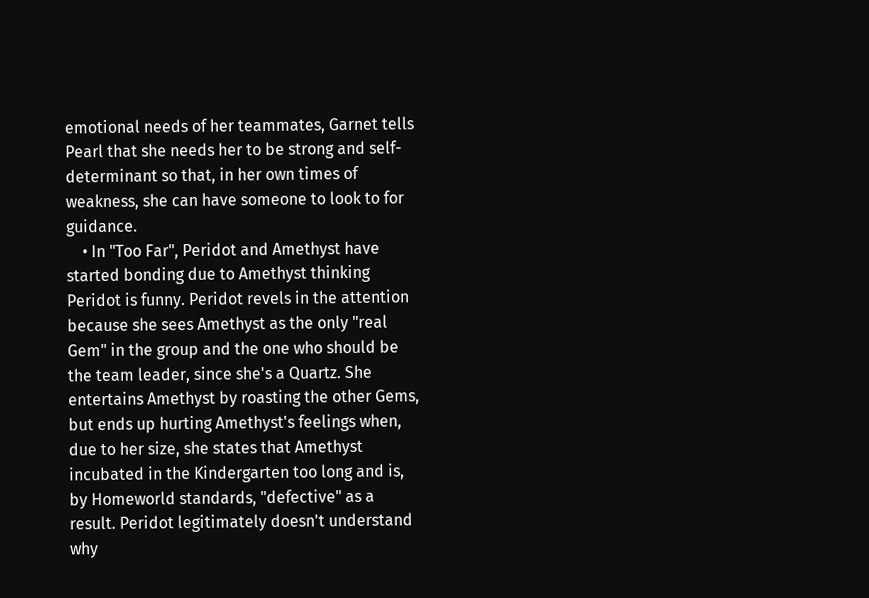emotional needs of her teammates, Garnet tells Pearl that she needs her to be strong and self-determinant so that, in her own times of weakness, she can have someone to look to for guidance.
    • In "Too Far", Peridot and Amethyst have started bonding due to Amethyst thinking Peridot is funny. Peridot revels in the attention because she sees Amethyst as the only "real Gem" in the group and the one who should be the team leader, since she's a Quartz. She entertains Amethyst by roasting the other Gems, but ends up hurting Amethyst's feelings when, due to her size, she states that Amethyst incubated in the Kindergarten too long and is, by Homeworld standards, "defective" as a result. Peridot legitimately doesn't understand why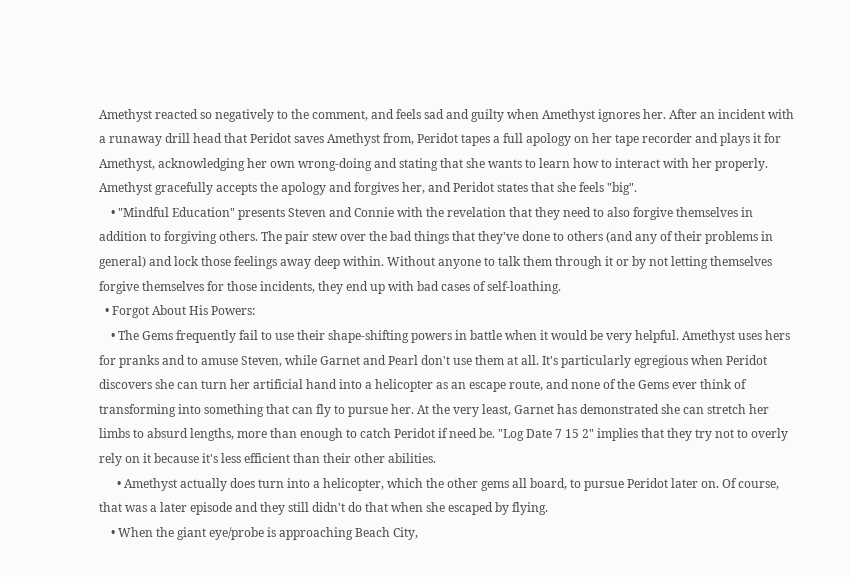Amethyst reacted so negatively to the comment, and feels sad and guilty when Amethyst ignores her. After an incident with a runaway drill head that Peridot saves Amethyst from, Peridot tapes a full apology on her tape recorder and plays it for Amethyst, acknowledging her own wrong-doing and stating that she wants to learn how to interact with her properly. Amethyst gracefully accepts the apology and forgives her, and Peridot states that she feels "big".
    • "Mindful Education" presents Steven and Connie with the revelation that they need to also forgive themselves in addition to forgiving others. The pair stew over the bad things that they've done to others (and any of their problems in general) and lock those feelings away deep within. Without anyone to talk them through it or by not letting themselves forgive themselves for those incidents, they end up with bad cases of self-loathing.
  • Forgot About His Powers:
    • The Gems frequently fail to use their shape-shifting powers in battle when it would be very helpful. Amethyst uses hers for pranks and to amuse Steven, while Garnet and Pearl don't use them at all. It's particularly egregious when Peridot discovers she can turn her artificial hand into a helicopter as an escape route, and none of the Gems ever think of transforming into something that can fly to pursue her. At the very least, Garnet has demonstrated she can stretch her limbs to absurd lengths, more than enough to catch Peridot if need be. "Log Date 7 15 2" implies that they try not to overly rely on it because it's less efficient than their other abilities.
      • Amethyst actually does turn into a helicopter, which the other gems all board, to pursue Peridot later on. Of course, that was a later episode and they still didn't do that when she escaped by flying.
    • When the giant eye/probe is approaching Beach City,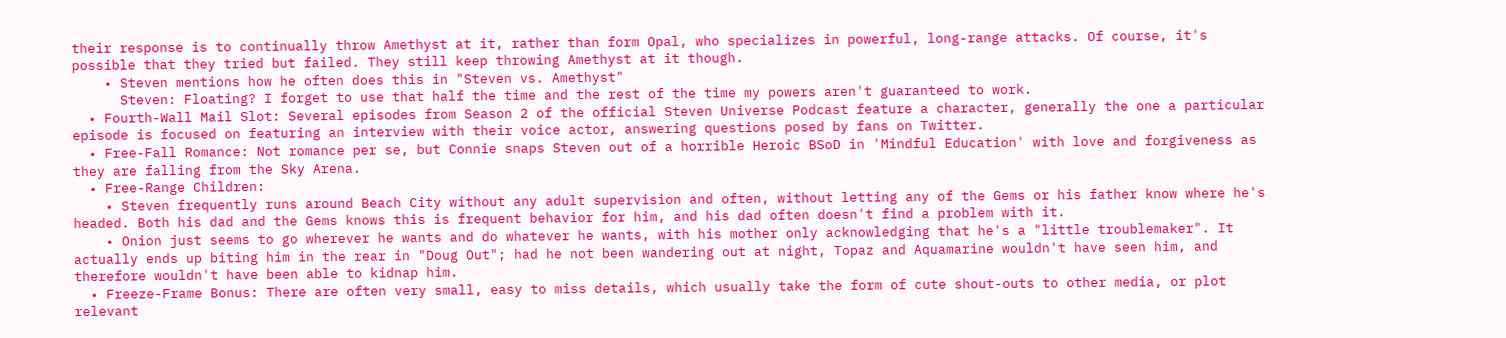their response is to continually throw Amethyst at it, rather than form Opal, who specializes in powerful, long-range attacks. Of course, it's possible that they tried but failed. They still keep throwing Amethyst at it though.
    • Steven mentions how he often does this in "Steven vs. Amethyst"
      Steven: Floating? I forget to use that half the time and the rest of the time my powers aren't guaranteed to work.
  • Fourth-Wall Mail Slot: Several episodes from Season 2 of the official Steven Universe Podcast feature a character, generally the one a particular episode is focused on featuring an interview with their voice actor, answering questions posed by fans on Twitter.
  • Free-Fall Romance: Not romance per se, but Connie snaps Steven out of a horrible Heroic BSoD in 'Mindful Education' with love and forgiveness as they are falling from the Sky Arena.
  • Free-Range Children:
    • Steven frequently runs around Beach City without any adult supervision and often, without letting any of the Gems or his father know where he's headed. Both his dad and the Gems knows this is frequent behavior for him, and his dad often doesn't find a problem with it.
    • Onion just seems to go wherever he wants and do whatever he wants, with his mother only acknowledging that he's a "little troublemaker". It actually ends up biting him in the rear in "Doug Out"; had he not been wandering out at night, Topaz and Aquamarine wouldn't have seen him, and therefore wouldn't have been able to kidnap him.
  • Freeze-Frame Bonus: There are often very small, easy to miss details, which usually take the form of cute shout-outs to other media, or plot relevant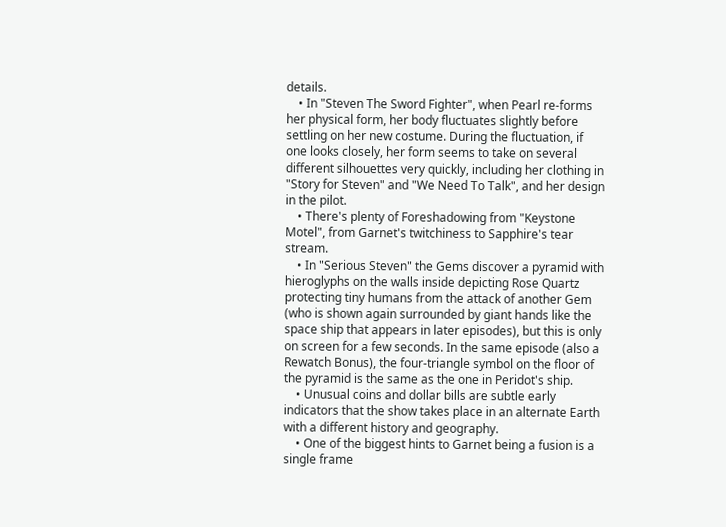details.
    • In "Steven The Sword Fighter", when Pearl re-forms her physical form, her body fluctuates slightly before settling on her new costume. During the fluctuation, if one looks closely, her form seems to take on several different silhouettes very quickly, including her clothing in "Story for Steven" and "We Need To Talk", and her design in the pilot.
    • There's plenty of Foreshadowing from "Keystone Motel", from Garnet's twitchiness to Sapphire's tear stream.
    • In "Serious Steven" the Gems discover a pyramid with hieroglyphs on the walls inside depicting Rose Quartz protecting tiny humans from the attack of another Gem (who is shown again surrounded by giant hands like the space ship that appears in later episodes), but this is only on screen for a few seconds. In the same episode (also a Rewatch Bonus), the four-triangle symbol on the floor of the pyramid is the same as the one in Peridot's ship.
    • Unusual coins and dollar bills are subtle early indicators that the show takes place in an alternate Earth with a different history and geography.
    • One of the biggest hints to Garnet being a fusion is a single frame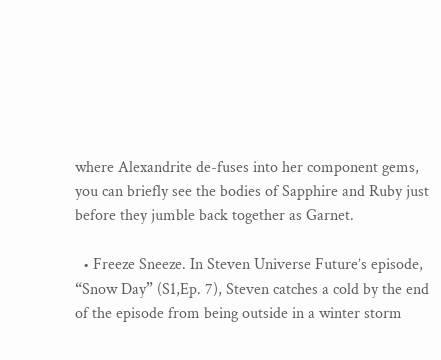where Alexandrite de-fuses into her component gems, you can briefly see the bodies of Sapphire and Ruby just before they jumble back together as Garnet.

  • Freeze Sneeze. In Steven Universe Future’s episode, “Snow Day” (S1,Ep. 7), Steven catches a cold by the end of the episode from being outside in a winter storm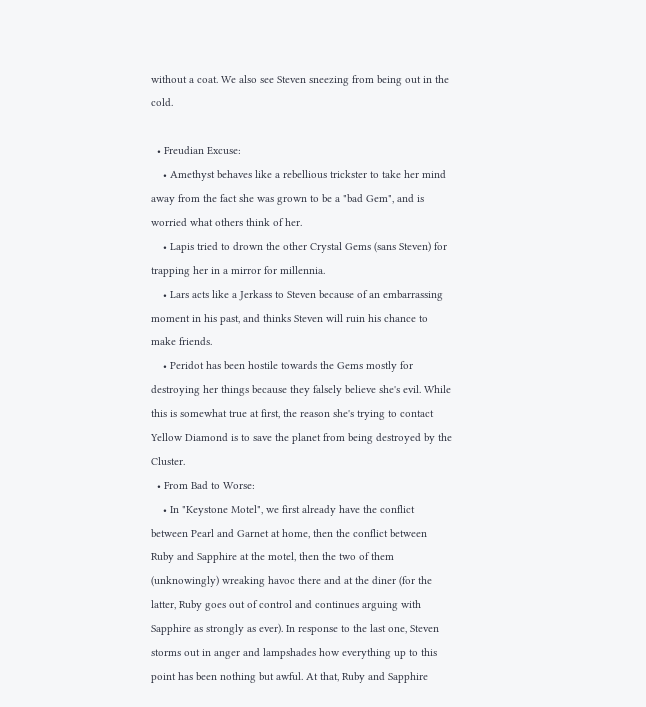without a coat. We also see Steven sneezing from being out in the cold.

  • Freudian Excuse:
    • Amethyst behaves like a rebellious trickster to take her mind away from the fact she was grown to be a "bad Gem", and is worried what others think of her.
    • Lapis tried to drown the other Crystal Gems (sans Steven) for trapping her in a mirror for millennia.
    • Lars acts like a Jerkass to Steven because of an embarrassing moment in his past, and thinks Steven will ruin his chance to make friends.
    • Peridot has been hostile towards the Gems mostly for destroying her things because they falsely believe she's evil. While this is somewhat true at first, the reason she's trying to contact Yellow Diamond is to save the planet from being destroyed by the Cluster.
  • From Bad to Worse:
    • In "Keystone Motel", we first already have the conflict between Pearl and Garnet at home, then the conflict between Ruby and Sapphire at the motel, then the two of them (unknowingly) wreaking havoc there and at the diner (for the latter, Ruby goes out of control and continues arguing with Sapphire as strongly as ever). In response to the last one, Steven storms out in anger and lampshades how everything up to this point has been nothing but awful. At that, Ruby and Sapphire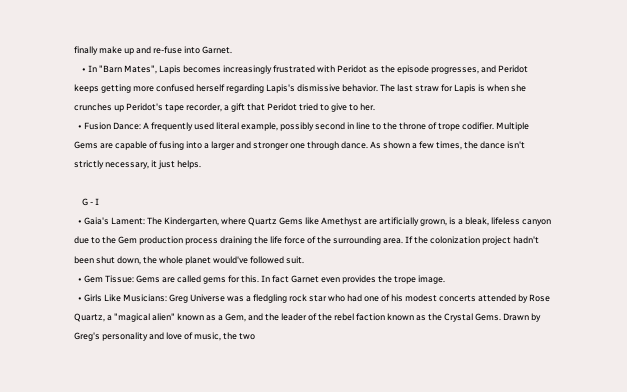finally make up and re-fuse into Garnet.
    • In "Barn Mates", Lapis becomes increasingly frustrated with Peridot as the episode progresses, and Peridot keeps getting more confused herself regarding Lapis's dismissive behavior. The last straw for Lapis is when she crunches up Peridot's tape recorder, a gift that Peridot tried to give to her.
  • Fusion Dance: A frequently used literal example, possibly second in line to the throne of trope codifier. Multiple Gems are capable of fusing into a larger and stronger one through dance. As shown a few times, the dance isn't strictly necessary, it just helps.

    G - I
  • Gaia's Lament: The Kindergarten, where Quartz Gems like Amethyst are artificially grown, is a bleak, lifeless canyon due to the Gem production process draining the life force of the surrounding area. If the colonization project hadn't been shut down, the whole planet would've followed suit.
  • Gem Tissue: Gems are called gems for this. In fact Garnet even provides the trope image.
  • Girls Like Musicians: Greg Universe was a fledgling rock star who had one of his modest concerts attended by Rose Quartz, a "magical alien" known as a Gem, and the leader of the rebel faction known as the Crystal Gems. Drawn by Greg's personality and love of music, the two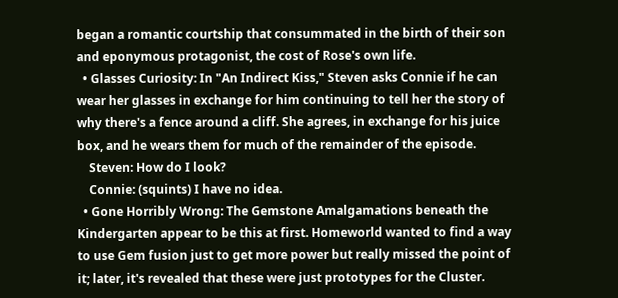began a romantic courtship that consummated in the birth of their son and eponymous protagonist, the cost of Rose's own life.
  • Glasses Curiosity: In "An Indirect Kiss," Steven asks Connie if he can wear her glasses in exchange for him continuing to tell her the story of why there's a fence around a cliff. She agrees, in exchange for his juice box, and he wears them for much of the remainder of the episode.
    Steven: How do I look?
    Connie: (squints) I have no idea.
  • Gone Horribly Wrong: The Gemstone Amalgamations beneath the Kindergarten appear to be this at first. Homeworld wanted to find a way to use Gem fusion just to get more power but really missed the point of it; later, it's revealed that these were just prototypes for the Cluster.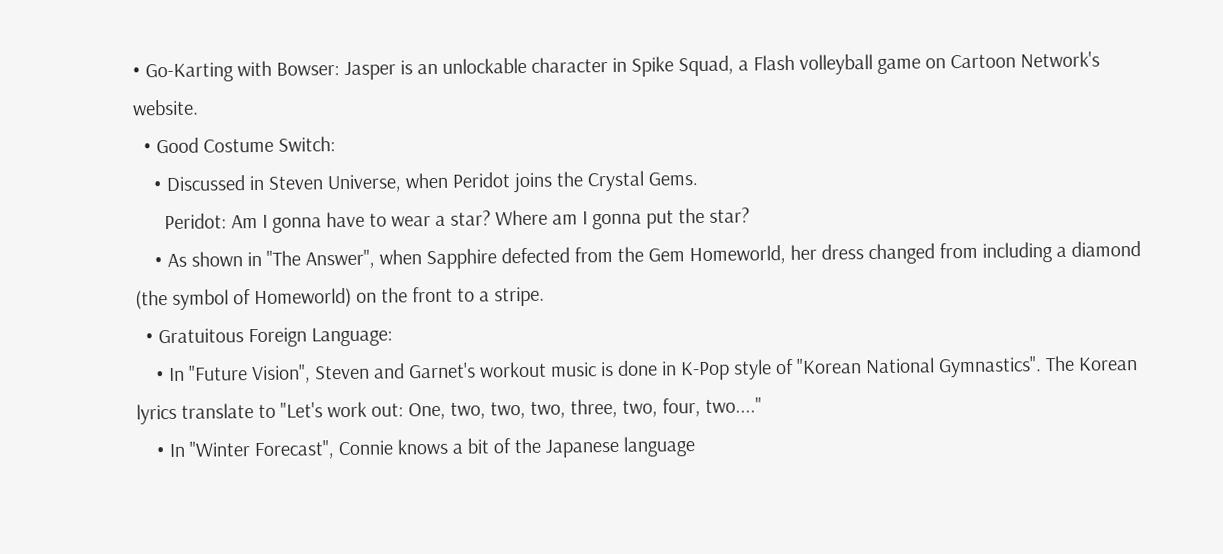• Go-Karting with Bowser: Jasper is an unlockable character in Spike Squad, a Flash volleyball game on Cartoon Network's website.
  • Good Costume Switch:
    • Discussed in Steven Universe, when Peridot joins the Crystal Gems.
      Peridot: Am I gonna have to wear a star? Where am I gonna put the star?
    • As shown in "The Answer", when Sapphire defected from the Gem Homeworld, her dress changed from including a diamond (the symbol of Homeworld) on the front to a stripe.
  • Gratuitous Foreign Language:
    • In "Future Vision", Steven and Garnet's workout music is done in K-Pop style of "Korean National Gymnastics". The Korean lyrics translate to "Let's work out: One, two, two, two, three, two, four, two...."
    • In "Winter Forecast", Connie knows a bit of the Japanese language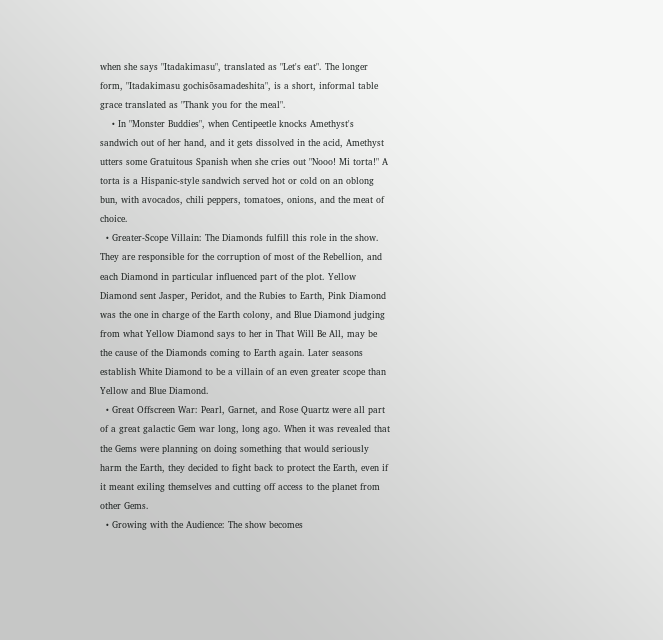when she says "Itadakimasu", translated as "Let's eat". The longer form, "Itadakimasu gochisōsamadeshita", is a short, informal table grace translated as "Thank you for the meal".
    • In "Monster Buddies", when Centipeetle knocks Amethyst's sandwich out of her hand, and it gets dissolved in the acid, Amethyst utters some Gratuitous Spanish when she cries out "Nooo! Mi torta!" A torta is a Hispanic-style sandwich served hot or cold on an oblong bun, with avocados, chili peppers, tomatoes, onions, and the meat of choice.
  • Greater-Scope Villain: The Diamonds fulfill this role in the show. They are responsible for the corruption of most of the Rebellion, and each Diamond in particular influenced part of the plot. Yellow Diamond sent Jasper, Peridot, and the Rubies to Earth, Pink Diamond was the one in charge of the Earth colony, and Blue Diamond judging from what Yellow Diamond says to her in That Will Be All, may be the cause of the Diamonds coming to Earth again. Later seasons establish White Diamond to be a villain of an even greater scope than Yellow and Blue Diamond.
  • Great Offscreen War: Pearl, Garnet, and Rose Quartz were all part of a great galactic Gem war long, long ago. When it was revealed that the Gems were planning on doing something that would seriously harm the Earth, they decided to fight back to protect the Earth, even if it meant exiling themselves and cutting off access to the planet from other Gems.
  • Growing with the Audience: The show becomes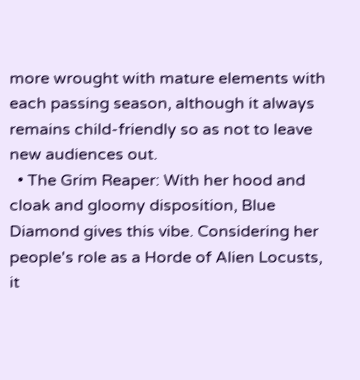more wrought with mature elements with each passing season, although it always remains child-friendly so as not to leave new audiences out.
  • The Grim Reaper: With her hood and cloak and gloomy disposition, Blue Diamond gives this vibe. Considering her people's role as a Horde of Alien Locusts, it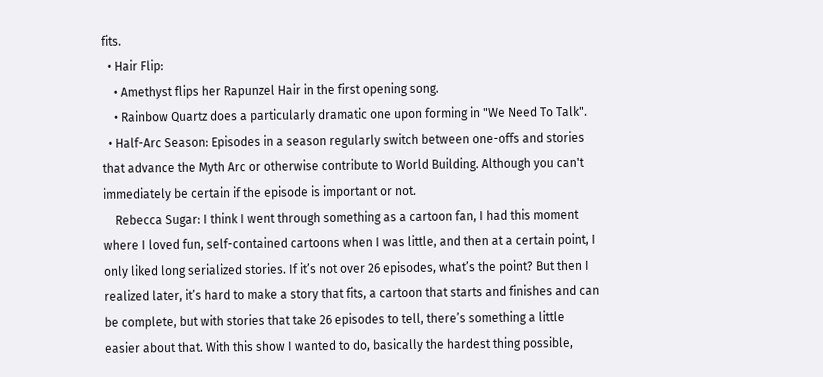fits.
  • Hair Flip:
    • Amethyst flips her Rapunzel Hair in the first opening song.
    • Rainbow Quartz does a particularly dramatic one upon forming in "We Need To Talk".
  • Half-Arc Season: Episodes in a season regularly switch between one-offs and stories that advance the Myth Arc or otherwise contribute to World Building. Although you can't immediately be certain if the episode is important or not.
    Rebecca Sugar: I think I went through something as a cartoon fan, I had this moment where I loved fun, self-contained cartoons when I was little, and then at a certain point, I only liked long serialized stories. If it’s not over 26 episodes, what’s the point? But then I realized later, it’s hard to make a story that fits, a cartoon that starts and finishes and can be complete, but with stories that take 26 episodes to tell, there’s something a little easier about that. With this show I wanted to do, basically the hardest thing possible,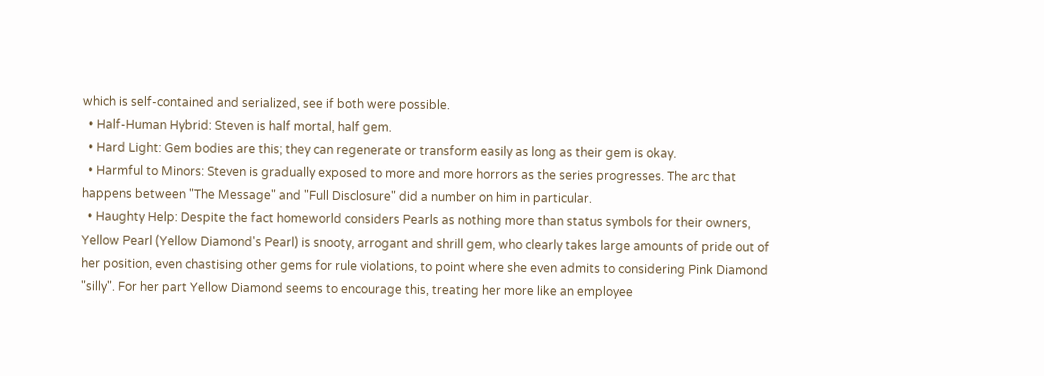which is self-contained and serialized, see if both were possible.
  • Half-Human Hybrid: Steven is half mortal, half gem.
  • Hard Light: Gem bodies are this; they can regenerate or transform easily as long as their gem is okay.
  • Harmful to Minors: Steven is gradually exposed to more and more horrors as the series progresses. The arc that happens between "The Message" and "Full Disclosure" did a number on him in particular.
  • Haughty Help: Despite the fact homeworld considers Pearls as nothing more than status symbols for their owners, Yellow Pearl (Yellow Diamond's Pearl) is snooty, arrogant and shrill gem, who clearly takes large amounts of pride out of her position, even chastising other gems for rule violations, to point where she even admits to considering Pink Diamond "silly". For her part Yellow Diamond seems to encourage this, treating her more like an employee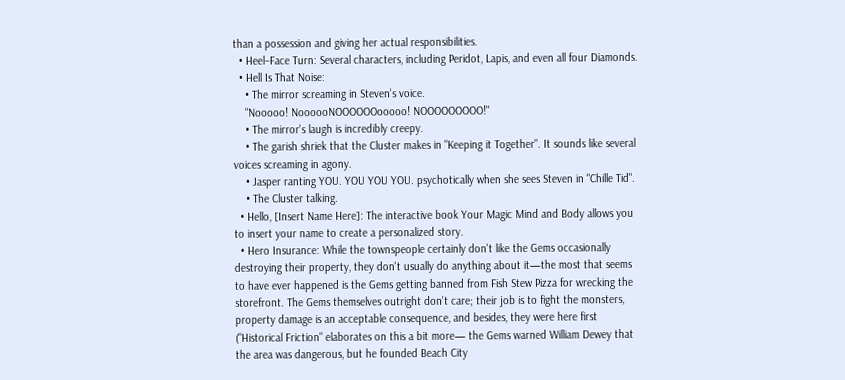than a possession and giving her actual responsibilities.
  • Heel–Face Turn: Several characters, including Peridot, Lapis, and even all four Diamonds.
  • Hell Is That Noise:
    • The mirror screaming in Steven's voice.
    "Nooooo! NoooooNOOOOOOooooo! NOOOOOOOOO!"
    • The mirror's laugh is incredibly creepy.
    • The garish shriek that the Cluster makes in "Keeping it Together". It sounds like several voices screaming in agony.
    • Jasper ranting YOU. YOU YOU YOU. psychotically when she sees Steven in "Chille Tid".
    • The Cluster talking.
  • Hello, [Insert Name Here]: The interactive book Your Magic Mind and Body allows you to insert your name to create a personalized story.
  • Hero Insurance: While the townspeople certainly don't like the Gems occasionally destroying their property, they don't usually do anything about it—the most that seems to have ever happened is the Gems getting banned from Fish Stew Pizza for wrecking the storefront. The Gems themselves outright don't care; their job is to fight the monsters, property damage is an acceptable consequence, and besides, they were here first ("Historical Friction" elaborates on this a bit more— the Gems warned William Dewey that the area was dangerous, but he founded Beach City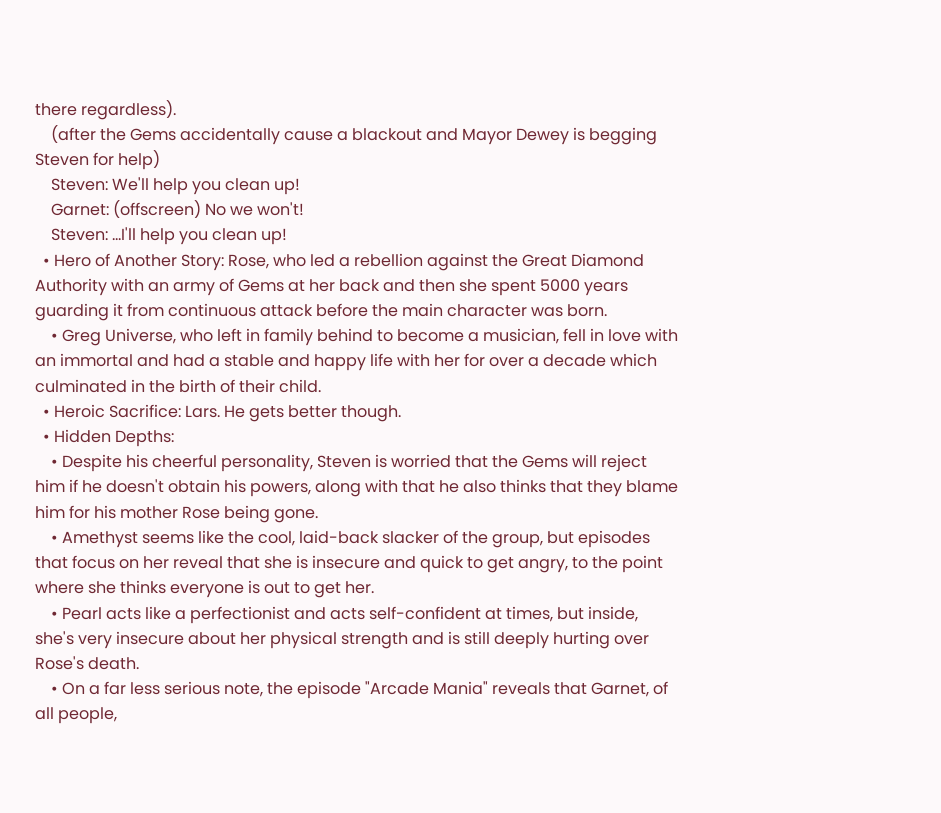there regardless).
    (after the Gems accidentally cause a blackout and Mayor Dewey is begging Steven for help)
    Steven: We'll help you clean up!
    Garnet: (offscreen) No we won't!
    Steven: ...I'll help you clean up!
  • Hero of Another Story: Rose, who led a rebellion against the Great Diamond Authority with an army of Gems at her back and then she spent 5000 years guarding it from continuous attack before the main character was born.
    • Greg Universe, who left in family behind to become a musician, fell in love with an immortal and had a stable and happy life with her for over a decade which culminated in the birth of their child.
  • Heroic Sacrifice: Lars. He gets better though.
  • Hidden Depths:
    • Despite his cheerful personality, Steven is worried that the Gems will reject him if he doesn't obtain his powers, along with that he also thinks that they blame him for his mother Rose being gone.
    • Amethyst seems like the cool, laid-back slacker of the group, but episodes that focus on her reveal that she is insecure and quick to get angry, to the point where she thinks everyone is out to get her.
    • Pearl acts like a perfectionist and acts self-confident at times, but inside, she's very insecure about her physical strength and is still deeply hurting over Rose's death.
    • On a far less serious note, the episode "Arcade Mania" reveals that Garnet, of all people,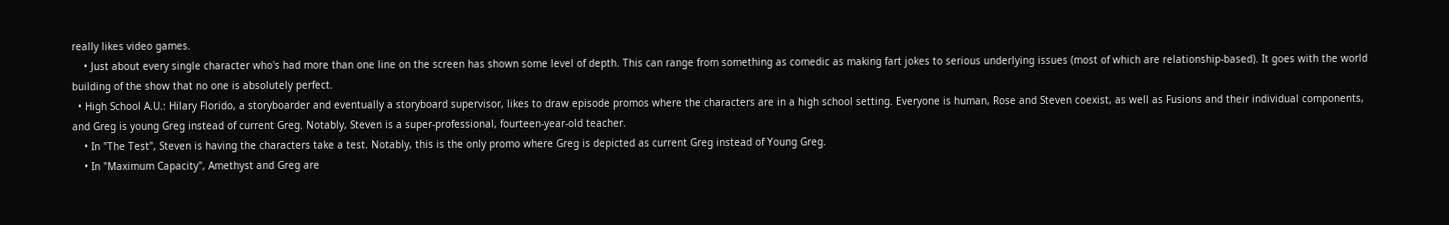really likes video games.
    • Just about every single character who's had more than one line on the screen has shown some level of depth. This can range from something as comedic as making fart jokes to serious underlying issues (most of which are relationship-based). It goes with the world building of the show that no one is absolutely perfect.
  • High School A.U.: Hilary Florido, a storyboarder and eventually a storyboard supervisor, likes to draw episode promos where the characters are in a high school setting. Everyone is human, Rose and Steven coexist, as well as Fusions and their individual components, and Greg is young Greg instead of current Greg. Notably, Steven is a super-professional, fourteen-year-old teacher.
    • In "The Test", Steven is having the characters take a test. Notably, this is the only promo where Greg is depicted as current Greg instead of Young Greg.
    • In "Maximum Capacity", Amethyst and Greg are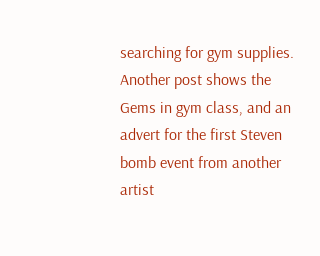searching for gym supplies. Another post shows the Gems in gym class, and an advert for the first Steven bomb event from another artist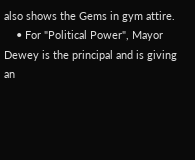also shows the Gems in gym attire.
    • For "Political Power", Mayor Dewey is the principal and is giving an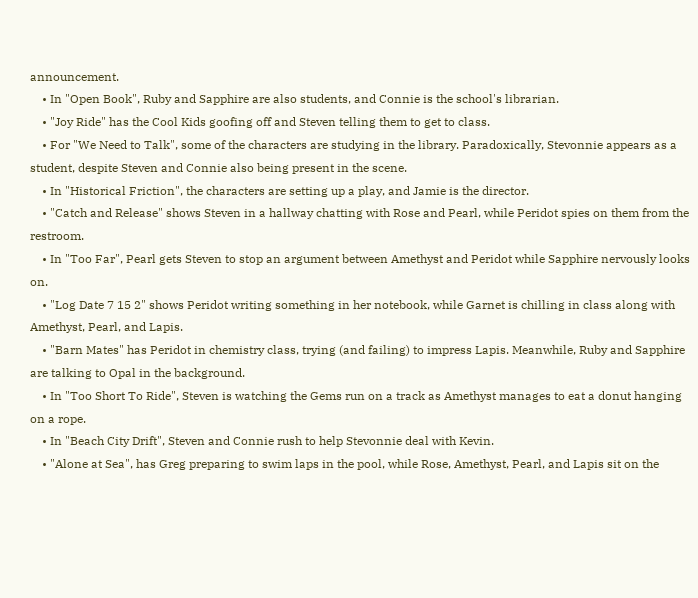announcement.
    • In "Open Book", Ruby and Sapphire are also students, and Connie is the school's librarian.
    • "Joy Ride" has the Cool Kids goofing off and Steven telling them to get to class.
    • For "We Need to Talk", some of the characters are studying in the library. Paradoxically, Stevonnie appears as a student, despite Steven and Connie also being present in the scene.
    • In "Historical Friction", the characters are setting up a play, and Jamie is the director.
    • "Catch and Release" shows Steven in a hallway chatting with Rose and Pearl, while Peridot spies on them from the restroom.
    • In "Too Far", Pearl gets Steven to stop an argument between Amethyst and Peridot while Sapphire nervously looks on.
    • "Log Date 7 15 2" shows Peridot writing something in her notebook, while Garnet is chilling in class along with Amethyst, Pearl, and Lapis.
    • "Barn Mates" has Peridot in chemistry class, trying (and failing) to impress Lapis. Meanwhile, Ruby and Sapphire are talking to Opal in the background.
    • In "Too Short To Ride", Steven is watching the Gems run on a track as Amethyst manages to eat a donut hanging on a rope.
    • In "Beach City Drift", Steven and Connie rush to help Stevonnie deal with Kevin.
    • "Alone at Sea", has Greg preparing to swim laps in the pool, while Rose, Amethyst, Pearl, and Lapis sit on the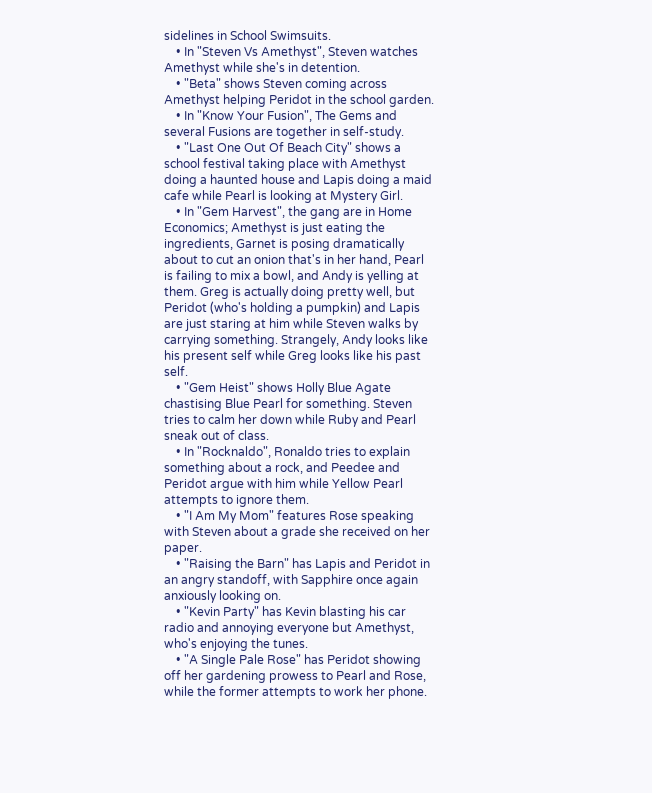sidelines in School Swimsuits.
    • In "Steven Vs Amethyst", Steven watches Amethyst while she's in detention.
    • "Beta" shows Steven coming across Amethyst helping Peridot in the school garden.
    • In "Know Your Fusion", The Gems and several Fusions are together in self-study.
    • "Last One Out Of Beach City" shows a school festival taking place with Amethyst doing a haunted house and Lapis doing a maid cafe while Pearl is looking at Mystery Girl.
    • In "Gem Harvest", the gang are in Home Economics; Amethyst is just eating the ingredients, Garnet is posing dramatically about to cut an onion that's in her hand, Pearl is failing to mix a bowl, and Andy is yelling at them. Greg is actually doing pretty well, but Peridot (who's holding a pumpkin) and Lapis are just staring at him while Steven walks by carrying something. Strangely, Andy looks like his present self while Greg looks like his past self.
    • "Gem Heist" shows Holly Blue Agate chastising Blue Pearl for something. Steven tries to calm her down while Ruby and Pearl sneak out of class.
    • In "Rocknaldo", Ronaldo tries to explain something about a rock, and Peedee and Peridot argue with him while Yellow Pearl attempts to ignore them.
    • "I Am My Mom" features Rose speaking with Steven about a grade she received on her paper.
    • "Raising the Barn" has Lapis and Peridot in an angry standoff, with Sapphire once again anxiously looking on.
    • "Kevin Party" has Kevin blasting his car radio and annoying everyone but Amethyst, who's enjoying the tunes.
    • "A Single Pale Rose" has Peridot showing off her gardening prowess to Pearl and Rose, while the former attempts to work her phone.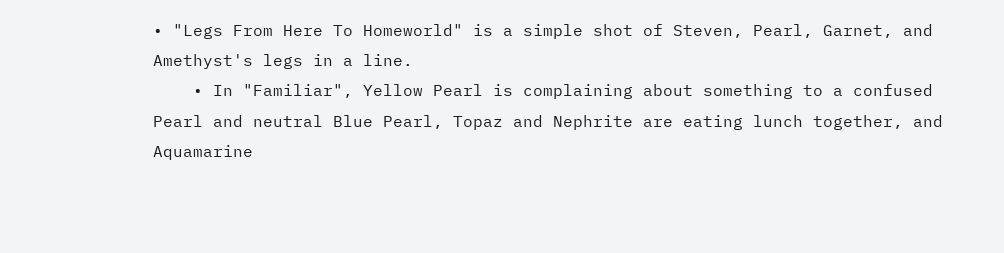• "Legs From Here To Homeworld" is a simple shot of Steven, Pearl, Garnet, and Amethyst's legs in a line.
    • In "Familiar", Yellow Pearl is complaining about something to a confused Pearl and neutral Blue Pearl, Topaz and Nephrite are eating lunch together, and Aquamarine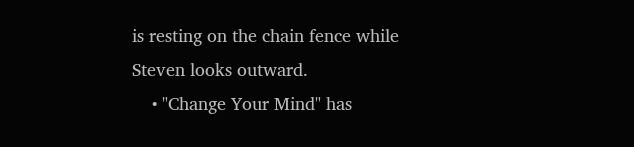is resting on the chain fence while Steven looks outward.
    • "Change Your Mind" has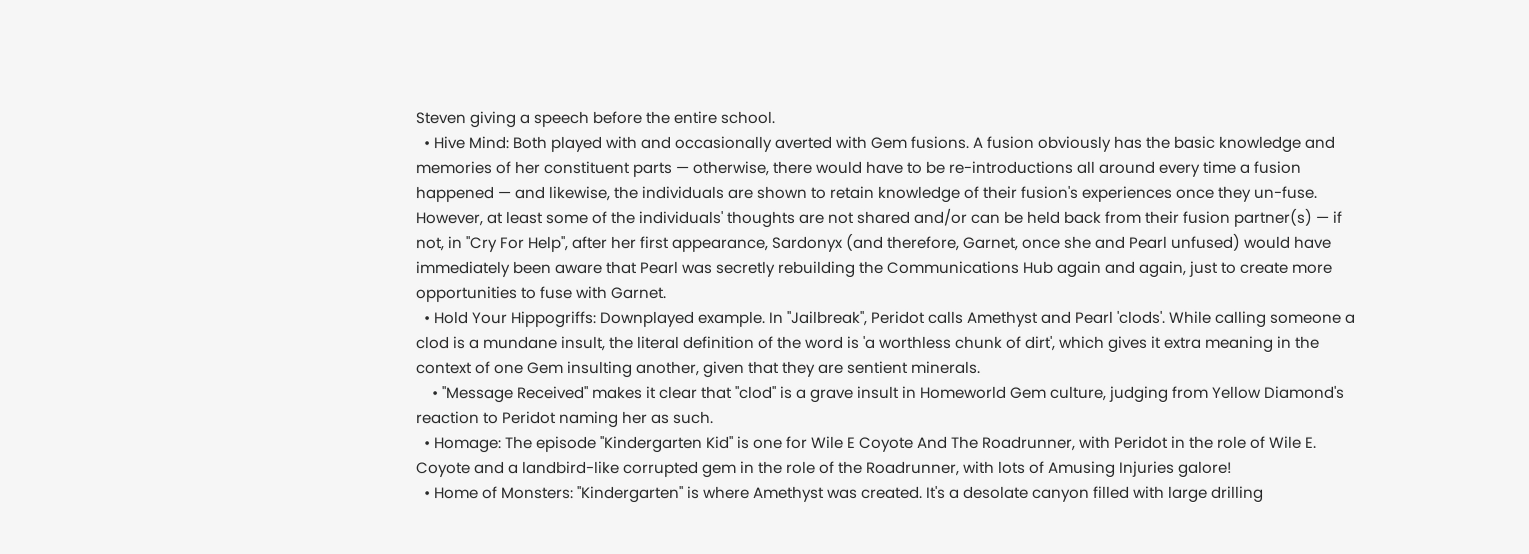Steven giving a speech before the entire school.
  • Hive Mind: Both played with and occasionally averted with Gem fusions. A fusion obviously has the basic knowledge and memories of her constituent parts — otherwise, there would have to be re-introductions all around every time a fusion happened — and likewise, the individuals are shown to retain knowledge of their fusion's experiences once they un-fuse. However, at least some of the individuals' thoughts are not shared and/or can be held back from their fusion partner(s) — if not, in "Cry For Help", after her first appearance, Sardonyx (and therefore, Garnet, once she and Pearl unfused) would have immediately been aware that Pearl was secretly rebuilding the Communications Hub again and again, just to create more opportunities to fuse with Garnet.
  • Hold Your Hippogriffs: Downplayed example. In "Jailbreak", Peridot calls Amethyst and Pearl 'clods'. While calling someone a clod is a mundane insult, the literal definition of the word is 'a worthless chunk of dirt', which gives it extra meaning in the context of one Gem insulting another, given that they are sentient minerals.
    • "Message Received" makes it clear that "clod" is a grave insult in Homeworld Gem culture, judging from Yellow Diamond's reaction to Peridot naming her as such.
  • Homage: The episode "Kindergarten Kid" is one for Wile E Coyote And The Roadrunner, with Peridot in the role of Wile E. Coyote and a landbird-like corrupted gem in the role of the Roadrunner, with lots of Amusing Injuries galore!
  • Home of Monsters: "Kindergarten" is where Amethyst was created. It's a desolate canyon filled with large drilling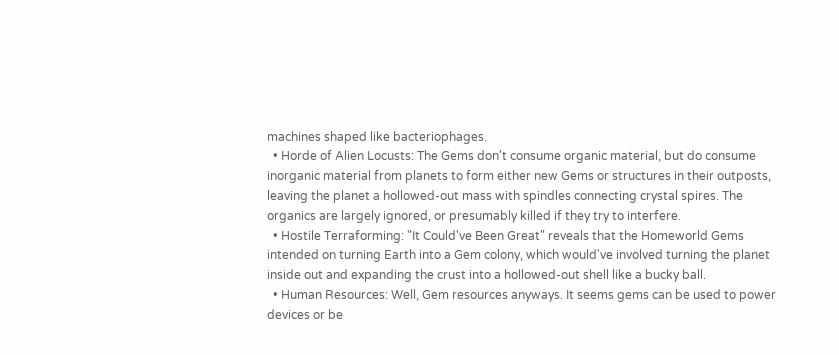machines shaped like bacteriophages.
  • Horde of Alien Locusts: The Gems don't consume organic material, but do consume inorganic material from planets to form either new Gems or structures in their outposts, leaving the planet a hollowed-out mass with spindles connecting crystal spires. The organics are largely ignored, or presumably killed if they try to interfere.
  • Hostile Terraforming: "It Could've Been Great" reveals that the Homeworld Gems intended on turning Earth into a Gem colony, which would've involved turning the planet inside out and expanding the crust into a hollowed-out shell like a bucky ball.
  • Human Resources: Well, Gem resources anyways. It seems gems can be used to power devices or be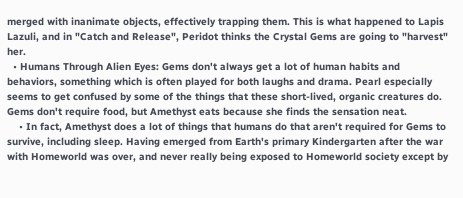merged with inanimate objects, effectively trapping them. This is what happened to Lapis Lazuli, and in "Catch and Release", Peridot thinks the Crystal Gems are going to "harvest" her.
  • Humans Through Alien Eyes: Gems don't always get a lot of human habits and behaviors, something which is often played for both laughs and drama. Pearl especially seems to get confused by some of the things that these short-lived, organic creatures do. Gems don't require food, but Amethyst eats because she finds the sensation neat.
    • In fact, Amethyst does a lot of things that humans do that aren't required for Gems to survive, including sleep. Having emerged from Earth's primary Kindergarten after the war with Homeworld was over, and never really being exposed to Homeworld society except by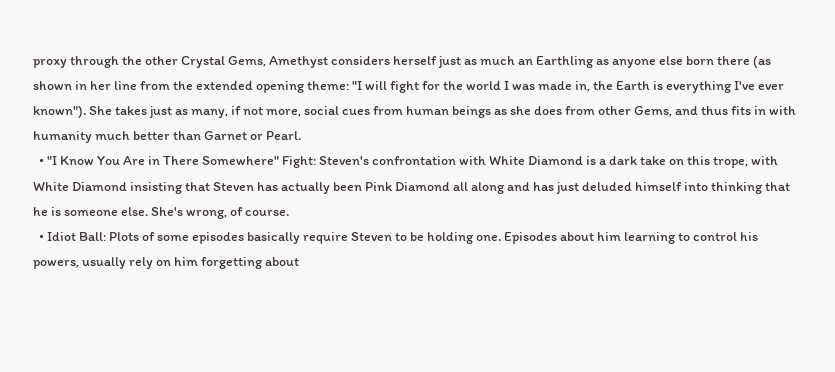proxy through the other Crystal Gems, Amethyst considers herself just as much an Earthling as anyone else born there (as shown in her line from the extended opening theme: "I will fight for the world I was made in, the Earth is everything I've ever known"). She takes just as many, if not more, social cues from human beings as she does from other Gems, and thus fits in with humanity much better than Garnet or Pearl.
  • "I Know You Are in There Somewhere" Fight: Steven's confrontation with White Diamond is a dark take on this trope, with White Diamond insisting that Steven has actually been Pink Diamond all along and has just deluded himself into thinking that he is someone else. She's wrong, of course.
  • Idiot Ball: Plots of some episodes basically require Steven to be holding one. Episodes about him learning to control his powers, usually rely on him forgetting about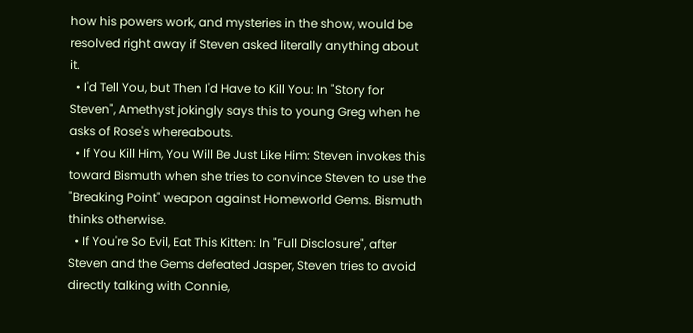how his powers work, and mysteries in the show, would be resolved right away if Steven asked literally anything about it.
  • I'd Tell You, but Then I'd Have to Kill You: In "Story for Steven", Amethyst jokingly says this to young Greg when he asks of Rose's whereabouts.
  • If You Kill Him, You Will Be Just Like Him: Steven invokes this toward Bismuth when she tries to convince Steven to use the "Breaking Point" weapon against Homeworld Gems. Bismuth thinks otherwise.
  • If You're So Evil, Eat This Kitten: In "Full Disclosure", after Steven and the Gems defeated Jasper, Steven tries to avoid directly talking with Connie,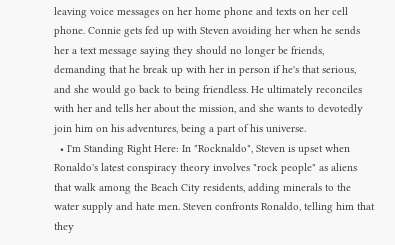leaving voice messages on her home phone and texts on her cell phone. Connie gets fed up with Steven avoiding her when he sends her a text message saying they should no longer be friends, demanding that he break up with her in person if he's that serious, and she would go back to being friendless. He ultimately reconciles with her and tells her about the mission, and she wants to devotedly join him on his adventures, being a part of his universe.
  • I'm Standing Right Here: In "Rocknaldo", Steven is upset when Ronaldo's latest conspiracy theory involves "rock people" as aliens that walk among the Beach City residents, adding minerals to the water supply and hate men. Steven confronts Ronaldo, telling him that they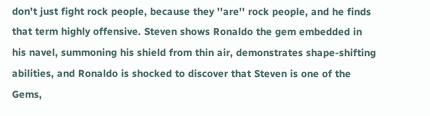don't just fight rock people, because they ''are'' rock people, and he finds that term highly offensive. Steven shows Ronaldo the gem embedded in his navel, summoning his shield from thin air, demonstrates shape-shifting abilities, and Ronaldo is shocked to discover that Steven is one of the Gems,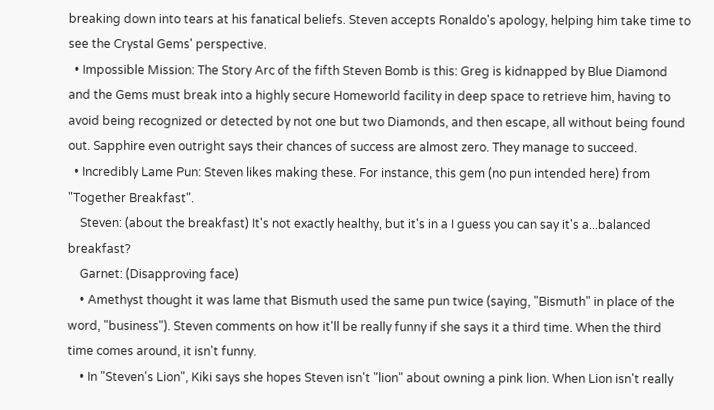breaking down into tears at his fanatical beliefs. Steven accepts Ronaldo's apology, helping him take time to see the Crystal Gems' perspective.
  • Impossible Mission: The Story Arc of the fifth Steven Bomb is this: Greg is kidnapped by Blue Diamond and the Gems must break into a highly secure Homeworld facility in deep space to retrieve him, having to avoid being recognized or detected by not one but two Diamonds, and then escape, all without being found out. Sapphire even outright says their chances of success are almost zero. They manage to succeed.
  • Incredibly Lame Pun: Steven likes making these. For instance, this gem (no pun intended here) from "Together Breakfast".
    Steven: (about the breakfast) It's not exactly healthy, but it's in a I guess you can say it's a...balanced breakfast?
    Garnet: (Disapproving face)
    • Amethyst thought it was lame that Bismuth used the same pun twice (saying, "Bismuth" in place of the word, "business"). Steven comments on how it'll be really funny if she says it a third time. When the third time comes around, it isn't funny.
    • In "Steven's Lion", Kiki says she hopes Steven isn't "lion" about owning a pink lion. When Lion isn't really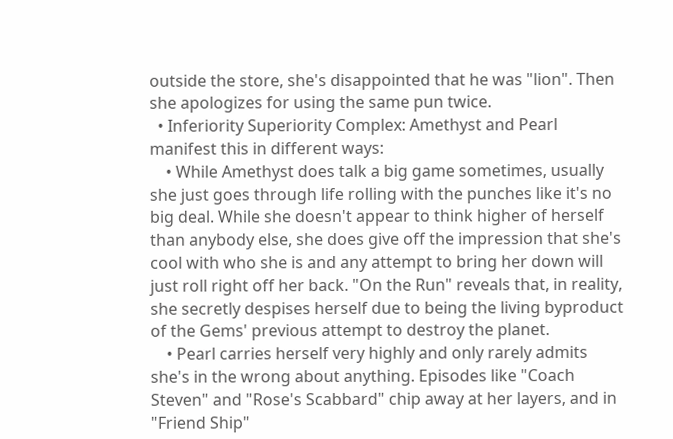outside the store, she's disappointed that he was "lion". Then she apologizes for using the same pun twice.
  • Inferiority Superiority Complex: Amethyst and Pearl manifest this in different ways:
    • While Amethyst does talk a big game sometimes, usually she just goes through life rolling with the punches like it's no big deal. While she doesn't appear to think higher of herself than anybody else, she does give off the impression that she's cool with who she is and any attempt to bring her down will just roll right off her back. "On the Run" reveals that, in reality, she secretly despises herself due to being the living byproduct of the Gems' previous attempt to destroy the planet.
    • Pearl carries herself very highly and only rarely admits she's in the wrong about anything. Episodes like "Coach Steven" and "Rose's Scabbard" chip away at her layers, and in "Friend Ship"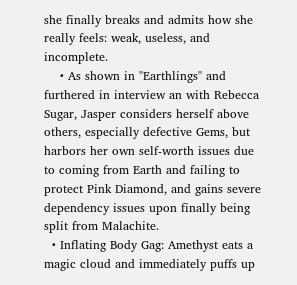she finally breaks and admits how she really feels: weak, useless, and incomplete.
    • As shown in "Earthlings" and furthered in interview an with Rebecca Sugar, Jasper considers herself above others, especially defective Gems, but harbors her own self-worth issues due to coming from Earth and failing to protect Pink Diamond, and gains severe dependency issues upon finally being split from Malachite.
  • Inflating Body Gag: Amethyst eats a magic cloud and immediately puffs up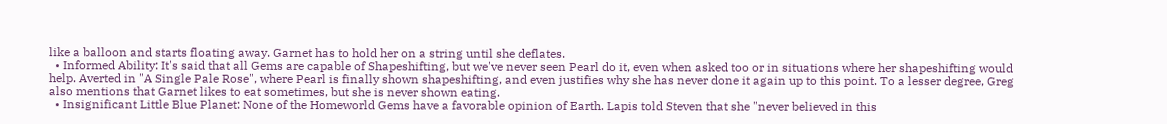like a balloon and starts floating away. Garnet has to hold her on a string until she deflates.
  • Informed Ability: It's said that all Gems are capable of Shapeshifting, but we've never seen Pearl do it, even when asked too or in situations where her shapeshifting would help. Averted in "A Single Pale Rose", where Pearl is finally shown shapeshifting, and even justifies why she has never done it again up to this point. To a lesser degree, Greg also mentions that Garnet likes to eat sometimes, but she is never shown eating.
  • Insignificant Little Blue Planet: None of the Homeworld Gems have a favorable opinion of Earth. Lapis told Steven that she "never believed in this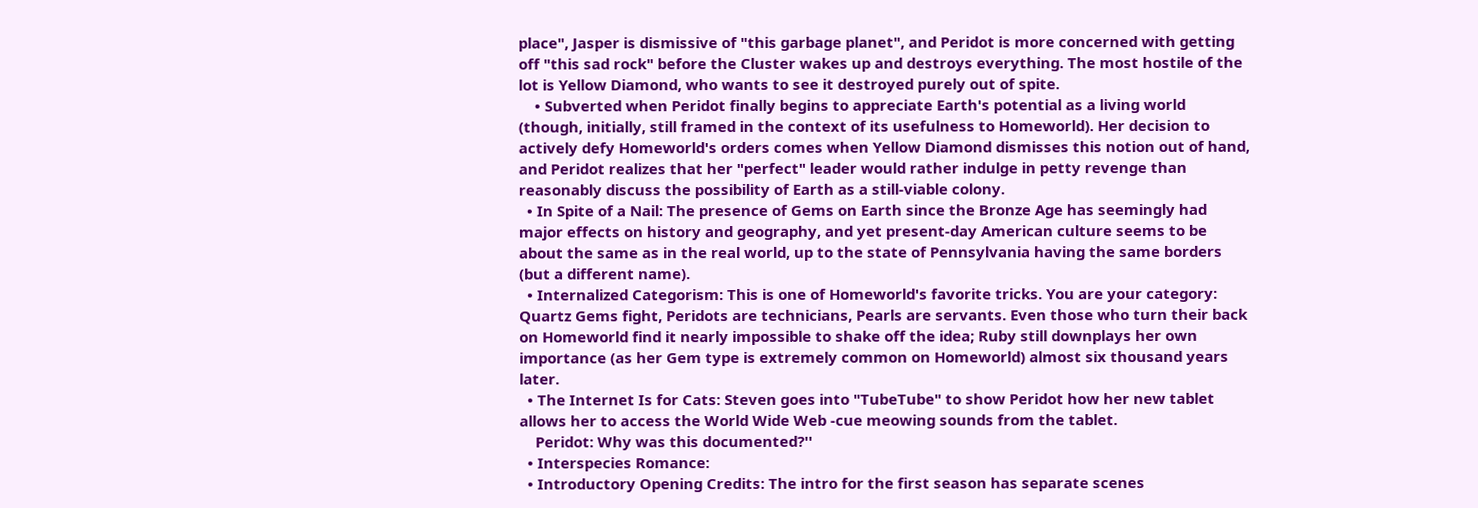place", Jasper is dismissive of "this garbage planet", and Peridot is more concerned with getting off "this sad rock" before the Cluster wakes up and destroys everything. The most hostile of the lot is Yellow Diamond, who wants to see it destroyed purely out of spite.
    • Subverted when Peridot finally begins to appreciate Earth's potential as a living world (though, initially, still framed in the context of its usefulness to Homeworld). Her decision to actively defy Homeworld's orders comes when Yellow Diamond dismisses this notion out of hand, and Peridot realizes that her "perfect" leader would rather indulge in petty revenge than reasonably discuss the possibility of Earth as a still-viable colony.
  • In Spite of a Nail: The presence of Gems on Earth since the Bronze Age has seemingly had major effects on history and geography, and yet present-day American culture seems to be about the same as in the real world, up to the state of Pennsylvania having the same borders (but a different name).
  • Internalized Categorism: This is one of Homeworld's favorite tricks. You are your category: Quartz Gems fight, Peridots are technicians, Pearls are servants. Even those who turn their back on Homeworld find it nearly impossible to shake off the idea; Ruby still downplays her own importance (as her Gem type is extremely common on Homeworld) almost six thousand years later.
  • The Internet Is for Cats: Steven goes into "TubeTube" to show Peridot how her new tablet allows her to access the World Wide Web -cue meowing sounds from the tablet.
    Peridot: Why was this documented?''
  • Interspecies Romance:
  • Introductory Opening Credits: The intro for the first season has separate scenes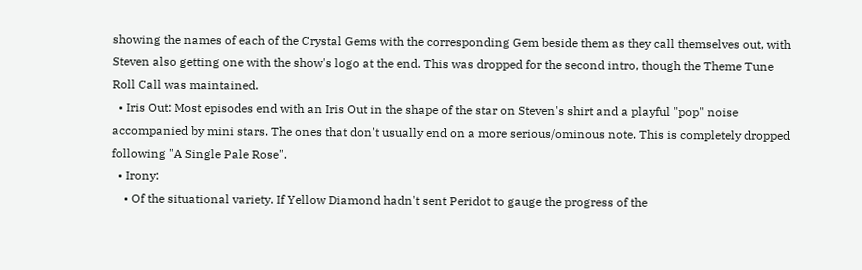showing the names of each of the Crystal Gems with the corresponding Gem beside them as they call themselves out, with Steven also getting one with the show's logo at the end. This was dropped for the second intro, though the Theme Tune Roll Call was maintained.
  • Iris Out: Most episodes end with an Iris Out in the shape of the star on Steven's shirt and a playful "pop" noise accompanied by mini stars. The ones that don't usually end on a more serious/ominous note. This is completely dropped following "A Single Pale Rose".
  • Irony:
    • Of the situational variety. If Yellow Diamond hadn't sent Peridot to gauge the progress of the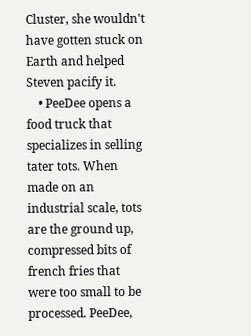Cluster, she wouldn't have gotten stuck on Earth and helped Steven pacify it.
    • PeeDee opens a food truck that specializes in selling tater tots. When made on an industrial scale, tots are the ground up, compressed bits of french fries that were too small to be processed. PeeDee,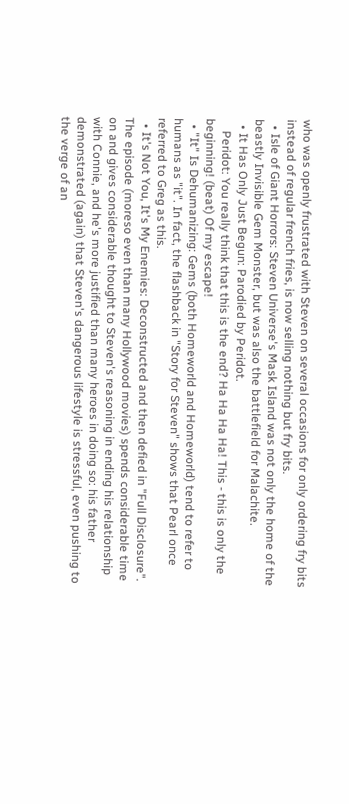who was openly frustrated with Steven on several occasions for only ordering fry bits instead of regular french fries, is now selling nothing but fry bits.
  • Isle of Giant Horrors: Steven Universe's Mask Island was not only the home of the beastly Invisible Gem Monster, but was also the battlefield for Malachite.
  • It Has Only Just Begun: Parodied by Peridot.
    Peridot: You really think that this is the end? Ha Ha Ha Ha! This - this is only the beginning! (beat) Of my escape!
  • "It" Is Dehumanizing: Gems (both Homeworld and Homeworld) tend to refer to humans as "it". In fact, the flashback in "Story for Steven" shows that Pearl once referred to Greg as this.
  • It's Not You, It's My Enemies: Deconstructed and then defied in "Full Disclosure". The episode (moreso even than many Hollywood movies) spends considerable time on and gives considerable thought to Steven's reasoning in ending his relationship with Connie, and he's more justified than many heroes in doing so: his father demonstrated (again) that Steven's dangerous lifestyle is stressful, even pushing to the verge of an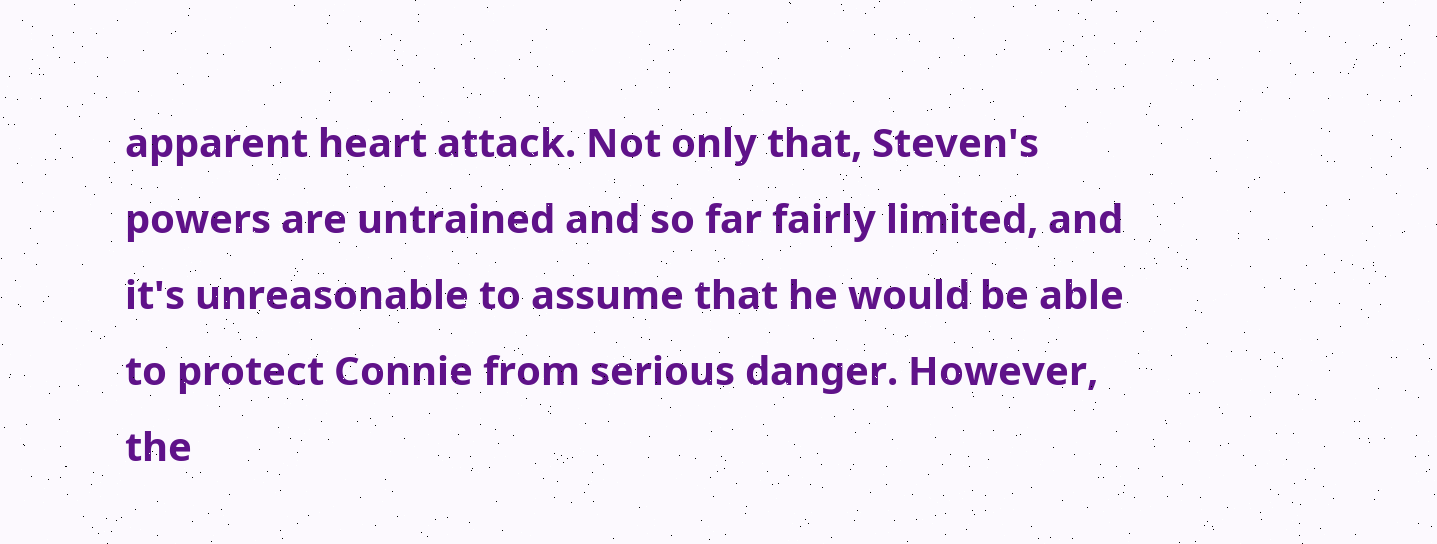apparent heart attack. Not only that, Steven's powers are untrained and so far fairly limited, and it's unreasonable to assume that he would be able to protect Connie from serious danger. However, the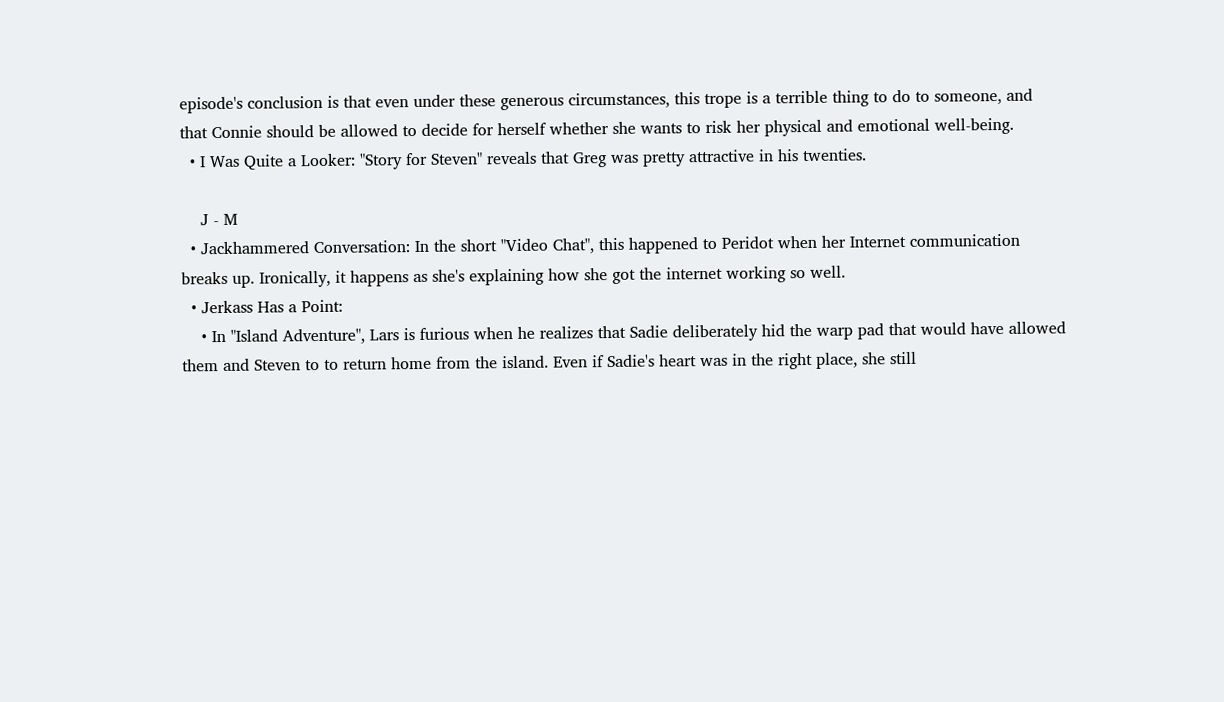episode's conclusion is that even under these generous circumstances, this trope is a terrible thing to do to someone, and that Connie should be allowed to decide for herself whether she wants to risk her physical and emotional well-being.
  • I Was Quite a Looker: "Story for Steven" reveals that Greg was pretty attractive in his twenties.

    J - M
  • Jackhammered Conversation: In the short "Video Chat", this happened to Peridot when her Internet communication breaks up. Ironically, it happens as she's explaining how she got the internet working so well.
  • Jerkass Has a Point:
    • In "Island Adventure", Lars is furious when he realizes that Sadie deliberately hid the warp pad that would have allowed them and Steven to to return home from the island. Even if Sadie's heart was in the right place, she still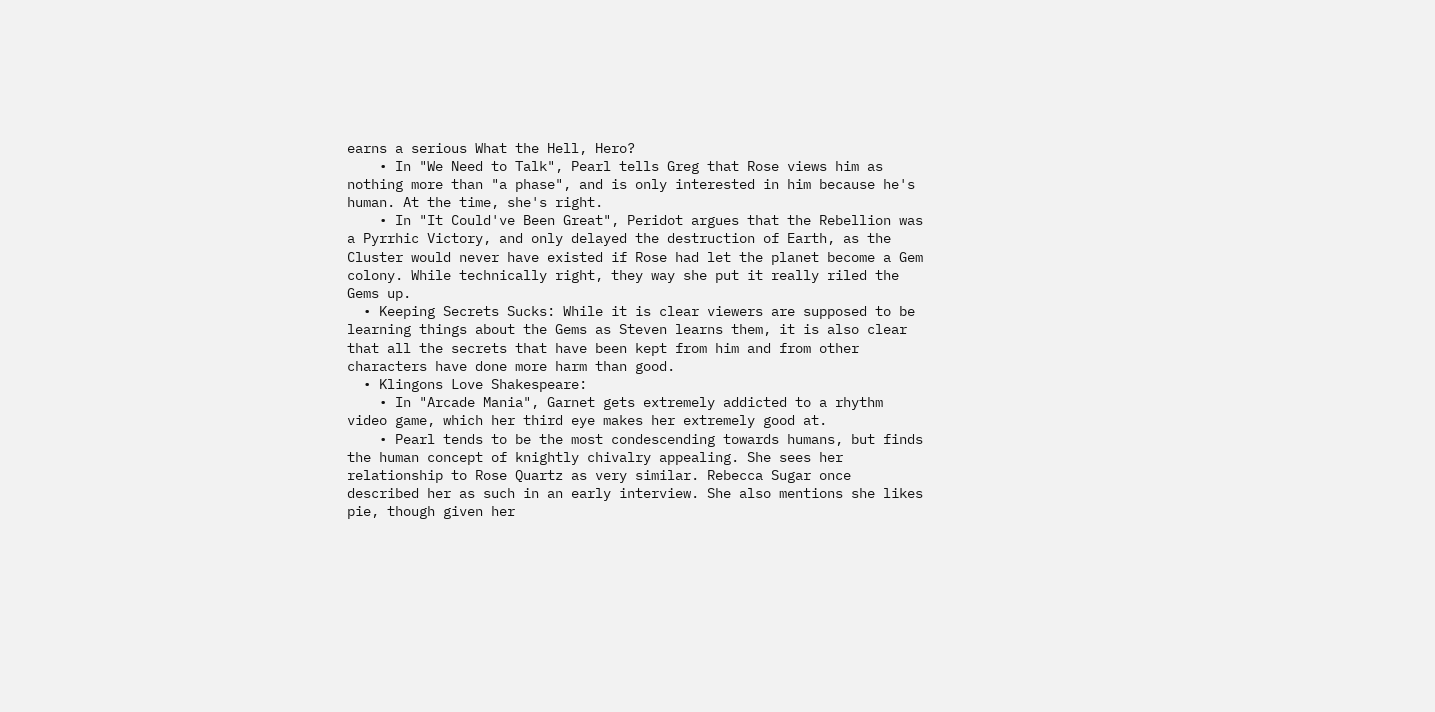earns a serious What the Hell, Hero?
    • In "We Need to Talk", Pearl tells Greg that Rose views him as nothing more than "a phase", and is only interested in him because he's human. At the time, she's right.
    • In "It Could've Been Great", Peridot argues that the Rebellion was a Pyrrhic Victory, and only delayed the destruction of Earth, as the Cluster would never have existed if Rose had let the planet become a Gem colony. While technically right, they way she put it really riled the Gems up.
  • Keeping Secrets Sucks: While it is clear viewers are supposed to be learning things about the Gems as Steven learns them, it is also clear that all the secrets that have been kept from him and from other characters have done more harm than good.
  • Klingons Love Shakespeare:
    • In "Arcade Mania", Garnet gets extremely addicted to a rhythm video game, which her third eye makes her extremely good at.
    • Pearl tends to be the most condescending towards humans, but finds the human concept of knightly chivalry appealing. She sees her relationship to Rose Quartz as very similar. Rebecca Sugar once described her as such in an early interview. She also mentions she likes pie, though given her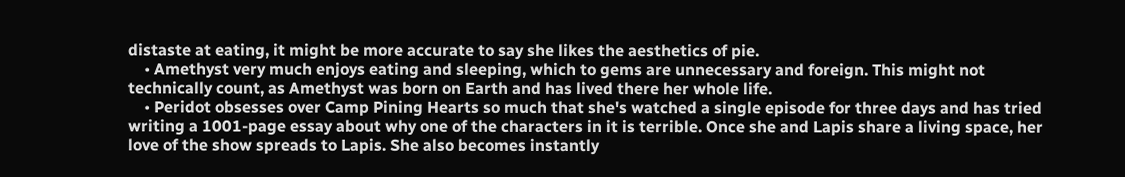distaste at eating, it might be more accurate to say she likes the aesthetics of pie.
    • Amethyst very much enjoys eating and sleeping, which to gems are unnecessary and foreign. This might not technically count, as Amethyst was born on Earth and has lived there her whole life.
    • Peridot obsesses over Camp Pining Hearts so much that she's watched a single episode for three days and has tried writing a 1001-page essay about why one of the characters in it is terrible. Once she and Lapis share a living space, her love of the show spreads to Lapis. She also becomes instantly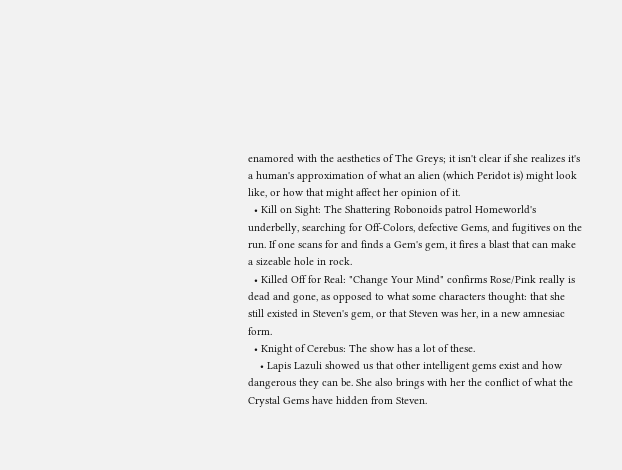enamored with the aesthetics of The Greys; it isn't clear if she realizes it's a human's approximation of what an alien (which Peridot is) might look like, or how that might affect her opinion of it.
  • Kill on Sight: The Shattering Robonoids patrol Homeworld's underbelly, searching for Off-Colors, defective Gems, and fugitives on the run. If one scans for and finds a Gem's gem, it fires a blast that can make a sizeable hole in rock.
  • Killed Off for Real: "Change Your Mind" confirms Rose/Pink really is dead and gone, as opposed to what some characters thought: that she still existed in Steven's gem, or that Steven was her, in a new amnesiac form.
  • Knight of Cerebus: The show has a lot of these.
    • Lapis Lazuli showed us that other intelligent gems exist and how dangerous they can be. She also brings with her the conflict of what the Crystal Gems have hidden from Steven.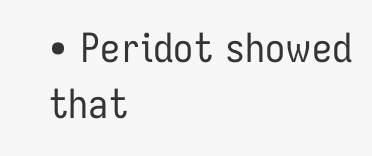• Peridot showed that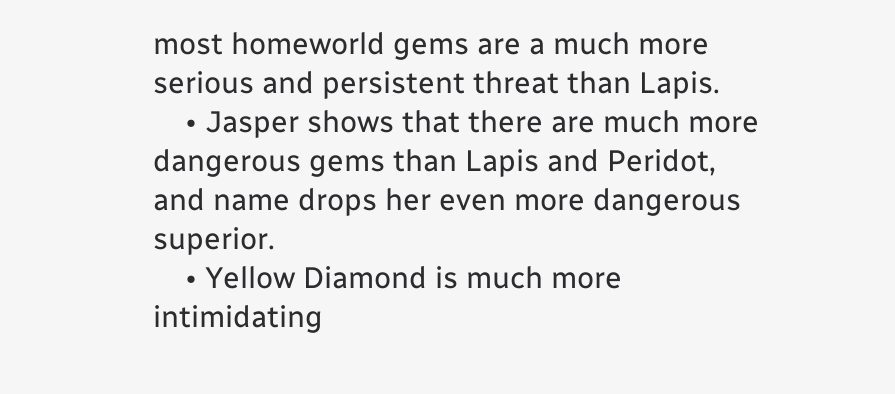most homeworld gems are a much more serious and persistent threat than Lapis.
    • Jasper shows that there are much more dangerous gems than Lapis and Peridot, and name drops her even more dangerous superior.
    • Yellow Diamond is much more intimidating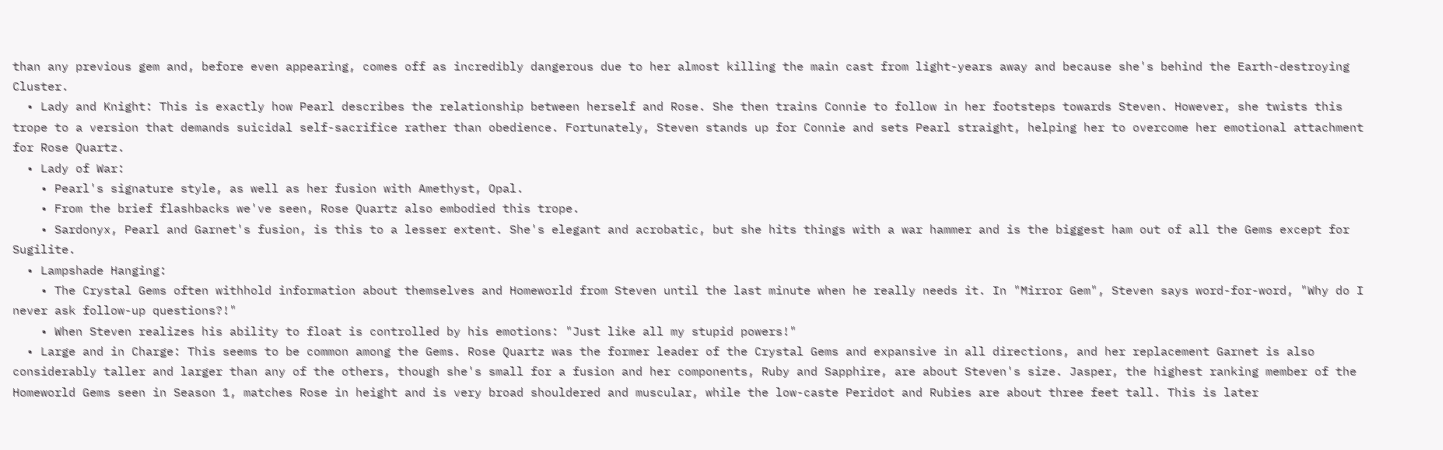than any previous gem and, before even appearing, comes off as incredibly dangerous due to her almost killing the main cast from light-years away and because she's behind the Earth-destroying Cluster.
  • Lady and Knight: This is exactly how Pearl describes the relationship between herself and Rose. She then trains Connie to follow in her footsteps towards Steven. However, she twists this trope to a version that demands suicidal self-sacrifice rather than obedience. Fortunately, Steven stands up for Connie and sets Pearl straight, helping her to overcome her emotional attachment for Rose Quartz.
  • Lady of War:
    • Pearl's signature style, as well as her fusion with Amethyst, Opal.
    • From the brief flashbacks we've seen, Rose Quartz also embodied this trope.
    • Sardonyx, Pearl and Garnet's fusion, is this to a lesser extent. She's elegant and acrobatic, but she hits things with a war hammer and is the biggest ham out of all the Gems except for Sugilite.
  • Lampshade Hanging:
    • The Crystal Gems often withhold information about themselves and Homeworld from Steven until the last minute when he really needs it. In "Mirror Gem", Steven says word-for-word, "Why do I never ask follow-up questions?!"
    • When Steven realizes his ability to float is controlled by his emotions: "Just like all my stupid powers!"
  • Large and in Charge: This seems to be common among the Gems. Rose Quartz was the former leader of the Crystal Gems and expansive in all directions, and her replacement Garnet is also considerably taller and larger than any of the others, though she's small for a fusion and her components, Ruby and Sapphire, are about Steven's size. Jasper, the highest ranking member of the Homeworld Gems seen in Season 1, matches Rose in height and is very broad shouldered and muscular, while the low-caste Peridot and Rubies are about three feet tall. This is later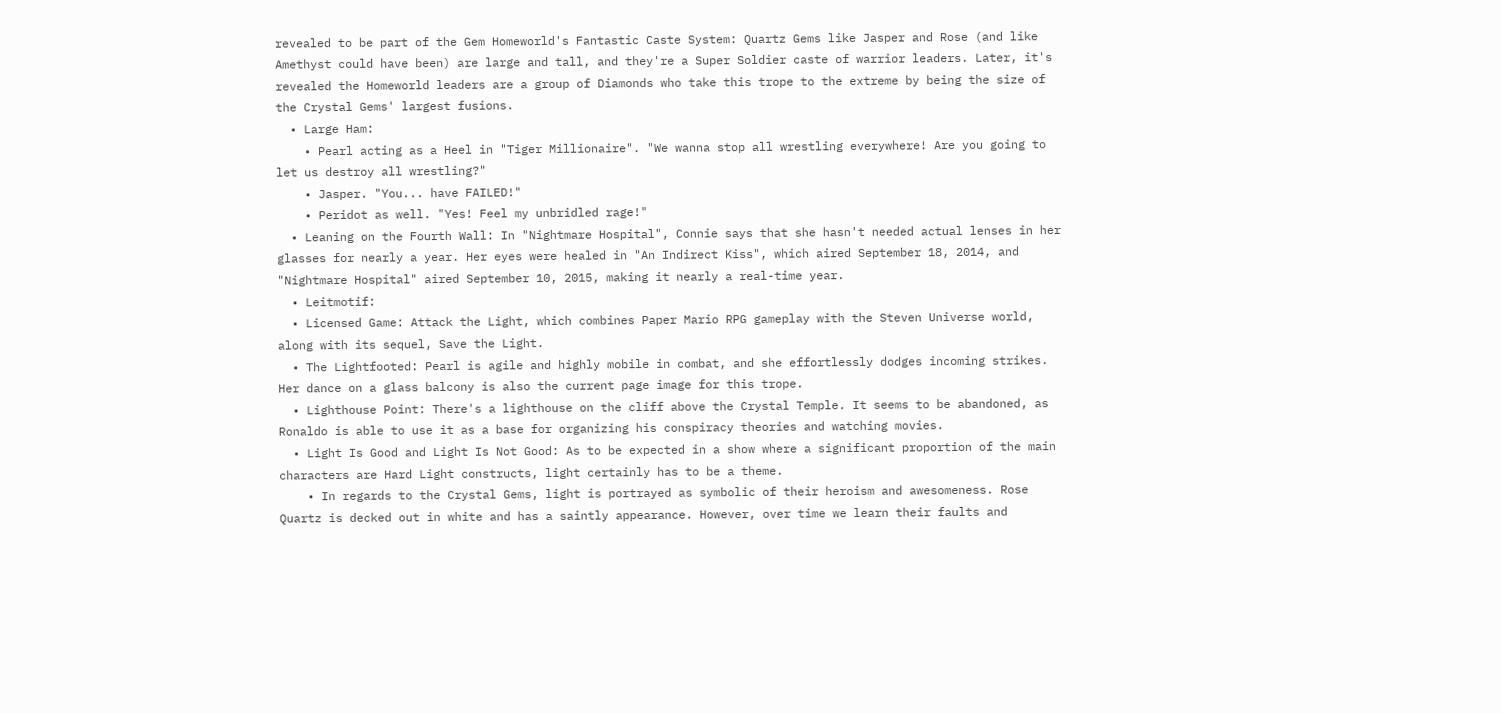revealed to be part of the Gem Homeworld's Fantastic Caste System: Quartz Gems like Jasper and Rose (and like Amethyst could have been) are large and tall, and they're a Super Soldier caste of warrior leaders. Later, it's revealed the Homeworld leaders are a group of Diamonds who take this trope to the extreme by being the size of the Crystal Gems' largest fusions.
  • Large Ham:
    • Pearl acting as a Heel in "Tiger Millionaire". "We wanna stop all wrestling everywhere! Are you going to let us destroy all wrestling?"
    • Jasper. "You... have FAILED!"
    • Peridot as well. "Yes! Feel my unbridled rage!"
  • Leaning on the Fourth Wall: In "Nightmare Hospital", Connie says that she hasn't needed actual lenses in her glasses for nearly a year. Her eyes were healed in "An Indirect Kiss", which aired September 18, 2014, and "Nightmare Hospital" aired September 10, 2015, making it nearly a real-time year.
  • Leitmotif:
  • Licensed Game: Attack the Light, which combines Paper Mario RPG gameplay with the Steven Universe world, along with its sequel, Save the Light.
  • The Lightfooted: Pearl is agile and highly mobile in combat, and she effortlessly dodges incoming strikes. Her dance on a glass balcony is also the current page image for this trope.
  • Lighthouse Point: There's a lighthouse on the cliff above the Crystal Temple. It seems to be abandoned, as Ronaldo is able to use it as a base for organizing his conspiracy theories and watching movies.
  • Light Is Good and Light Is Not Good: As to be expected in a show where a significant proportion of the main characters are Hard Light constructs, light certainly has to be a theme.
    • In regards to the Crystal Gems, light is portrayed as symbolic of their heroism and awesomeness. Rose Quartz is decked out in white and has a saintly appearance. However, over time we learn their faults and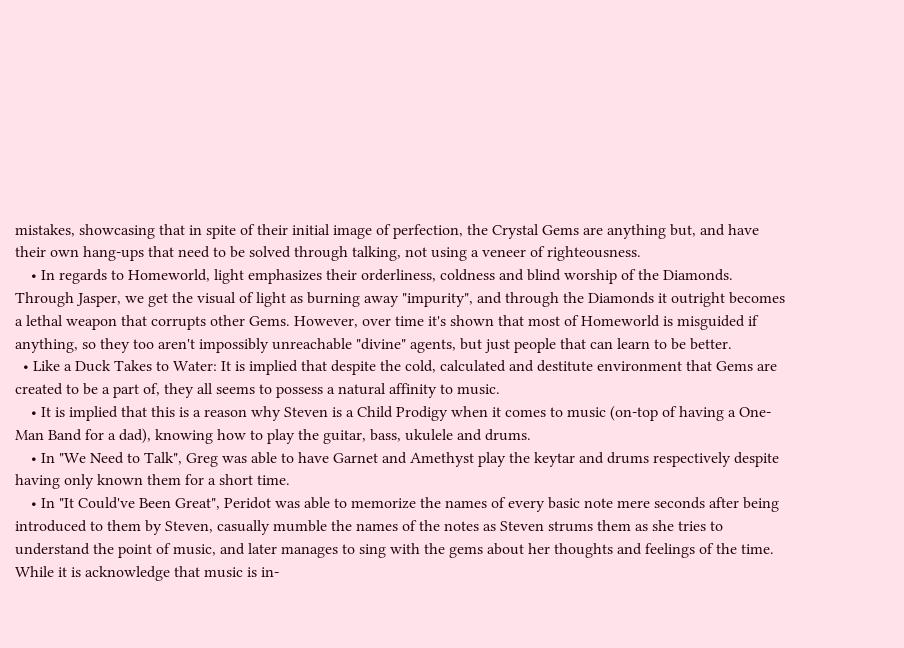mistakes, showcasing that in spite of their initial image of perfection, the Crystal Gems are anything but, and have their own hang-ups that need to be solved through talking, not using a veneer of righteousness.
    • In regards to Homeworld, light emphasizes their orderliness, coldness and blind worship of the Diamonds. Through Jasper, we get the visual of light as burning away "impurity", and through the Diamonds it outright becomes a lethal weapon that corrupts other Gems. However, over time it's shown that most of Homeworld is misguided if anything, so they too aren't impossibly unreachable "divine" agents, but just people that can learn to be better.
  • Like a Duck Takes to Water: It is implied that despite the cold, calculated and destitute environment that Gems are created to be a part of, they all seems to possess a natural affinity to music.
    • It is implied that this is a reason why Steven is a Child Prodigy when it comes to music (on-top of having a One-Man Band for a dad), knowing how to play the guitar, bass, ukulele and drums.
    • In "We Need to Talk", Greg was able to have Garnet and Amethyst play the keytar and drums respectively despite having only known them for a short time.
    • In "It Could've Been Great", Peridot was able to memorize the names of every basic note mere seconds after being introduced to them by Steven, casually mumble the names of the notes as Steven strums them as she tries to understand the point of music, and later manages to sing with the gems about her thoughts and feelings of the time. While it is acknowledge that music is in-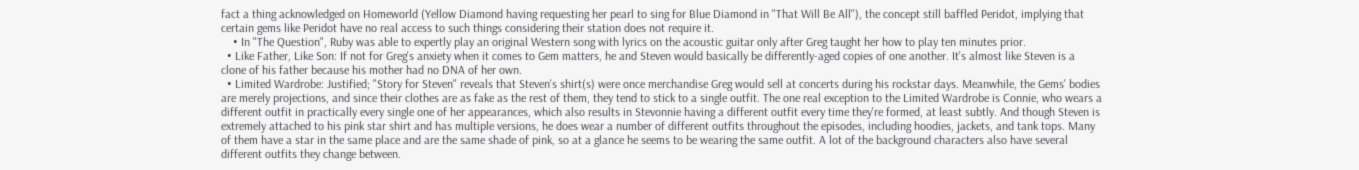fact a thing acknowledged on Homeworld (Yellow Diamond having requesting her pearl to sing for Blue Diamond in "That Will Be All"), the concept still baffled Peridot, implying that certain gems like Peridot have no real access to such things considering their station does not require it.
    • In "The Question", Ruby was able to expertly play an original Western song with lyrics on the acoustic guitar only after Greg taught her how to play ten minutes prior.
  • Like Father, Like Son: If not for Greg's anxiety when it comes to Gem matters, he and Steven would basically be differently-aged copies of one another. It's almost like Steven is a clone of his father because his mother had no DNA of her own.
  • Limited Wardrobe: Justified; "Story for Steven" reveals that Steven's shirt(s) were once merchandise Greg would sell at concerts during his rockstar days. Meanwhile, the Gems' bodies are merely projections, and since their clothes are as fake as the rest of them, they tend to stick to a single outfit. The one real exception to the Limited Wardrobe is Connie, who wears a different outfit in practically every single one of her appearances, which also results in Stevonnie having a different outfit every time they're formed, at least subtly. And though Steven is extremely attached to his pink star shirt and has multiple versions, he does wear a number of different outfits throughout the episodes, including hoodies, jackets, and tank tops. Many of them have a star in the same place and are the same shade of pink, so at a glance he seems to be wearing the same outfit. A lot of the background characters also have several different outfits they change between.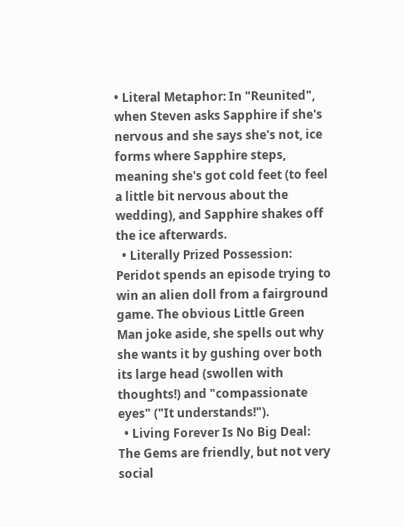• Literal Metaphor: In "Reunited", when Steven asks Sapphire if she's nervous and she says she's not, ice forms where Sapphire steps, meaning she's got cold feet (to feel a little bit nervous about the wedding), and Sapphire shakes off the ice afterwards.
  • Literally Prized Possession: Peridot spends an episode trying to win an alien doll from a fairground game. The obvious Little Green Man joke aside, she spells out why she wants it by gushing over both its large head (swollen with thoughts!) and "compassionate eyes" ("It understands!").
  • Living Forever Is No Big Deal: The Gems are friendly, but not very social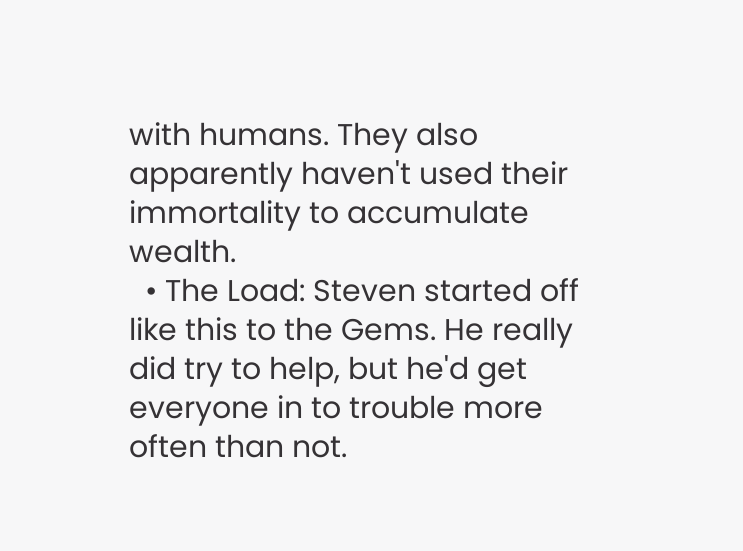with humans. They also apparently haven't used their immortality to accumulate wealth.
  • The Load: Steven started off like this to the Gems. He really did try to help, but he'd get everyone in to trouble more often than not.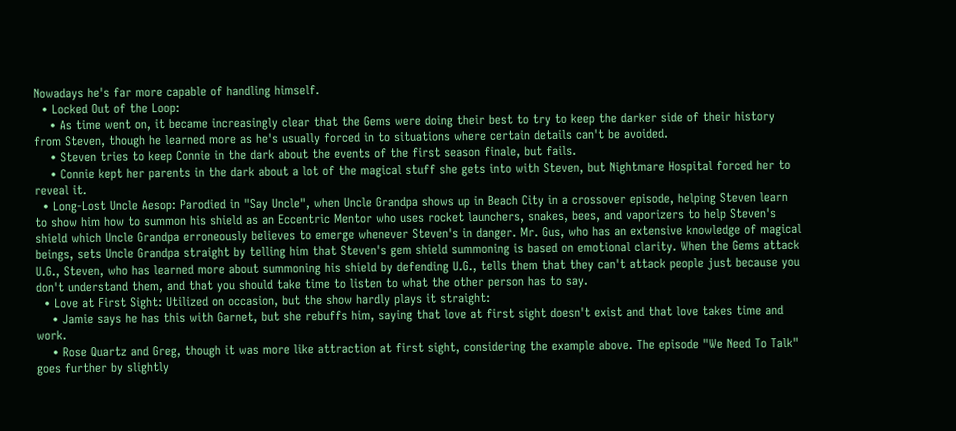Nowadays he's far more capable of handling himself.
  • Locked Out of the Loop:
    • As time went on, it became increasingly clear that the Gems were doing their best to try to keep the darker side of their history from Steven, though he learned more as he's usually forced in to situations where certain details can't be avoided.
    • Steven tries to keep Connie in the dark about the events of the first season finale, but fails.
    • Connie kept her parents in the dark about a lot of the magical stuff she gets into with Steven, but Nightmare Hospital forced her to reveal it.
  • Long-Lost Uncle Aesop: Parodied in "Say Uncle", when Uncle Grandpa shows up in Beach City in a crossover episode, helping Steven learn to show him how to summon his shield as an Eccentric Mentor who uses rocket launchers, snakes, bees, and vaporizers to help Steven's shield which Uncle Grandpa erroneously believes to emerge whenever Steven's in danger. Mr. Gus, who has an extensive knowledge of magical beings, sets Uncle Grandpa straight by telling him that Steven's gem shield summoning is based on emotional clarity. When the Gems attack U.G., Steven, who has learned more about summoning his shield by defending U.G., tells them that they can't attack people just because you don't understand them, and that you should take time to listen to what the other person has to say.
  • Love at First Sight: Utilized on occasion, but the show hardly plays it straight:
    • Jamie says he has this with Garnet, but she rebuffs him, saying that love at first sight doesn't exist and that love takes time and work.
    • Rose Quartz and Greg, though it was more like attraction at first sight, considering the example above. The episode "We Need To Talk" goes further by slightly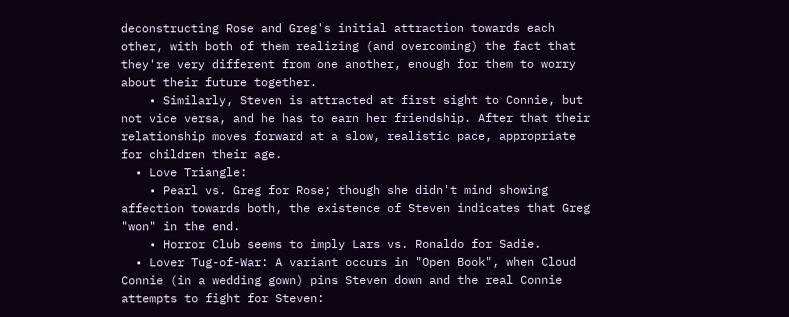deconstructing Rose and Greg's initial attraction towards each other, with both of them realizing (and overcoming) the fact that they're very different from one another, enough for them to worry about their future together.
    • Similarly, Steven is attracted at first sight to Connie, but not vice versa, and he has to earn her friendship. After that their relationship moves forward at a slow, realistic pace, appropriate for children their age.
  • Love Triangle:
    • Pearl vs. Greg for Rose; though she didn't mind showing affection towards both, the existence of Steven indicates that Greg "won" in the end.
    • Horror Club seems to imply Lars vs. Ronaldo for Sadie.
  • Lover Tug-of-War: A variant occurs in "Open Book", when Cloud Connie (in a wedding gown) pins Steven down and the real Connie attempts to fight for Steven: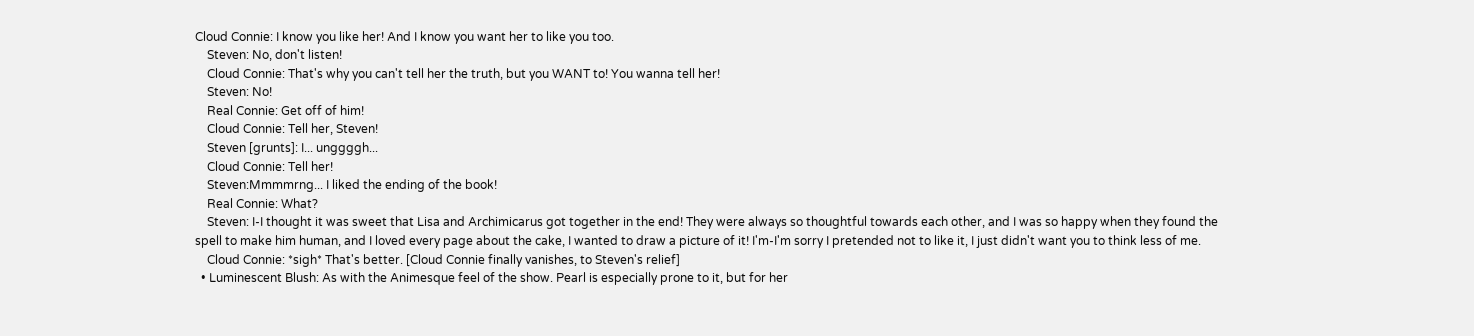Cloud Connie: I know you like her! And I know you want her to like you too.
    Steven: No, don't listen!
    Cloud Connie: That's why you can't tell her the truth, but you WANT to! You wanna tell her!
    Steven: No!
    Real Connie: Get off of him!
    Cloud Connie: Tell her, Steven!
    Steven [grunts]: I... unggggh...
    Cloud Connie: Tell her!
    Steven:Mmmmrng... I liked the ending of the book!
    Real Connie: What?
    Steven: I-I thought it was sweet that Lisa and Archimicarus got together in the end! They were always so thoughtful towards each other, and I was so happy when they found the spell to make him human, and I loved every page about the cake, I wanted to draw a picture of it! I'm-I'm sorry I pretended not to like it, I just didn't want you to think less of me.
    Cloud Connie: *sigh* That's better. [Cloud Connie finally vanishes, to Steven's relief]
  • Luminescent Blush: As with the Animesque feel of the show. Pearl is especially prone to it, but for her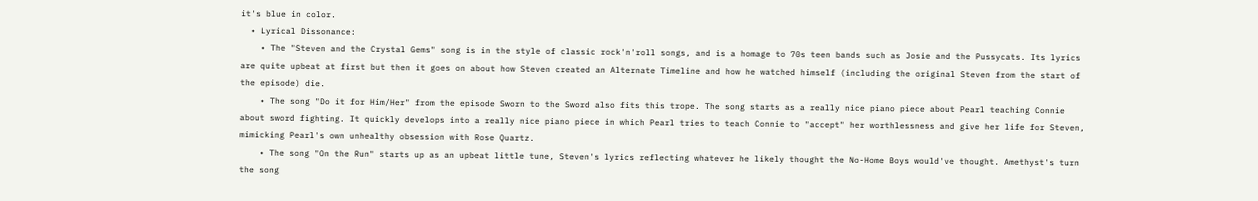it's blue in color.
  • Lyrical Dissonance:
    • The "Steven and the Crystal Gems" song is in the style of classic rock'n'roll songs, and is a homage to 70s teen bands such as Josie and the Pussycats. Its lyrics are quite upbeat at first but then it goes on about how Steven created an Alternate Timeline and how he watched himself (including the original Steven from the start of the episode) die.
    • The song "Do it for Him/Her" from the episode Sworn to the Sword also fits this trope. The song starts as a really nice piano piece about Pearl teaching Connie about sword fighting. It quickly develops into a really nice piano piece in which Pearl tries to teach Connie to "accept" her worthlessness and give her life for Steven, mimicking Pearl's own unhealthy obsession with Rose Quartz.
    • The song "On the Run" starts up as an upbeat little tune, Steven's lyrics reflecting whatever he likely thought the No-Home Boys would've thought. Amethyst's turn the song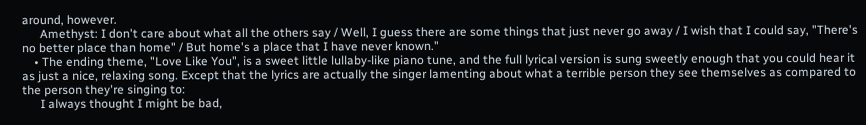around, however.
      Amethyst: I don't care about what all the others say / Well, I guess there are some things that just never go away / I wish that I could say, "There's no better place than home" / But home's a place that I have never known."
    • The ending theme, "Love Like You", is a sweet little lullaby-like piano tune, and the full lyrical version is sung sweetly enough that you could hear it as just a nice, relaxing song. Except that the lyrics are actually the singer lamenting about what a terrible person they see themselves as compared to the person they're singing to:
      I always thought I might be bad,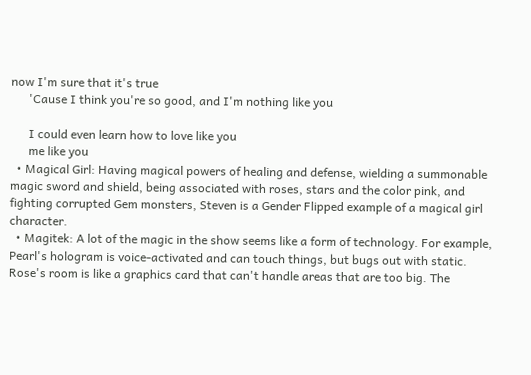now I'm sure that it's true
      'Cause I think you're so good, and I'm nothing like you

      I could even learn how to love like you
      me like you
  • Magical Girl: Having magical powers of healing and defense, wielding a summonable magic sword and shield, being associated with roses, stars and the color pink, and fighting corrupted Gem monsters, Steven is a Gender Flipped example of a magical girl character.
  • Magitek: A lot of the magic in the show seems like a form of technology. For example, Pearl's hologram is voice-activated and can touch things, but bugs out with static. Rose's room is like a graphics card that can't handle areas that are too big. The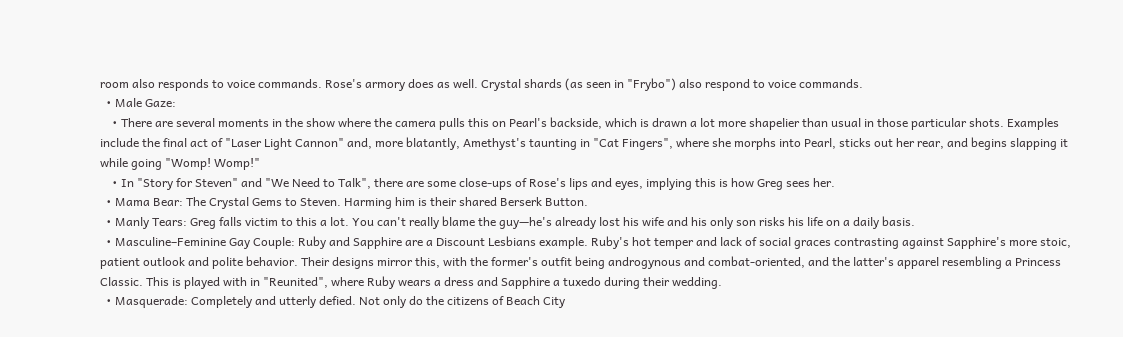room also responds to voice commands. Rose's armory does as well. Crystal shards (as seen in "Frybo") also respond to voice commands.
  • Male Gaze:
    • There are several moments in the show where the camera pulls this on Pearl's backside, which is drawn a lot more shapelier than usual in those particular shots. Examples include the final act of "Laser Light Cannon" and, more blatantly, Amethyst's taunting in "Cat Fingers", where she morphs into Pearl, sticks out her rear, and begins slapping it while going "Womp! Womp!"
    • In "Story for Steven" and "We Need to Talk", there are some close-ups of Rose's lips and eyes, implying this is how Greg sees her.
  • Mama Bear: The Crystal Gems to Steven. Harming him is their shared Berserk Button.
  • Manly Tears: Greg falls victim to this a lot. You can't really blame the guy—he's already lost his wife and his only son risks his life on a daily basis.
  • Masculine–Feminine Gay Couple: Ruby and Sapphire are a Discount Lesbians example. Ruby's hot temper and lack of social graces contrasting against Sapphire's more stoic, patient outlook and polite behavior. Their designs mirror this, with the former's outfit being androgynous and combat-oriented, and the latter's apparel resembling a Princess Classic. This is played with in "Reunited", where Ruby wears a dress and Sapphire a tuxedo during their wedding.
  • Masquerade: Completely and utterly defied. Not only do the citizens of Beach City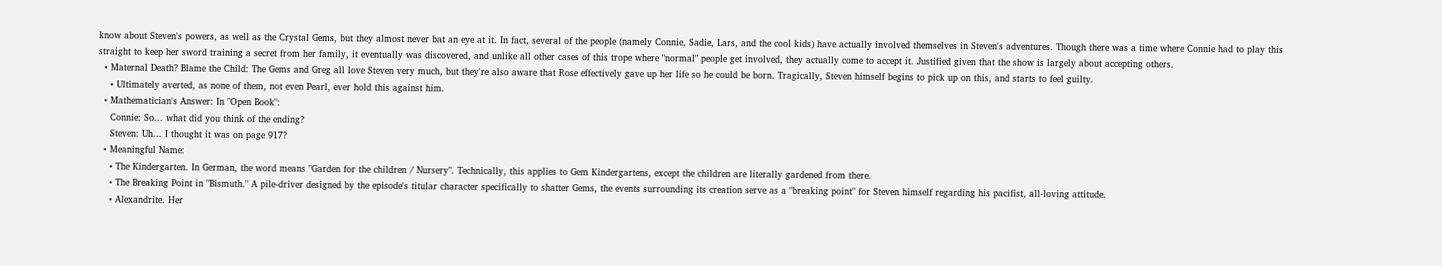know about Steven's powers, as well as the Crystal Gems, but they almost never bat an eye at it. In fact, several of the people (namely Connie, Sadie, Lars, and the cool kids) have actually involved themselves in Steven's adventures. Though there was a time where Connie had to play this straight to keep her sword training a secret from her family, it eventually was discovered, and unlike all other cases of this trope where "normal" people get involved, they actually come to accept it. Justified given that the show is largely about accepting others.
  • Maternal Death? Blame the Child: The Gems and Greg all love Steven very much, but they're also aware that Rose effectively gave up her life so he could be born. Tragically, Steven himself begins to pick up on this, and starts to feel guilty.
    • Ultimately averted, as none of them, not even Pearl, ever hold this against him.
  • Mathematician's Answer: In "Open Book":
    Connie: So... what did you think of the ending?
    Steven: Uh... I thought it was on page 917?
  • Meaningful Name:
    • The Kindergarten. In German, the word means "Garden for the children / Nursery". Technically, this applies to Gem Kindergartens, except the children are literally gardened from there.
    • The Breaking Point in "Bismuth." A pile-driver designed by the episode's titular character specifically to shatter Gems, the events surrounding its creation serve as a "breaking point" for Steven himself regarding his pacifist, all-loving attitude.
    • Alexandrite. Her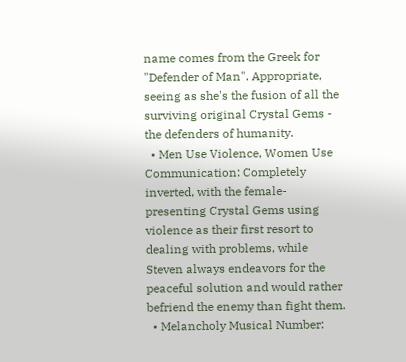name comes from the Greek for "Defender of Man". Appropriate, seeing as she's the fusion of all the surviving original Crystal Gems - the defenders of humanity.
  • Men Use Violence, Women Use Communication: Completely inverted, with the female-presenting Crystal Gems using violence as their first resort to dealing with problems, while Steven always endeavors for the peaceful solution and would rather befriend the enemy than fight them.
  • Melancholy Musical Number: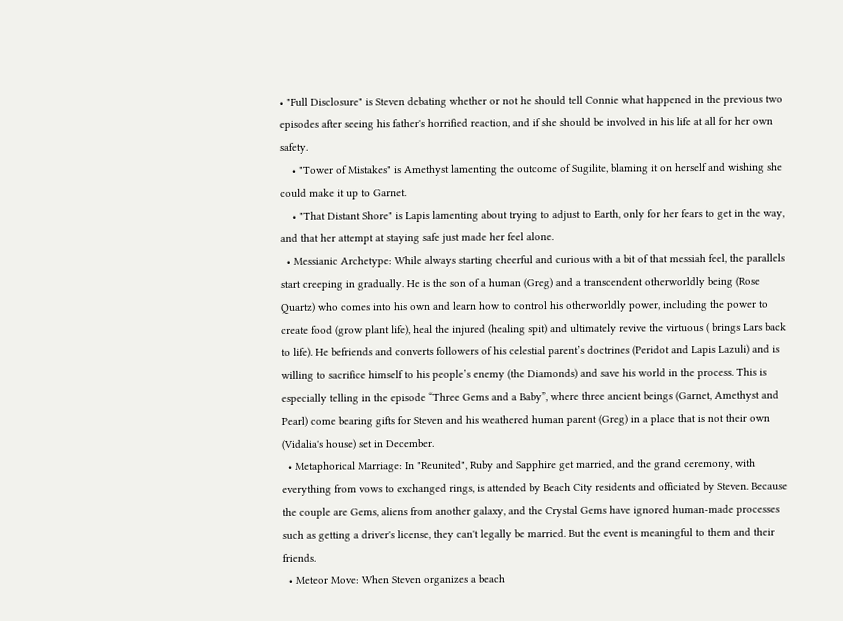• "Full Disclosure" is Steven debating whether or not he should tell Connie what happened in the previous two episodes after seeing his father's horrified reaction, and if she should be involved in his life at all for her own safety.
    • "Tower of Mistakes" is Amethyst lamenting the outcome of Sugilite, blaming it on herself and wishing she could make it up to Garnet.
    • "That Distant Shore" is Lapis lamenting about trying to adjust to Earth, only for her fears to get in the way, and that her attempt at staying safe just made her feel alone.
  • Messianic Archetype: While always starting cheerful and curious with a bit of that messiah feel, the parallels start creeping in gradually. He is the son of a human (Greg) and a transcendent otherworldly being (Rose Quartz) who comes into his own and learn how to control his otherworldly power, including the power to create food (grow plant life), heal the injured (healing spit) and ultimately revive the virtuous ( brings Lars back to life). He befriends and converts followers of his celestial parent’s doctrines (Peridot and Lapis Lazuli) and is willing to sacrifice himself to his people’s enemy (the Diamonds) and save his world in the process. This is especially telling in the episode “Three Gems and a Baby”, where three ancient beings (Garnet, Amethyst and Pearl) come bearing gifts for Steven and his weathered human parent (Greg) in a place that is not their own (Vidalia's house) set in December.
  • Metaphorical Marriage: In "Reunited", Ruby and Sapphire get married, and the grand ceremony, with everything from vows to exchanged rings, is attended by Beach City residents and officiated by Steven. Because the couple are Gems, aliens from another galaxy, and the Crystal Gems have ignored human-made processes such as getting a driver's license, they can't legally be married. But the event is meaningful to them and their friends.
  • Meteor Move: When Steven organizes a beach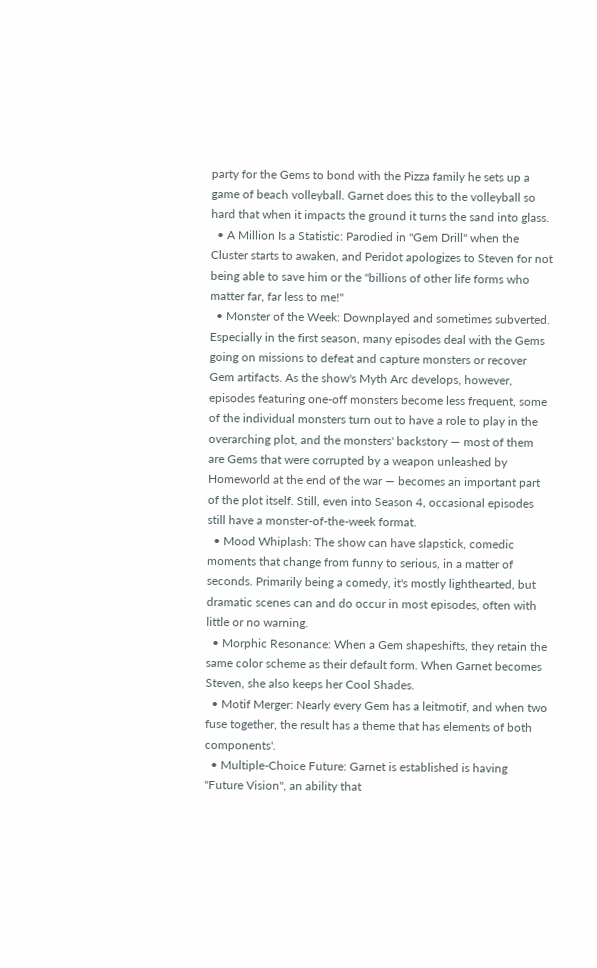party for the Gems to bond with the Pizza family he sets up a game of beach volleyball. Garnet does this to the volleyball so hard that when it impacts the ground it turns the sand into glass.
  • A Million Is a Statistic: Parodied in "Gem Drill" when the Cluster starts to awaken, and Peridot apologizes to Steven for not being able to save him or the "billions of other life forms who matter far, far less to me!"
  • Monster of the Week: Downplayed and sometimes subverted. Especially in the first season, many episodes deal with the Gems going on missions to defeat and capture monsters or recover Gem artifacts. As the show's Myth Arc develops, however, episodes featuring one-off monsters become less frequent, some of the individual monsters turn out to have a role to play in the overarching plot, and the monsters' backstory — most of them are Gems that were corrupted by a weapon unleashed by Homeworld at the end of the war — becomes an important part of the plot itself. Still, even into Season 4, occasional episodes still have a monster-of-the-week format.
  • Mood Whiplash: The show can have slapstick, comedic moments that change from funny to serious, in a matter of seconds. Primarily being a comedy, it's mostly lighthearted, but dramatic scenes can and do occur in most episodes, often with little or no warning.
  • Morphic Resonance: When a Gem shapeshifts, they retain the same color scheme as their default form. When Garnet becomes Steven, she also keeps her Cool Shades.
  • Motif Merger: Nearly every Gem has a leitmotif, and when two fuse together, the result has a theme that has elements of both components'.
  • Multiple-Choice Future: Garnet is established is having "Future Vision", an ability that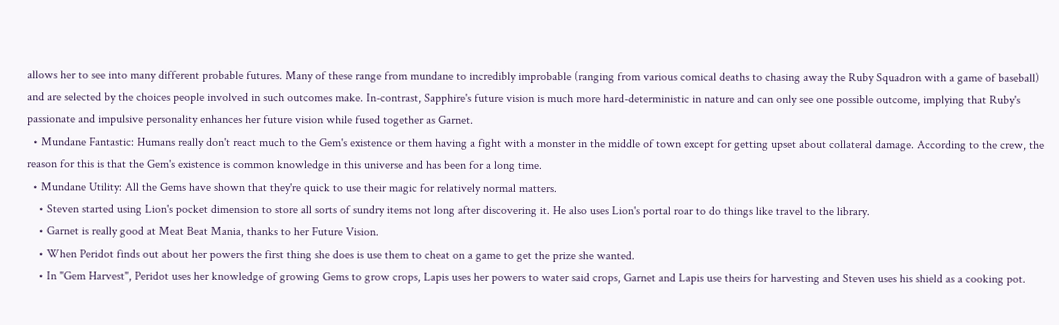allows her to see into many different probable futures. Many of these range from mundane to incredibly improbable (ranging from various comical deaths to chasing away the Ruby Squadron with a game of baseball) and are selected by the choices people involved in such outcomes make. In-contrast, Sapphire's future vision is much more hard-deterministic in nature and can only see one possible outcome, implying that Ruby's passionate and impulsive personality enhances her future vision while fused together as Garnet.
  • Mundane Fantastic: Humans really don't react much to the Gem's existence or them having a fight with a monster in the middle of town except for getting upset about collateral damage. According to the crew, the reason for this is that the Gem's existence is common knowledge in this universe and has been for a long time.
  • Mundane Utility: All the Gems have shown that they're quick to use their magic for relatively normal matters.
    • Steven started using Lion's pocket dimension to store all sorts of sundry items not long after discovering it. He also uses Lion's portal roar to do things like travel to the library.
    • Garnet is really good at Meat Beat Mania, thanks to her Future Vision.
    • When Peridot finds out about her powers the first thing she does is use them to cheat on a game to get the prize she wanted.
    • In "Gem Harvest", Peridot uses her knowledge of growing Gems to grow crops, Lapis uses her powers to water said crops, Garnet and Lapis use theirs for harvesting and Steven uses his shield as a cooking pot.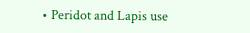• Peridot and Lapis use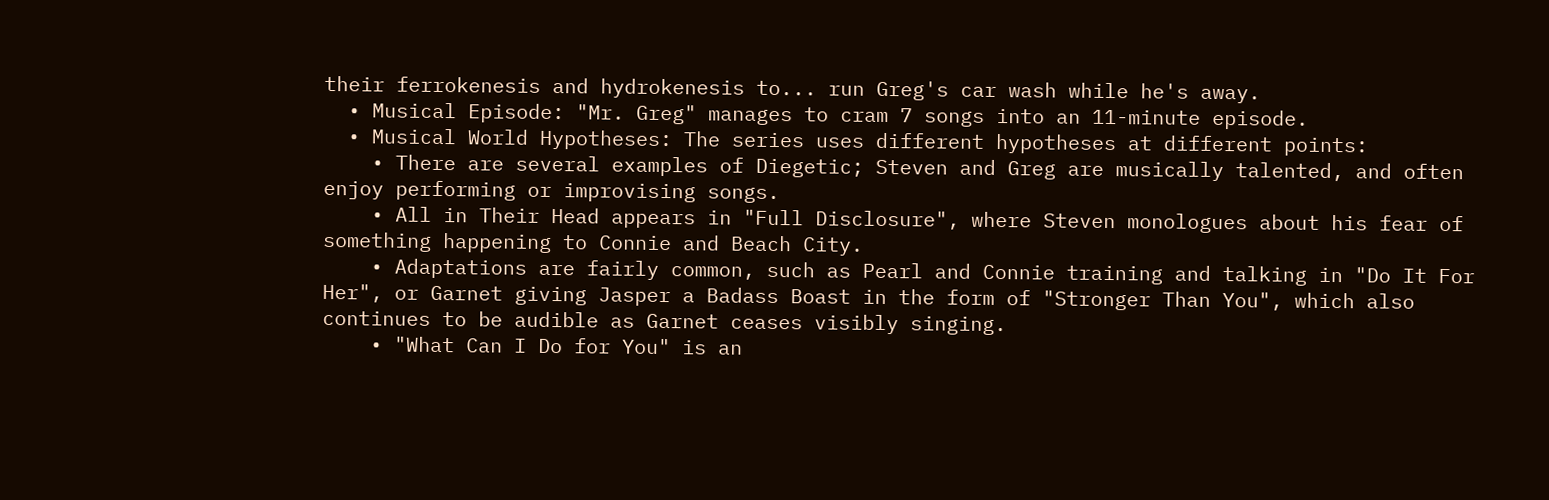their ferrokenesis and hydrokenesis to... run Greg's car wash while he's away.
  • Musical Episode: "Mr. Greg" manages to cram 7 songs into an 11-minute episode.
  • Musical World Hypotheses: The series uses different hypotheses at different points:
    • There are several examples of Diegetic; Steven and Greg are musically talented, and often enjoy performing or improvising songs.
    • All in Their Head appears in "Full Disclosure", where Steven monologues about his fear of something happening to Connie and Beach City.
    • Adaptations are fairly common, such as Pearl and Connie training and talking in "Do It For Her", or Garnet giving Jasper a Badass Boast in the form of "Stronger Than You", which also continues to be audible as Garnet ceases visibly singing.
    • "What Can I Do for You" is an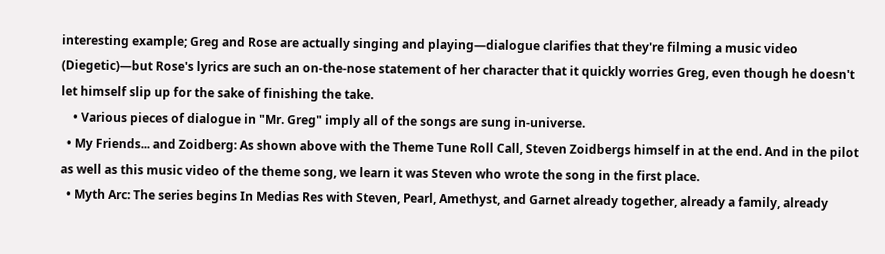interesting example; Greg and Rose are actually singing and playing—dialogue clarifies that they're filming a music video (Diegetic)—but Rose's lyrics are such an on-the-nose statement of her character that it quickly worries Greg, even though he doesn't let himself slip up for the sake of finishing the take.
    • Various pieces of dialogue in "Mr. Greg" imply all of the songs are sung in-universe.
  • My Friends... and Zoidberg: As shown above with the Theme Tune Roll Call, Steven Zoidbergs himself in at the end. And in the pilot as well as this music video of the theme song, we learn it was Steven who wrote the song in the first place.
  • Myth Arc: The series begins In Medias Res with Steven, Pearl, Amethyst, and Garnet already together, already a family, already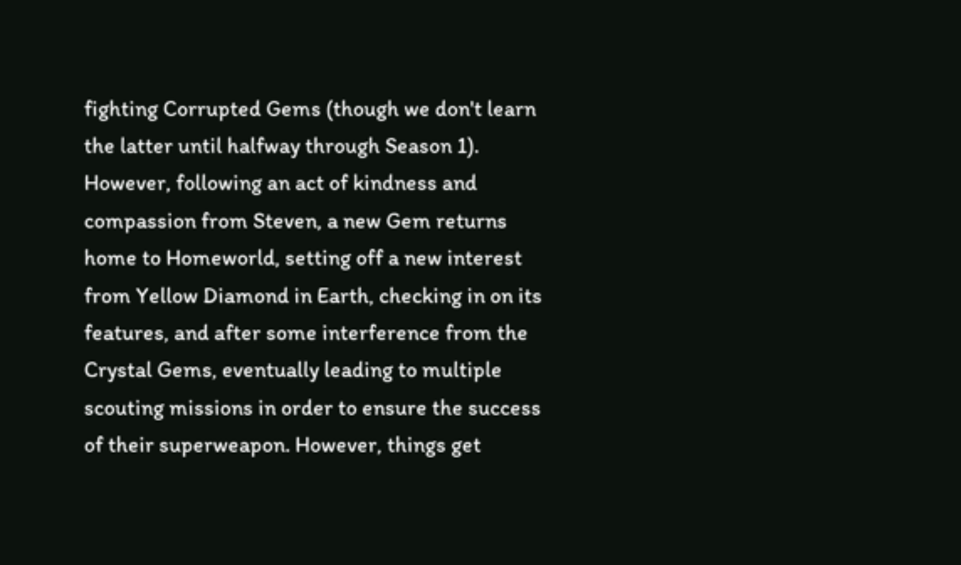fighting Corrupted Gems (though we don't learn the latter until halfway through Season 1). However, following an act of kindness and compassion from Steven, a new Gem returns home to Homeworld, setting off a new interest from Yellow Diamond in Earth, checking in on its features, and after some interference from the Crystal Gems, eventually leading to multiple scouting missions in order to ensure the success of their superweapon. However, things get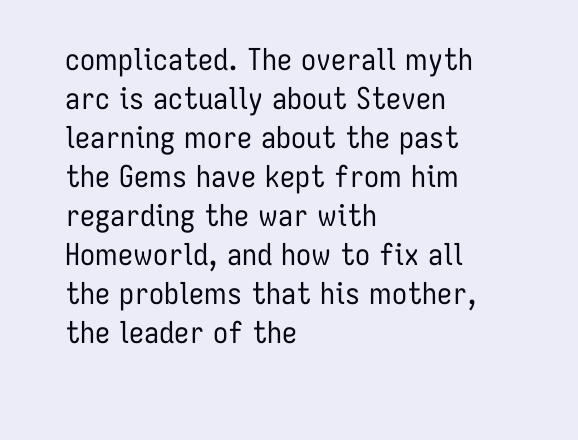complicated. The overall myth arc is actually about Steven learning more about the past the Gems have kept from him regarding the war with Homeworld, and how to fix all the problems that his mother, the leader of the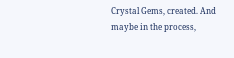Crystal Gems, created. And maybe in the process,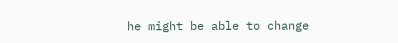he might be able to change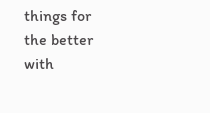things for the better with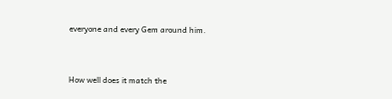everyone and every Gem around him.


How well does it match the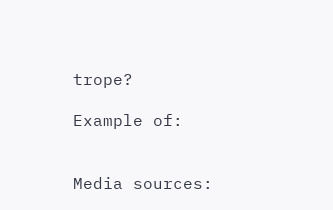trope?

Example of:


Media sources: